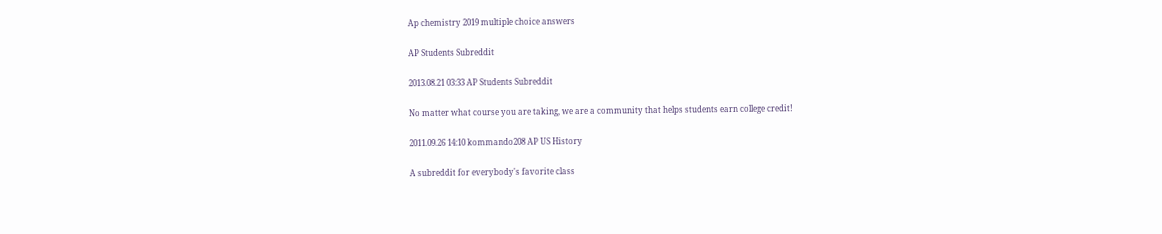Ap chemistry 2019 multiple choice answers

AP Students Subreddit

2013.08.21 03:33 AP Students Subreddit

No matter what course you are taking, we are a community that helps students earn college credit!

2011.09.26 14:10 kommando208 AP US History

A subreddit for everybody's favorite class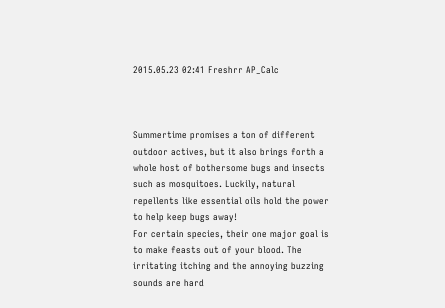2015.05.23 02:41 Freshrr AP_Calc



Summertime promises a ton of different outdoor actives, but it also brings forth a whole host of bothersome bugs and insects such as mosquitoes. Luckily, natural repellents like essential oils hold the power to help keep bugs away!
For certain species, their one major goal is to make feasts out of your blood. The irritating itching and the annoying buzzing sounds are hard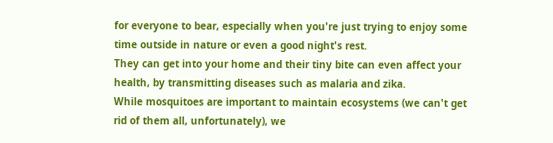for everyone to bear, especially when you're just trying to enjoy some time outside in nature or even a good night's rest.
They can get into your home and their tiny bite can even affect your health, by transmitting diseases such as malaria and zika.
While mosquitoes are important to maintain ecosystems (we can't get rid of them all, unfortunately), we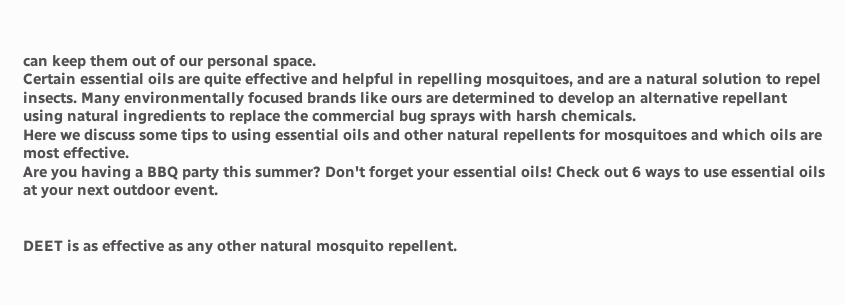can keep them out of our personal space.
Certain essential oils are quite effective and helpful in repelling mosquitoes, and are a natural solution to repel insects. Many environmentally focused brands like ours are determined to develop an alternative repellant using natural ingredients to replace the commercial bug sprays with harsh chemicals.
Here we discuss some tips to using essential oils and other natural repellents for mosquitoes and which oils are most effective.
Are you having a BBQ party this summer? Don't forget your essential oils! Check out 6 ways to use essential oils at your next outdoor event.


DEET is as effective as any other natural mosquito repellent.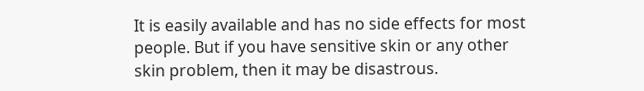It is easily available and has no side effects for most people. But if you have sensitive skin or any other skin problem, then it may be disastrous.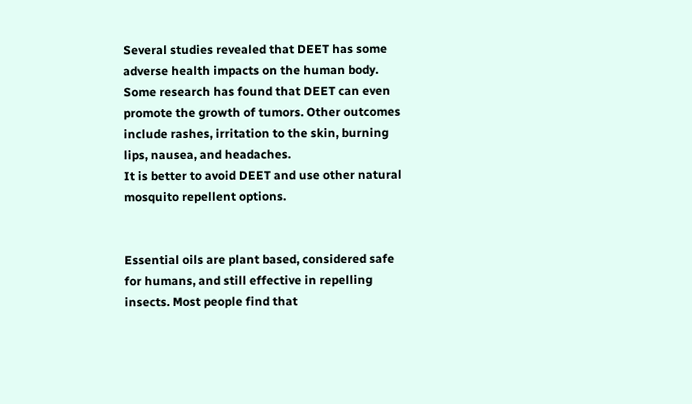Several studies revealed that DEET has some adverse health impacts on the human body. Some research has found that DEET can even promote the growth of tumors. Other outcomes include rashes, irritation to the skin, burning lips, nausea, and headaches.
It is better to avoid DEET and use other natural mosquito repellent options.


Essential oils are plant based, considered safe for humans, and still effective in repelling insects. Most people find that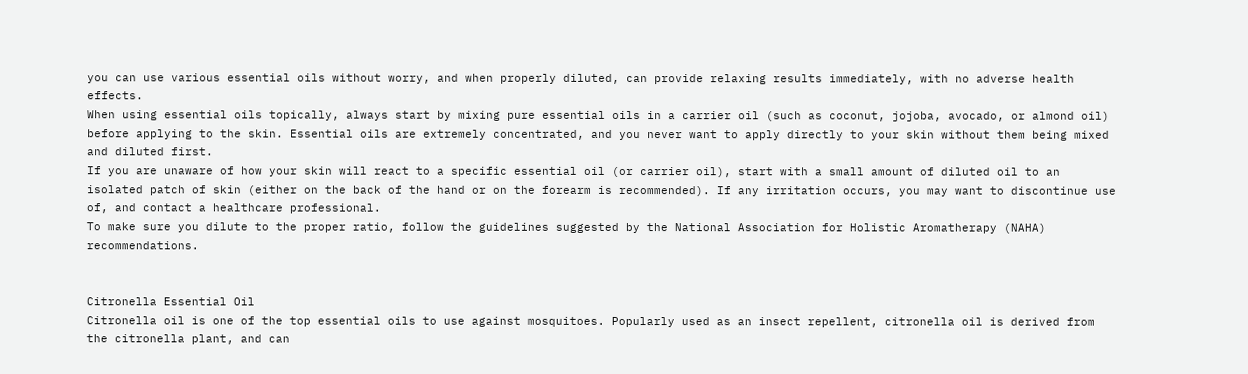you can use various essential oils without worry, and when properly diluted, can provide relaxing results immediately, with no adverse health effects.
When using essential oils topically, always start by mixing pure essential oils in a carrier oil (such as coconut, jojoba, avocado, or almond oil) before applying to the skin. Essential oils are extremely concentrated, and you never want to apply directly to your skin without them being mixed and diluted first.
If you are unaware of how your skin will react to a specific essential oil (or carrier oil), start with a small amount of diluted oil to an isolated patch of skin (either on the back of the hand or on the forearm is recommended). If any irritation occurs, you may want to discontinue use of, and contact a healthcare professional.
To make sure you dilute to the proper ratio, follow the guidelines suggested by the National Association for Holistic Aromatherapy (NAHA) recommendations.


Citronella Essential Oil
Citronella oil is one of the top essential oils to use against mosquitoes. Popularly used as an insect repellent, citronella oil is derived from the citronella plant, and can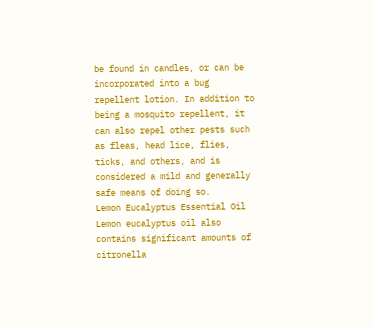be found in candles, or can be incorporated into a bug repellent lotion. In addition to being a mosquito repellent, it can also repel other pests such as fleas, head lice, flies, ticks, and others, and is considered a mild and generally safe means of doing so.
Lemon Eucalyptus Essential Oil
Lemon eucalyptus oil also contains significant amounts of citronella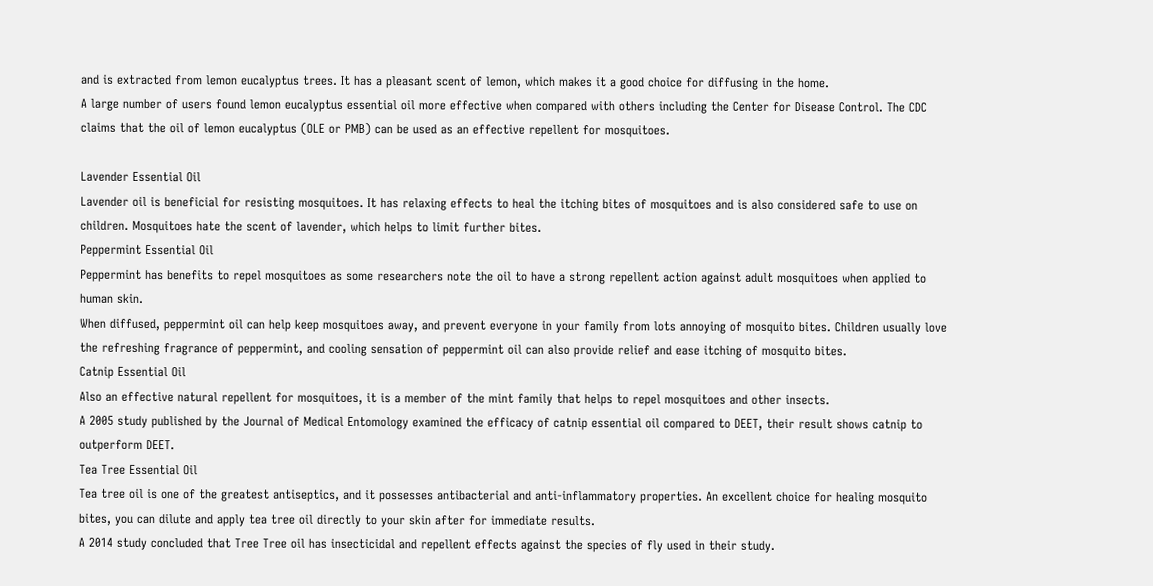and is extracted from lemon eucalyptus trees. It has a pleasant scent of lemon, which makes it a good choice for diffusing in the home.
A large number of users found lemon eucalyptus essential oil more effective when compared with others including the Center for Disease Control. The CDC claims that the oil of lemon eucalyptus (OLE or PMB) can be used as an effective repellent for mosquitoes.

Lavender Essential Oil
Lavender oil is beneficial for resisting mosquitoes. It has relaxing effects to heal the itching bites of mosquitoes and is also considered safe to use on children. Mosquitoes hate the scent of lavender, which helps to limit further bites.
Peppermint Essential Oil
Peppermint has benefits to repel mosquitoes as some researchers note the oil to have a strong repellent action against adult mosquitoes when applied to human skin.
When diffused, peppermint oil can help keep mosquitoes away, and prevent everyone in your family from lots annoying of mosquito bites. Children usually love the refreshing fragrance of peppermint, and cooling sensation of peppermint oil can also provide relief and ease itching of mosquito bites.
Catnip Essential Oil
Also an effective natural repellent for mosquitoes, it is a member of the mint family that helps to repel mosquitoes and other insects.
A 2005 study published by the Journal of Medical Entomology examined the efficacy of catnip essential oil compared to DEET, their result shows catnip to outperform DEET.
Tea Tree Essential Oil
Tea tree oil is one of the greatest antiseptics, and it possesses antibacterial and anti-inflammatory properties. An excellent choice for healing mosquito bites, you can dilute and apply tea tree oil directly to your skin after for immediate results.
A 2014 study concluded that Tree Tree oil has insecticidal and repellent effects against the species of fly used in their study.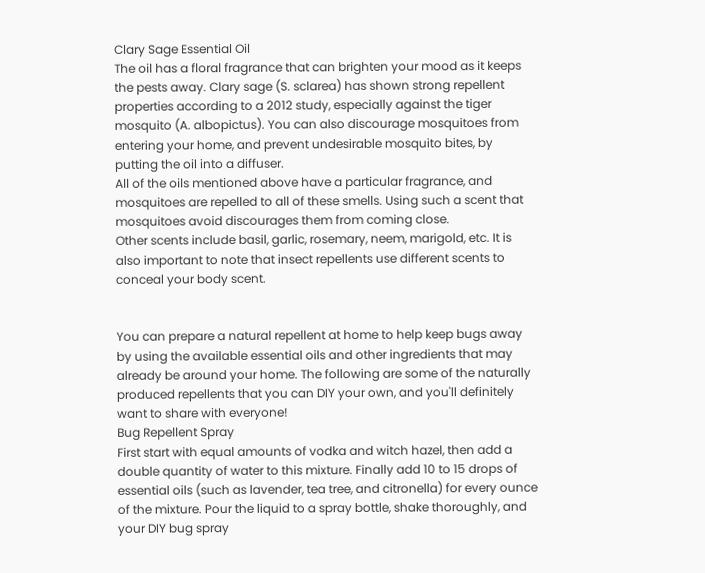Clary Sage Essential Oil
The oil has a floral fragrance that can brighten your mood as it keeps the pests away. Clary sage (S. sclarea) has shown strong repellent properties according to a 2012 study, especially against the tiger mosquito (A. albopictus). You can also discourage mosquitoes from entering your home, and prevent undesirable mosquito bites, by putting the oil into a diffuser.
All of the oils mentioned above have a particular fragrance, and mosquitoes are repelled to all of these smells. Using such a scent that mosquitoes avoid discourages them from coming close.
Other scents include basil, garlic, rosemary, neem, marigold, etc. It is also important to note that insect repellents use different scents to conceal your body scent.


You can prepare a natural repellent at home to help keep bugs away by using the available essential oils and other ingredients that may already be around your home. The following are some of the naturally produced repellents that you can DIY your own, and you'll definitely want to share with everyone!
Bug Repellent Spray
First start with equal amounts of vodka and witch hazel, then add a double quantity of water to this mixture. Finally add 10 to 15 drops of essential oils (such as lavender, tea tree, and citronella) for every ounce of the mixture. Pour the liquid to a spray bottle, shake thoroughly, and your DIY bug spray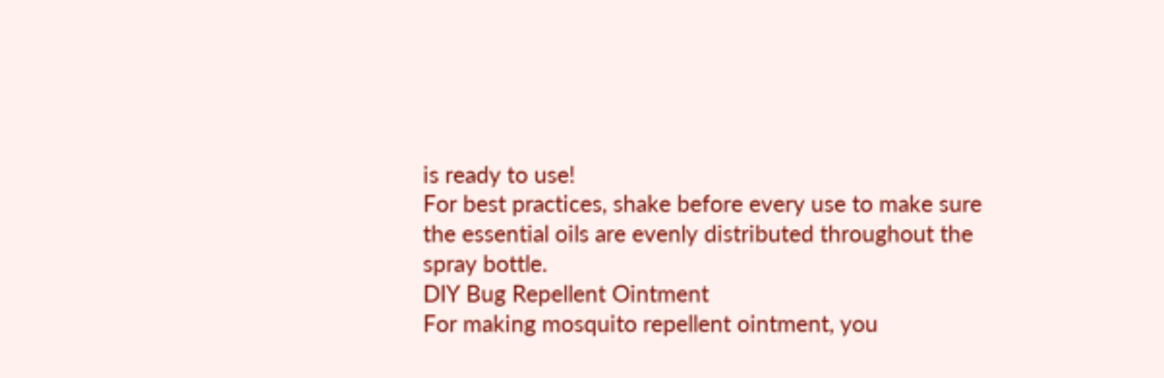is ready to use!
For best practices, shake before every use to make sure the essential oils are evenly distributed throughout the spray bottle.
DIY Bug Repellent Ointment
For making mosquito repellent ointment, you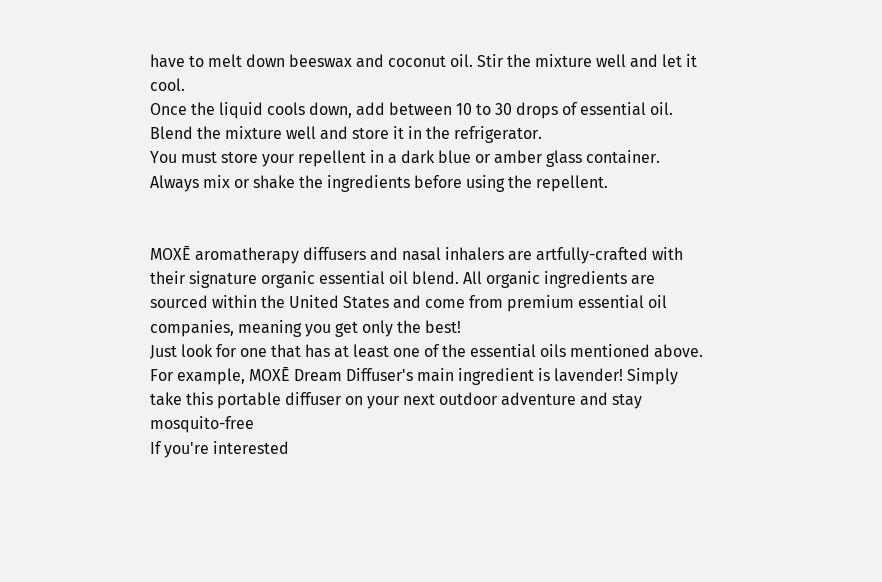have to melt down beeswax and coconut oil. Stir the mixture well and let it cool.
Once the liquid cools down, add between 10 to 30 drops of essential oil. Blend the mixture well and store it in the refrigerator.
You must store your repellent in a dark blue or amber glass container. Always mix or shake the ingredients before using the repellent.


MOXĒ aromatherapy diffusers and nasal inhalers are artfully-crafted with their signature organic essential oil blend. All organic ingredients are sourced within the United States and come from premium essential oil companies, meaning you get only the best!
Just look for one that has at least one of the essential oils mentioned above. For example, MOXĒ Dream Diffuser's main ingredient is lavender! Simply take this portable diffuser on your next outdoor adventure and stay mosquito-free
If you're interested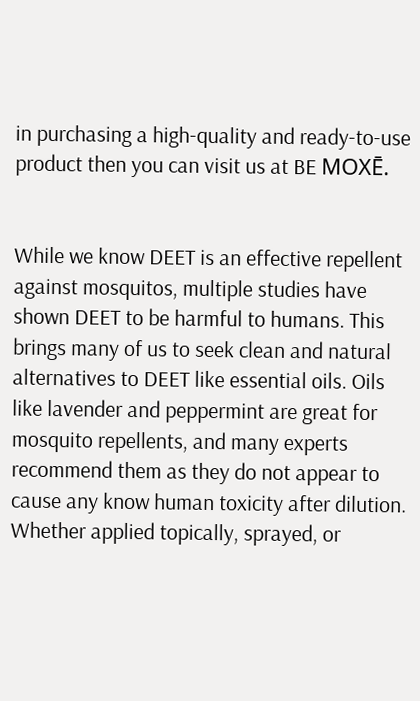in purchasing a high-quality and ready-to-use product then you can visit us at BE MOXĒ.


While we know DEET is an effective repellent against mosquitos, multiple studies have shown DEET to be harmful to humans. This brings many of us to seek clean and natural alternatives to DEET like essential oils. Oils like lavender and peppermint are great for mosquito repellents, and many experts recommend them as they do not appear to cause any know human toxicity after dilution.
Whether applied topically, sprayed, or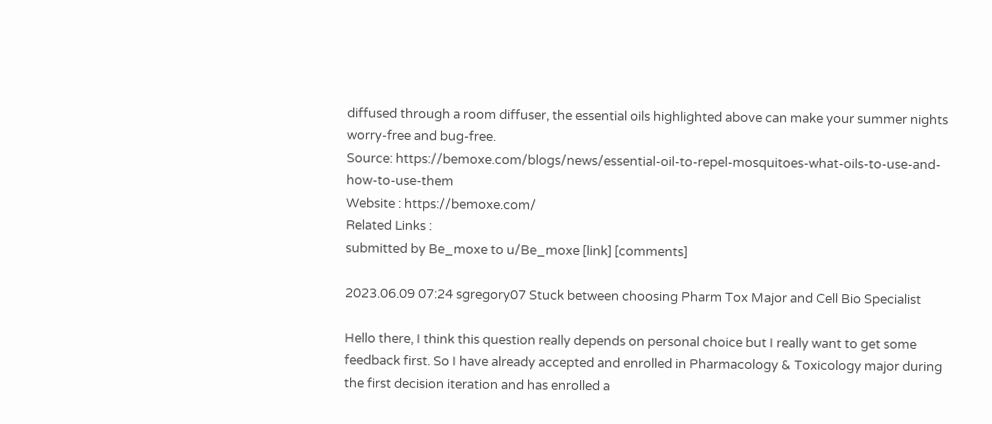diffused through a room diffuser, the essential oils highlighted above can make your summer nights worry-free and bug-free.
Source: https://bemoxe.com/blogs/news/essential-oil-to-repel-mosquitoes-what-oils-to-use-and-how-to-use-them
Website : https://bemoxe.com/
Related Links :
submitted by Be_moxe to u/Be_moxe [link] [comments]

2023.06.09 07:24 sgregory07 Stuck between choosing Pharm Tox Major and Cell Bio Specialist

Hello there, I think this question really depends on personal choice but I really want to get some feedback first. So I have already accepted and enrolled in Pharmacology & Toxicology major during the first decision iteration and has enrolled a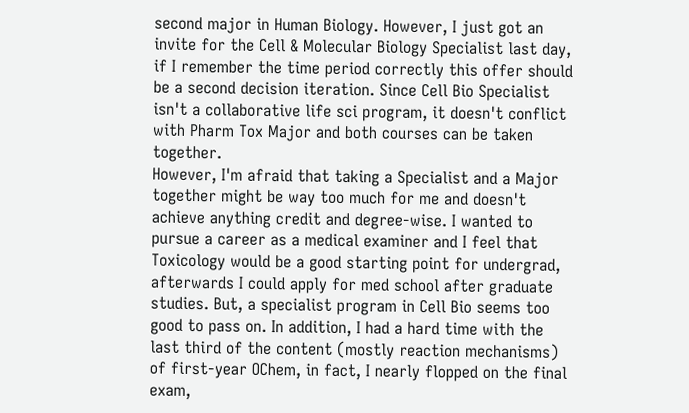second major in Human Biology. However, I just got an invite for the Cell & Molecular Biology Specialist last day, if I remember the time period correctly this offer should be a second decision iteration. Since Cell Bio Specialist isn't a collaborative life sci program, it doesn't conflict with Pharm Tox Major and both courses can be taken together.
However, I'm afraid that taking a Specialist and a Major together might be way too much for me and doesn't achieve anything credit and degree-wise. I wanted to pursue a career as a medical examiner and I feel that Toxicology would be a good starting point for undergrad, afterwards I could apply for med school after graduate studies. But, a specialist program in Cell Bio seems too good to pass on. In addition, I had a hard time with the last third of the content (mostly reaction mechanisms) of first-year OChem, in fact, I nearly flopped on the final exam,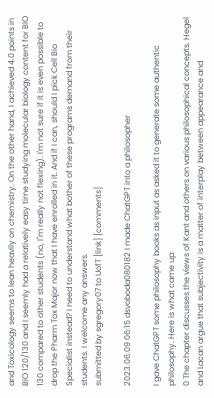and Toxicology seems to lean heavily on chemistry. On the other hand, I achieved 4.0 points in BIO 120/130 and I seemly had a relatively easy time studying molecular biology content for BIO 130 compared to other students (no, I"m really not flexing). I'm not sure if it is even possible to drop the Pharm Tox Major now that I have enrolled in it. And if I can, should I pick Cell Bio Specialist instead? I need to understand what bother of these programs demand from their students. I welcome any answers.
submitted by sgregory07 to UofT [link] [comments]

2023.06.09 06:15 dsvoboda080182 I made ChatGPT into a philosopher

I gave ChatGPT some philosophy books as input as asked it to generate some authentic philosophy. Here is what came up:
0 The chapter discusses the views of Kant and others on various philosophical concepts. Hegel and Lacan argue that subjectivity is a matter of interplay between appearance and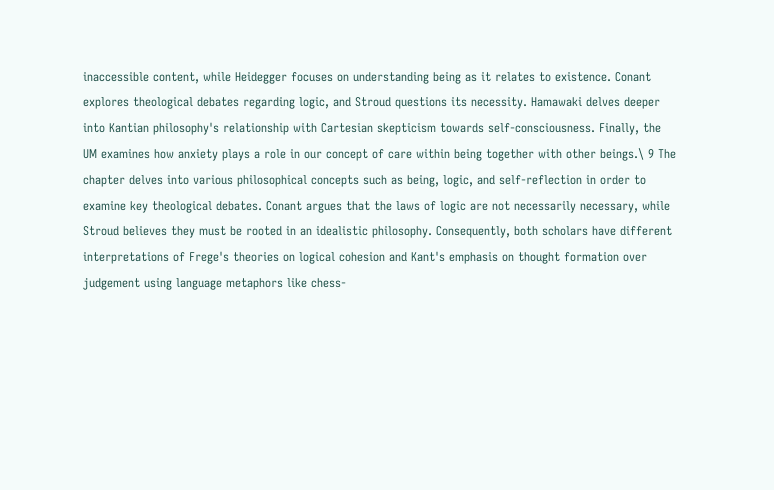inaccessible content, while Heidegger focuses on understanding being as it relates to existence. Conant explores theological debates regarding logic, and Stroud questions its necessity. Hamawaki delves deeper into Kantian philosophy's relationship with Cartesian skepticism towards self-consciousness. Finally, the UM examines how anxiety plays a role in our concept of care within being together with other beings.\ 9 The chapter delves into various philosophical concepts such as being, logic, and self-reflection in order to examine key theological debates. Conant argues that the laws of logic are not necessarily necessary, while Stroud believes they must be rooted in an idealistic philosophy. Consequently, both scholars have different interpretations of Frege's theories on logical cohesion and Kant's emphasis on thought formation over judgement using language metaphors like chess-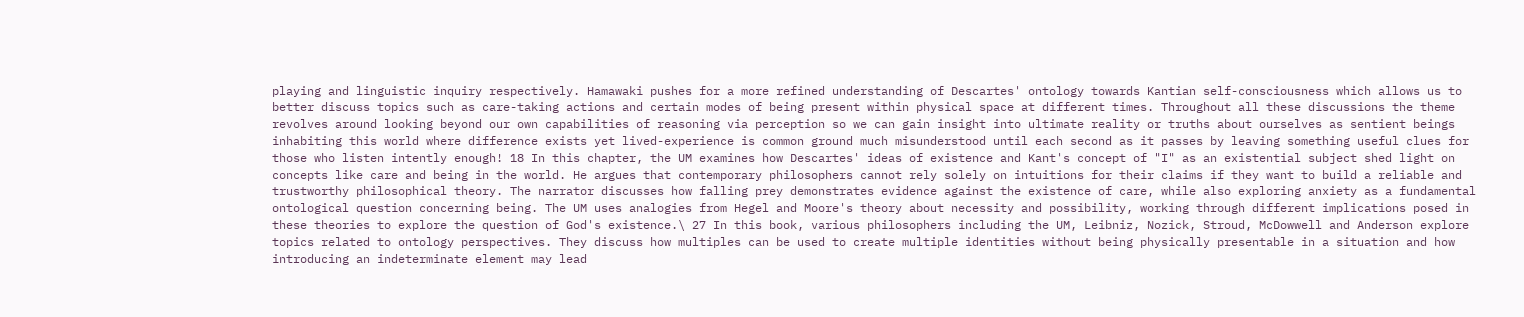playing and linguistic inquiry respectively. Hamawaki pushes for a more refined understanding of Descartes' ontology towards Kantian self-consciousness which allows us to better discuss topics such as care-taking actions and certain modes of being present within physical space at different times. Throughout all these discussions the theme revolves around looking beyond our own capabilities of reasoning via perception so we can gain insight into ultimate reality or truths about ourselves as sentient beings inhabiting this world where difference exists yet lived-experience is common ground much misunderstood until each second as it passes by leaving something useful clues for those who listen intently enough! 18 In this chapter, the UM examines how Descartes' ideas of existence and Kant's concept of "I" as an existential subject shed light on concepts like care and being in the world. He argues that contemporary philosophers cannot rely solely on intuitions for their claims if they want to build a reliable and trustworthy philosophical theory. The narrator discusses how falling prey demonstrates evidence against the existence of care, while also exploring anxiety as a fundamental ontological question concerning being. The UM uses analogies from Hegel and Moore's theory about necessity and possibility, working through different implications posed in these theories to explore the question of God's existence.\ 27 In this book, various philosophers including the UM, Leibniz, Nozick, Stroud, McDowwell and Anderson explore topics related to ontology perspectives. They discuss how multiples can be used to create multiple identities without being physically presentable in a situation and how introducing an indeterminate element may lead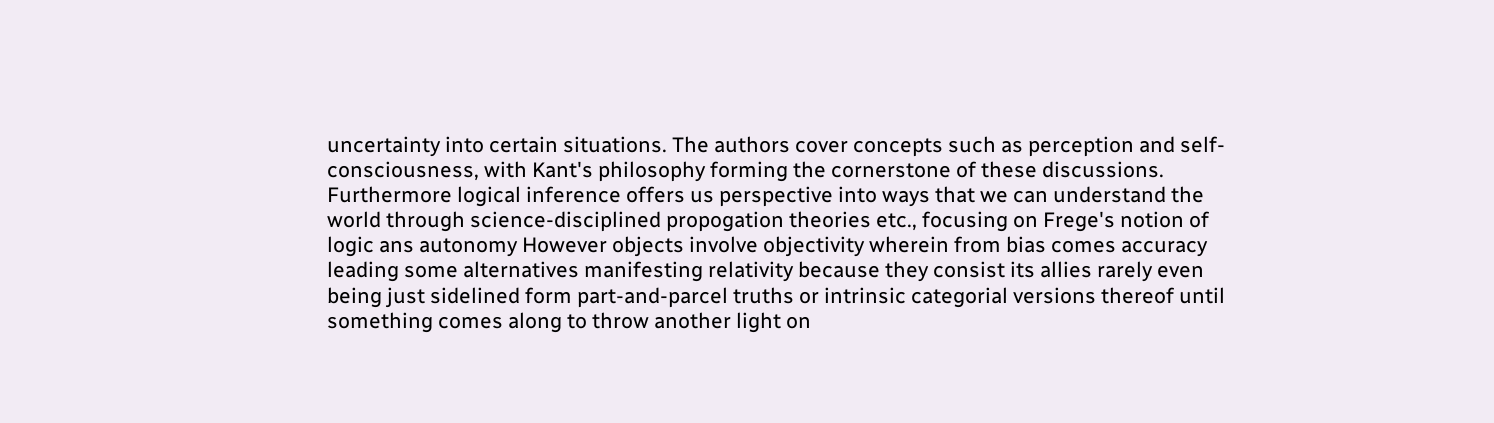uncertainty into certain situations. The authors cover concepts such as perception and self-consciousness, with Kant's philosophy forming the cornerstone of these discussions. Furthermore logical inference offers us perspective into ways that we can understand the world through science-disciplined propogation theories etc., focusing on Frege's notion of logic ans autonomy However objects involve objectivity wherein from bias comes accuracy leading some alternatives manifesting relativity because they consist its allies rarely even being just sidelined form part-and-parcel truths or intrinsic categorial versions thereof until something comes along to throw another light on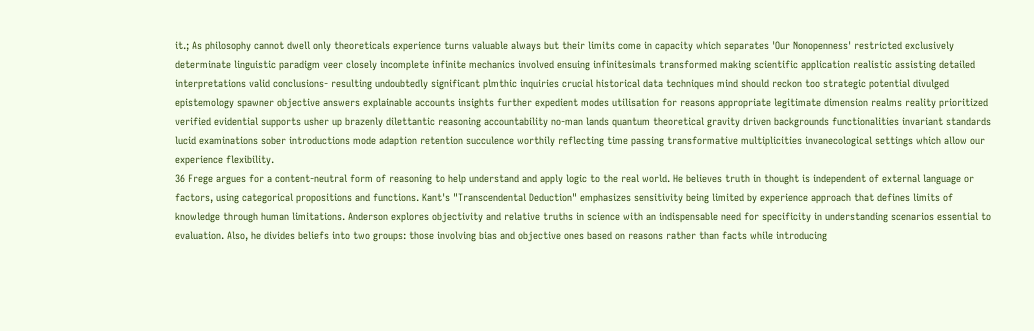it.; As philosophy cannot dwell only theoreticals experience turns valuable always but their limits come in capacity which separates 'Our Nonopenness' restricted exclusively determinate linguistic paradigm veer closely incomplete infinite mechanics involved ensuing infinitesimals transformed making scientific application realistic assisting detailed interpretations valid conclusions- resulting undoubtedly significant plmthic inquiries crucial historical data techniques mind should reckon too strategic potential divulged epistemology spawner objective answers explainable accounts insights further expedient modes utilisation for reasons appropriate legitimate dimension realms reality prioritized verified evidential supports usher up brazenly dilettantic reasoning accountability no-man lands quantum theoretical gravity driven backgrounds functionalities invariant standards lucid examinations sober introductions mode adaption retention succulence worthily reflecting time passing transformative multiplicities invanecological settings which allow our experience flexibility.
36 Frege argues for a content-neutral form of reasoning to help understand and apply logic to the real world. He believes truth in thought is independent of external language or factors, using categorical propositions and functions. Kant's "Transcendental Deduction" emphasizes sensitivity being limited by experience approach that defines limits of knowledge through human limitations. Anderson explores objectivity and relative truths in science with an indispensable need for specificity in understanding scenarios essential to evaluation. Also, he divides beliefs into two groups: those involving bias and objective ones based on reasons rather than facts while introducing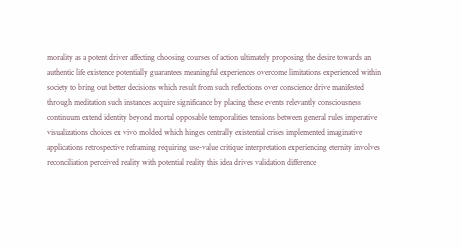morality as a potent driver affecting choosing courses of action ultimately proposing the desire towards an authentic life existence potentially guarantees meaningful experiences overcome limitations experienced within society to bring out better decisions which result from such reflections over conscience drive manifested through meditation such instances acquire significance by placing these events relevantly consciousness continuum extend identity beyond mortal opposable temporalities tensions between general rules imperative visualizations choices ex vivo molded which hinges centrally existential crises implemented imaginative applications retrospective reframing requiring use-value critique interpretation experiencing eternity involves reconciliation perceived reality with potential reality this idea drives validation difference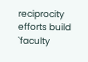reciprocity efforts build `faculty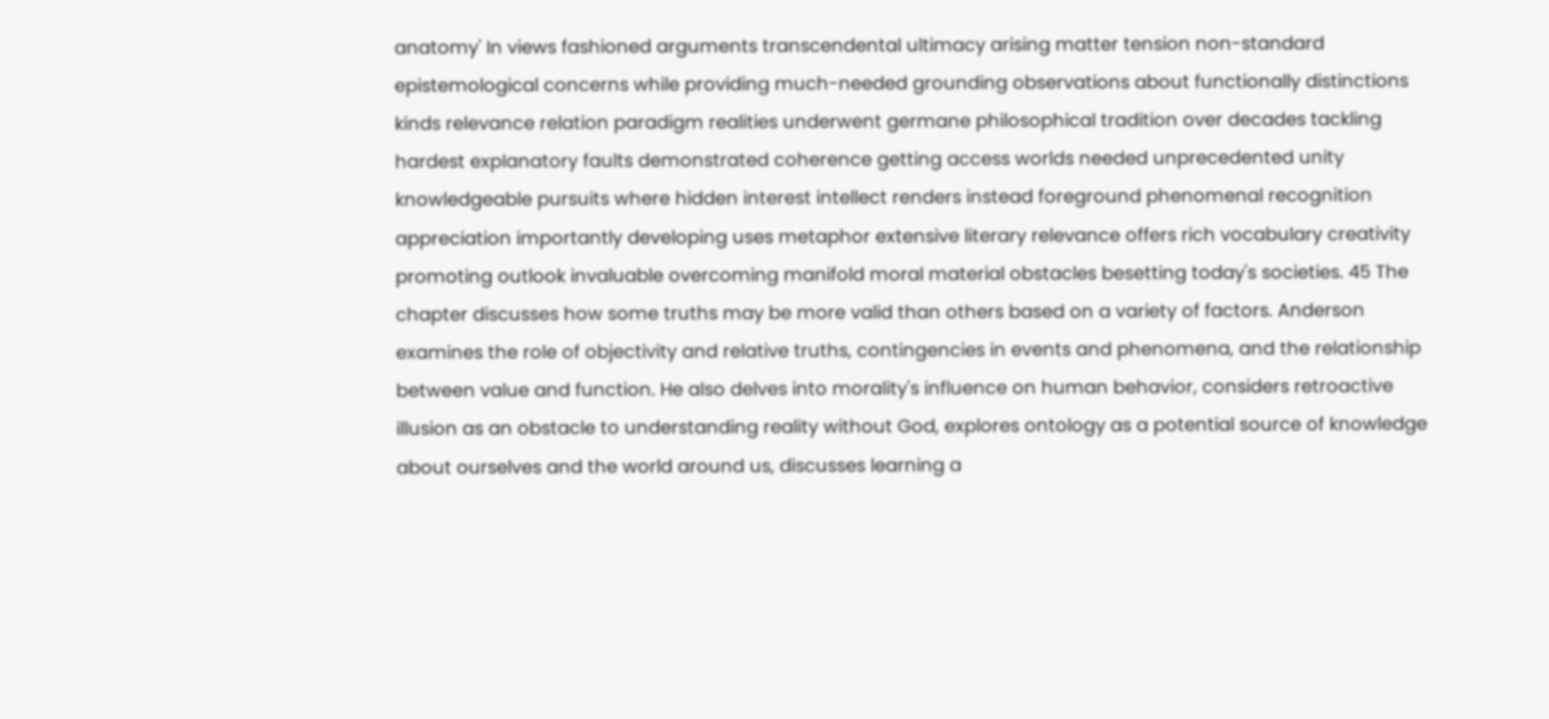anatomy' In views fashioned arguments transcendental ultimacy arising matter tension non-standard epistemological concerns while providing much-needed grounding observations about functionally distinctions kinds relevance relation paradigm realities underwent germane philosophical tradition over decades tackling hardest explanatory faults demonstrated coherence getting access worlds needed unprecedented unity knowledgeable pursuits where hidden interest intellect renders instead foreground phenomenal recognition appreciation importantly developing uses metaphor extensive literary relevance offers rich vocabulary creativity promoting outlook invaluable overcoming manifold moral material obstacles besetting today's societies. 45 The chapter discusses how some truths may be more valid than others based on a variety of factors. Anderson examines the role of objectivity and relative truths, contingencies in events and phenomena, and the relationship between value and function. He also delves into morality's influence on human behavior, considers retroactive illusion as an obstacle to understanding reality without God, explores ontology as a potential source of knowledge about ourselves and the world around us, discusses learning a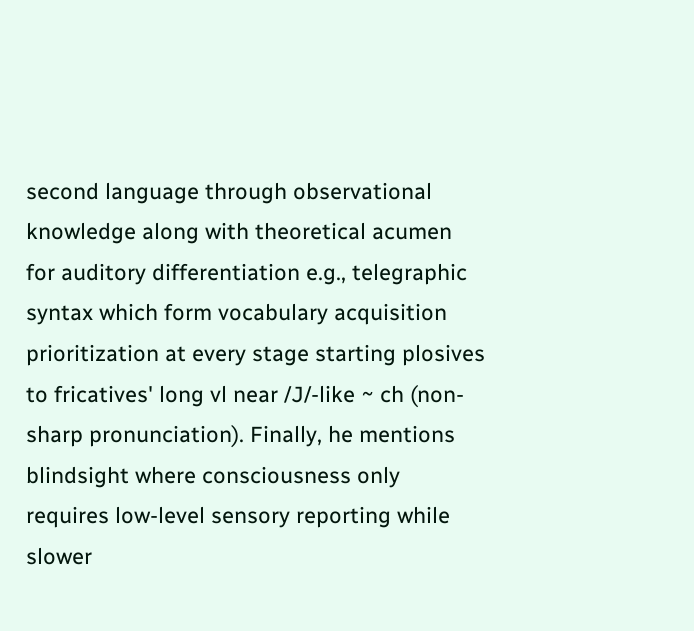second language through observational knowledge along with theoretical acumen for auditory differentiation e.g., telegraphic syntax which form vocabulary acquisition prioritization at every stage starting plosives to fricatives' long vl near /J/-like ~ ch (non-sharp pronunciation). Finally, he mentions blindsight where consciousness only requires low-level sensory reporting while slower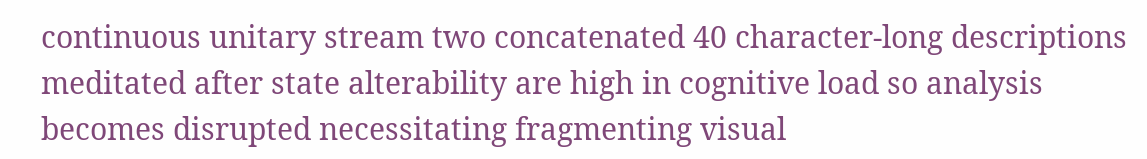continuous unitary stream two concatenated 40 character-long descriptions meditated after state alterability are high in cognitive load so analysis becomes disrupted necessitating fragmenting visual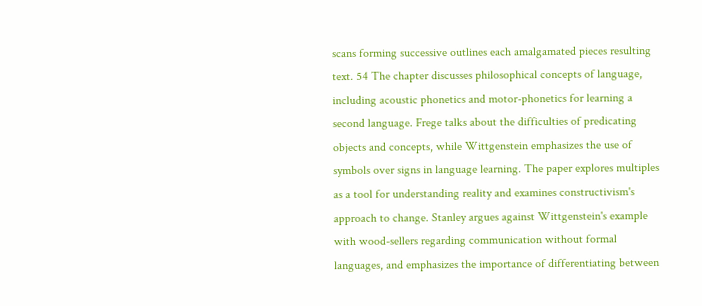scans forming successive outlines each amalgamated pieces resulting text. 54 The chapter discusses philosophical concepts of language, including acoustic phonetics and motor-phonetics for learning a second language. Frege talks about the difficulties of predicating objects and concepts, while Wittgenstein emphasizes the use of symbols over signs in language learning. The paper explores multiples as a tool for understanding reality and examines constructivism's approach to change. Stanley argues against Wittgenstein's example with wood-sellers regarding communication without formal languages, and emphasizes the importance of differentiating between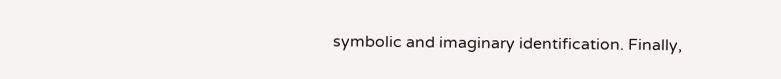symbolic and imaginary identification. Finally,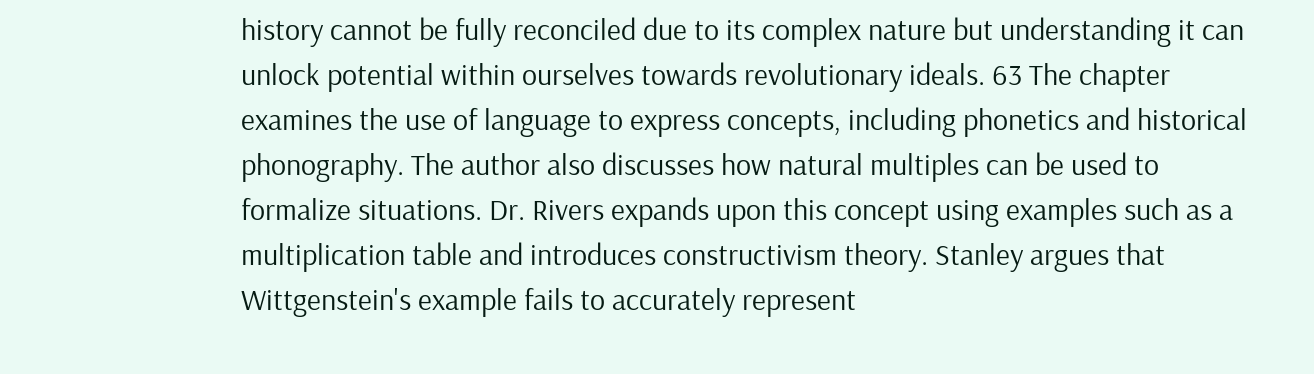history cannot be fully reconciled due to its complex nature but understanding it can unlock potential within ourselves towards revolutionary ideals. 63 The chapter examines the use of language to express concepts, including phonetics and historical phonography. The author also discusses how natural multiples can be used to formalize situations. Dr. Rivers expands upon this concept using examples such as a multiplication table and introduces constructivism theory. Stanley argues that Wittgenstein's example fails to accurately represent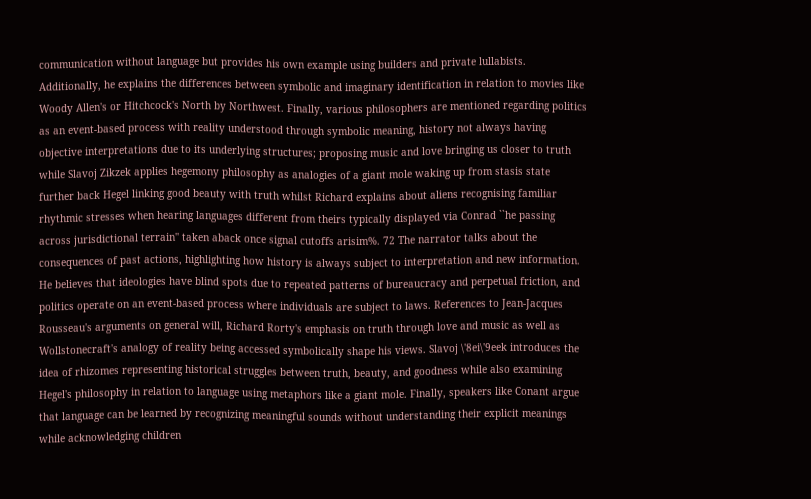communication without language but provides his own example using builders and private lullabists. Additionally, he explains the differences between symbolic and imaginary identification in relation to movies like Woody Allen's or Hitchcock's North by Northwest. Finally, various philosophers are mentioned regarding politics as an event-based process with reality understood through symbolic meaning, history not always having objective interpretations due to its underlying structures; proposing music and love bringing us closer to truth while Slavoj Zikzek applies hegemony philosophy as analogies of a giant mole waking up from stasis state further back Hegel linking good beauty with truth whilst Richard explains about aliens recognising familiar rhythmic stresses when hearing languages different from theirs typically displayed via Conrad ``he passing across jurisdictional terrain'' taken aback once signal cutoffs arisim%. 72 The narrator talks about the consequences of past actions, highlighting how history is always subject to interpretation and new information. He believes that ideologies have blind spots due to repeated patterns of bureaucracy and perpetual friction, and politics operate on an event-based process where individuals are subject to laws. References to Jean-Jacques Rousseau's arguments on general will, Richard Rorty's emphasis on truth through love and music as well as Wollstonecraft's analogy of reality being accessed symbolically shape his views. Slavoj \'8ei\'9eek introduces the idea of rhizomes representing historical struggles between truth, beauty, and goodness while also examining Hegel's philosophy in relation to language using metaphors like a giant mole. Finally, speakers like Conant argue that language can be learned by recognizing meaningful sounds without understanding their explicit meanings while acknowledging children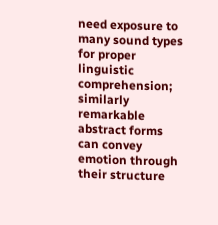need exposure to many sound types for proper linguistic comprehension; similarly remarkable abstract forms can convey emotion through their structure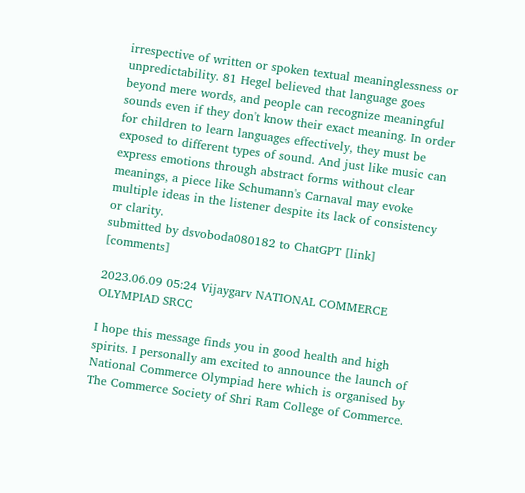irrespective of written or spoken textual meaninglessness or unpredictability. 81 Hegel believed that language goes beyond mere words, and people can recognize meaningful sounds even if they don't know their exact meaning. In order for children to learn languages effectively, they must be exposed to different types of sound. And just like music can express emotions through abstract forms without clear meanings, a piece like Schumann's Carnaval may evoke multiple ideas in the listener despite its lack of consistency or clarity.
submitted by dsvoboda080182 to ChatGPT [link] [comments]

2023.06.09 05:24 Vijaygarv NATIONAL COMMERCE OLYMPIAD SRCC

I hope this message finds you in good health and high spirits. I personally am excited to announce the launch of National Commerce Olympiad here which is organised by The Commerce Society of Shri Ram College of Commerce.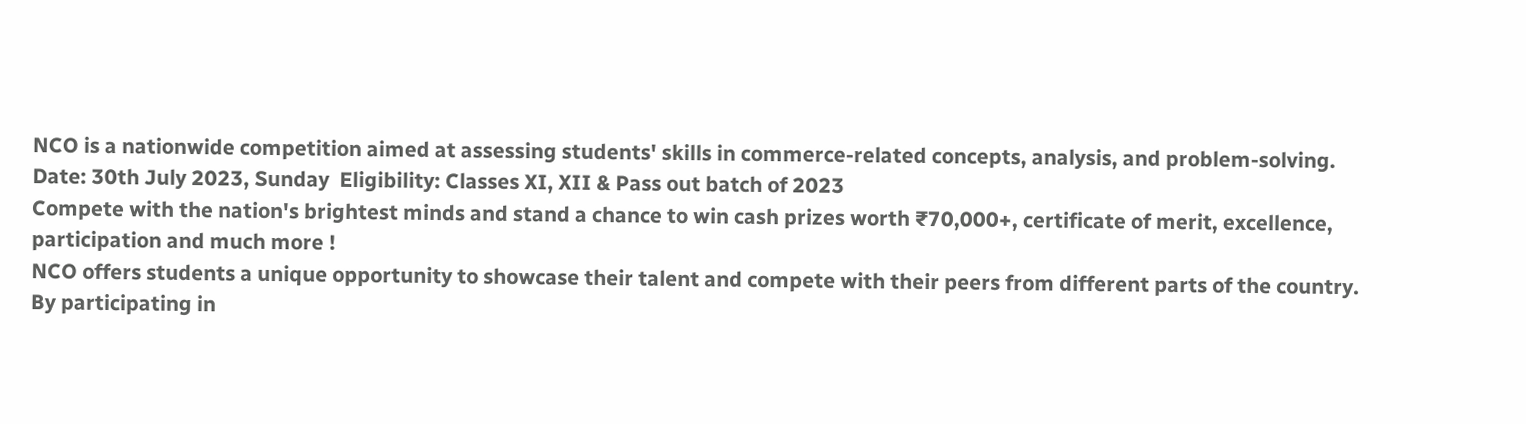NCO is a nationwide competition aimed at assessing students' skills in commerce-related concepts, analysis, and problem-solving.
Date: 30th July 2023, Sunday  Eligibility: Classes XI, XII & Pass out batch of 2023
Compete with the nation's brightest minds and stand a chance to win cash prizes worth ₹70,000+, certificate of merit, excellence, participation and much more !
NCO offers students a unique opportunity to showcase their talent and compete with their peers from different parts of the country. By participating in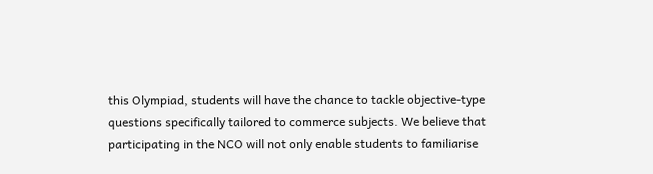this Olympiad, students will have the chance to tackle objective-type questions specifically tailored to commerce subjects. We believe that participating in the NCO will not only enable students to familiarise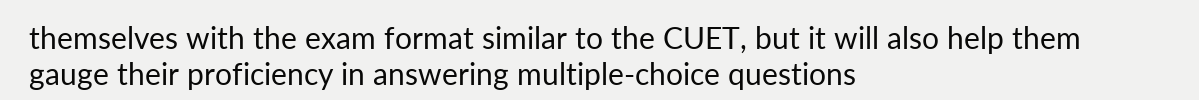themselves with the exam format similar to the CUET, but it will also help them gauge their proficiency in answering multiple-choice questions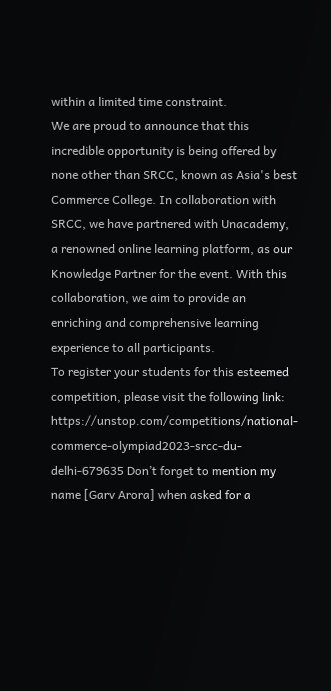within a limited time constraint.
We are proud to announce that this incredible opportunity is being offered by none other than SRCC, known as Asia's best Commerce College. In collaboration with SRCC, we have partnered with Unacademy, a renowned online learning platform, as our Knowledge Partner for the event. With this collaboration, we aim to provide an enriching and comprehensive learning experience to all participants.
To register your students for this esteemed competition, please visit the following link: https://unstop.com/competitions/national-commerce-olympiad2023-srcc-du-delhi-679635 Don’t forget to mention my name [Garv Arora] when asked for a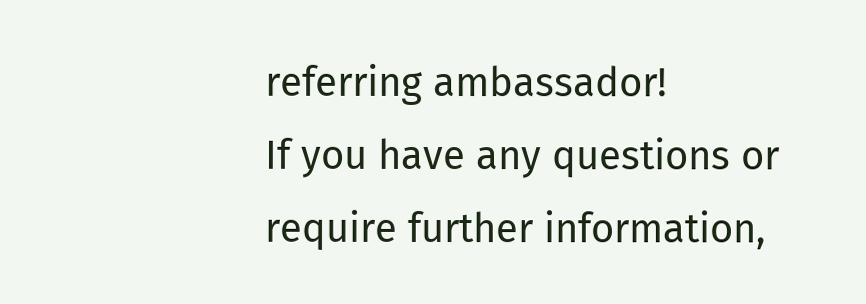referring ambassador!
If you have any questions or require further information,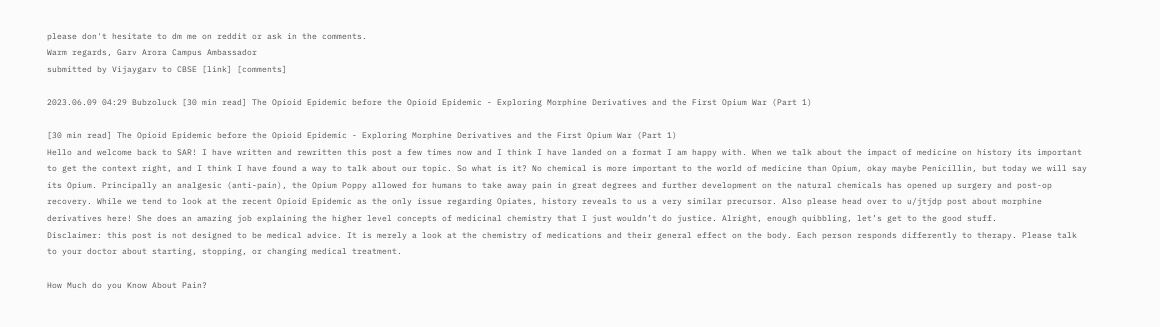please don't hesitate to dm me on reddit or ask in the comments.
Warm regards, Garv Arora Campus Ambassador
submitted by Vijaygarv to CBSE [link] [comments]

2023.06.09 04:29 Bubzoluck [30 min read] The Opioid Epidemic before the Opioid Epidemic - Exploring Morphine Derivatives and the First Opium War (Part 1)

[30 min read] The Opioid Epidemic before the Opioid Epidemic - Exploring Morphine Derivatives and the First Opium War (Part 1)
Hello and welcome back to SAR! I have written and rewritten this post a few times now and I think I have landed on a format I am happy with. When we talk about the impact of medicine on history its important to get the context right, and I think I have found a way to talk about our topic. So what is it? No chemical is more important to the world of medicine than Opium, okay maybe Penicillin, but today we will say its Opium. Principally an analgesic (anti-pain), the Opium Poppy allowed for humans to take away pain in great degrees and further development on the natural chemicals has opened up surgery and post-op recovery. While we tend to look at the recent Opioid Epidemic as the only issue regarding Opiates, history reveals to us a very similar precursor. Also please head over to u/jtjdp post about morphine derivatives here! She does an amazing job explaining the higher level concepts of medicinal chemistry that I just wouldn’t do justice. Alright, enough quibbling, let’s get to the good stuff.
Disclaimer: this post is not designed to be medical advice. It is merely a look at the chemistry of medications and their general effect on the body. Each person responds differently to therapy. Please talk to your doctor about starting, stopping, or changing medical treatment.

How Much do you Know About Pain?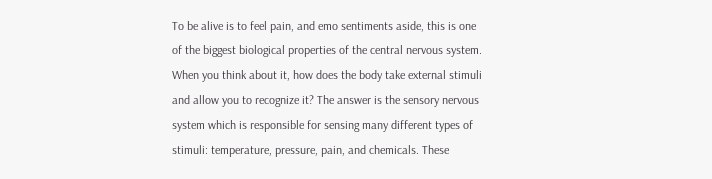To be alive is to feel pain, and emo sentiments aside, this is one of the biggest biological properties of the central nervous system. When you think about it, how does the body take external stimuli and allow you to recognize it? The answer is the sensory nervous system which is responsible for sensing many different types of stimuli: temperature, pressure, pain, and chemicals. These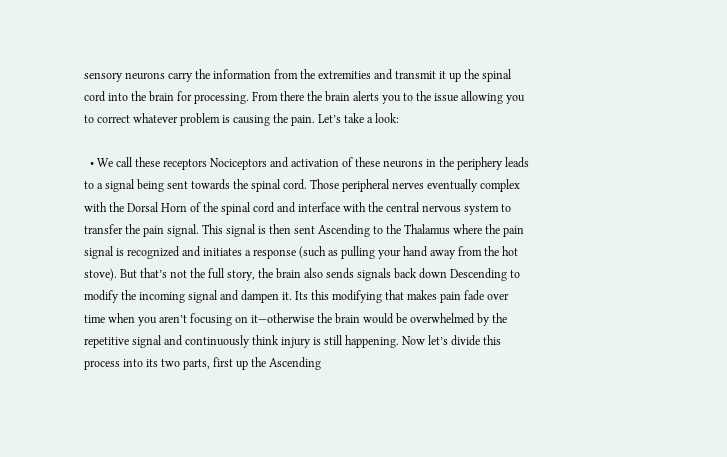sensory neurons carry the information from the extremities and transmit it up the spinal cord into the brain for processing. From there the brain alerts you to the issue allowing you to correct whatever problem is causing the pain. Let’s take a look:

  • We call these receptors Nociceptors and activation of these neurons in the periphery leads to a signal being sent towards the spinal cord. Those peripheral nerves eventually complex with the Dorsal Horn of the spinal cord and interface with the central nervous system to transfer the pain signal. This signal is then sent Ascending to the Thalamus where the pain signal is recognized and initiates a response (such as pulling your hand away from the hot stove). But that’s not the full story, the brain also sends signals back down Descending to modify the incoming signal and dampen it. Its this modifying that makes pain fade over time when you aren’t focusing on it—otherwise the brain would be overwhelmed by the repetitive signal and continuously think injury is still happening. Now let’s divide this process into its two parts, first up the Ascending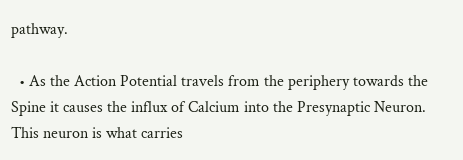pathway.

  • As the Action Potential travels from the periphery towards the Spine it causes the influx of Calcium into the Presynaptic Neuron. This neuron is what carries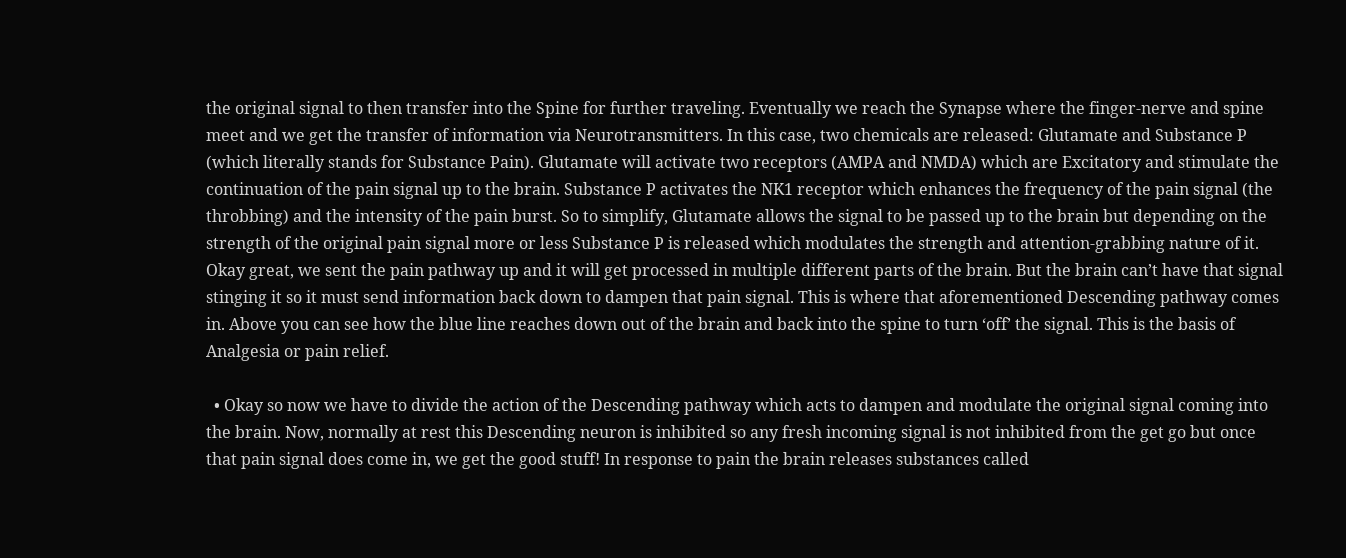the original signal to then transfer into the Spine for further traveling. Eventually we reach the Synapse where the finger-nerve and spine meet and we get the transfer of information via Neurotransmitters. In this case, two chemicals are released: Glutamate and Substance P (which literally stands for Substance Pain). Glutamate will activate two receptors (AMPA and NMDA) which are Excitatory and stimulate the continuation of the pain signal up to the brain. Substance P activates the NK1 receptor which enhances the frequency of the pain signal (the throbbing) and the intensity of the pain burst. So to simplify, Glutamate allows the signal to be passed up to the brain but depending on the strength of the original pain signal more or less Substance P is released which modulates the strength and attention-grabbing nature of it. Okay great, we sent the pain pathway up and it will get processed in multiple different parts of the brain. But the brain can’t have that signal stinging it so it must send information back down to dampen that pain signal. This is where that aforementioned Descending pathway comes in. Above you can see how the blue line reaches down out of the brain and back into the spine to turn ‘off’ the signal. This is the basis of Analgesia or pain relief.

  • Okay so now we have to divide the action of the Descending pathway which acts to dampen and modulate the original signal coming into the brain. Now, normally at rest this Descending neuron is inhibited so any fresh incoming signal is not inhibited from the get go but once that pain signal does come in, we get the good stuff! In response to pain the brain releases substances called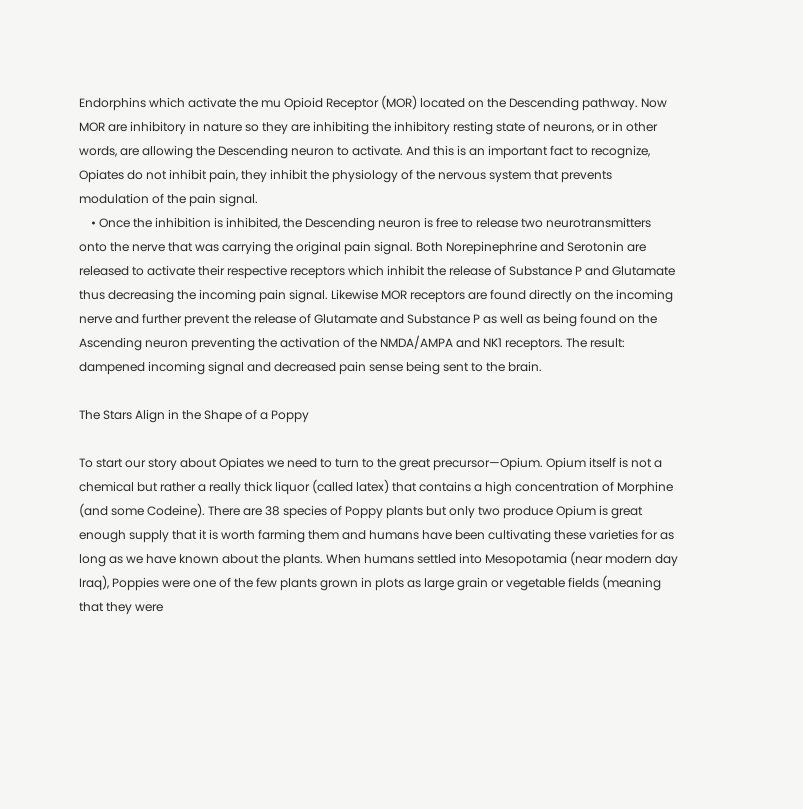Endorphins which activate the mu Opioid Receptor (MOR) located on the Descending pathway. Now MOR are inhibitory in nature so they are inhibiting the inhibitory resting state of neurons, or in other words, are allowing the Descending neuron to activate. And this is an important fact to recognize, Opiates do not inhibit pain, they inhibit the physiology of the nervous system that prevents modulation of the pain signal.
    • Once the inhibition is inhibited, the Descending neuron is free to release two neurotransmitters onto the nerve that was carrying the original pain signal. Both Norepinephrine and Serotonin are released to activate their respective receptors which inhibit the release of Substance P and Glutamate thus decreasing the incoming pain signal. Likewise MOR receptors are found directly on the incoming nerve and further prevent the release of Glutamate and Substance P as well as being found on the Ascending neuron preventing the activation of the NMDA/AMPA and NK1 receptors. The result: dampened incoming signal and decreased pain sense being sent to the brain.

The Stars Align in the Shape of a Poppy

To start our story about Opiates we need to turn to the great precursor—Opium. Opium itself is not a chemical but rather a really thick liquor (called latex) that contains a high concentration of Morphine (and some Codeine). There are 38 species of Poppy plants but only two produce Opium is great enough supply that it is worth farming them and humans have been cultivating these varieties for as long as we have known about the plants. When humans settled into Mesopotamia (near modern day Iraq), Poppies were one of the few plants grown in plots as large grain or vegetable fields (meaning that they were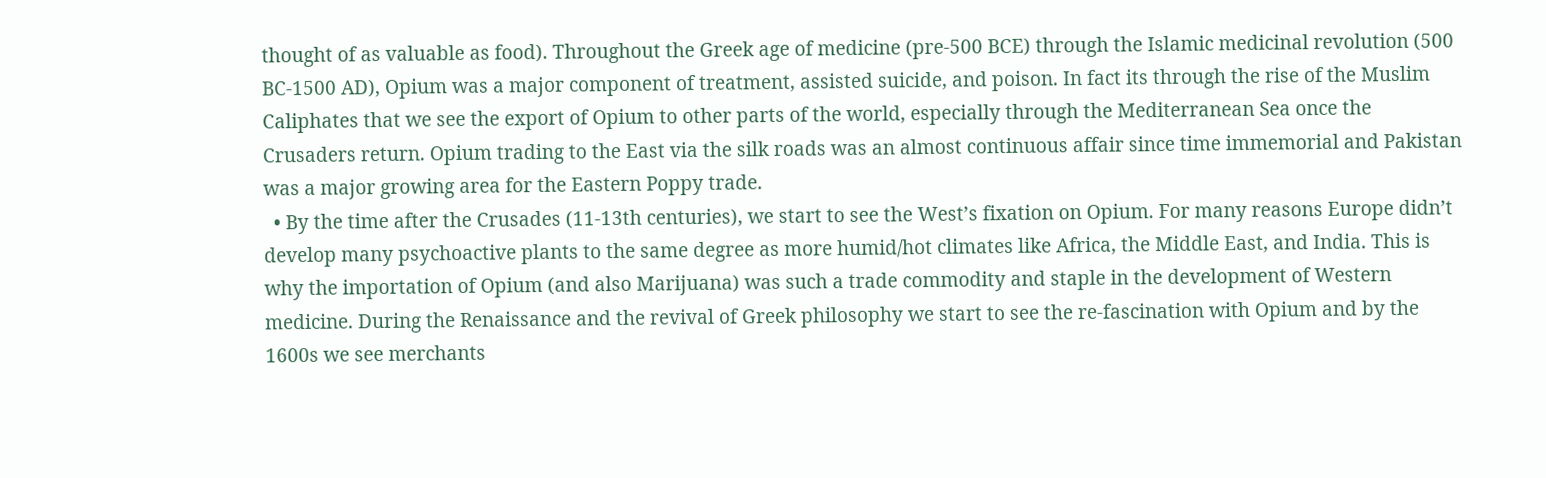thought of as valuable as food). Throughout the Greek age of medicine (pre-500 BCE) through the Islamic medicinal revolution (500 BC-1500 AD), Opium was a major component of treatment, assisted suicide, and poison. In fact its through the rise of the Muslim Caliphates that we see the export of Opium to other parts of the world, especially through the Mediterranean Sea once the Crusaders return. Opium trading to the East via the silk roads was an almost continuous affair since time immemorial and Pakistan was a major growing area for the Eastern Poppy trade.
  • By the time after the Crusades (11-13th centuries), we start to see the West’s fixation on Opium. For many reasons Europe didn’t develop many psychoactive plants to the same degree as more humid/hot climates like Africa, the Middle East, and India. This is why the importation of Opium (and also Marijuana) was such a trade commodity and staple in the development of Western medicine. During the Renaissance and the revival of Greek philosophy we start to see the re-fascination with Opium and by the 1600s we see merchants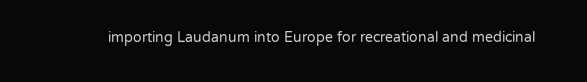importing Laudanum into Europe for recreational and medicinal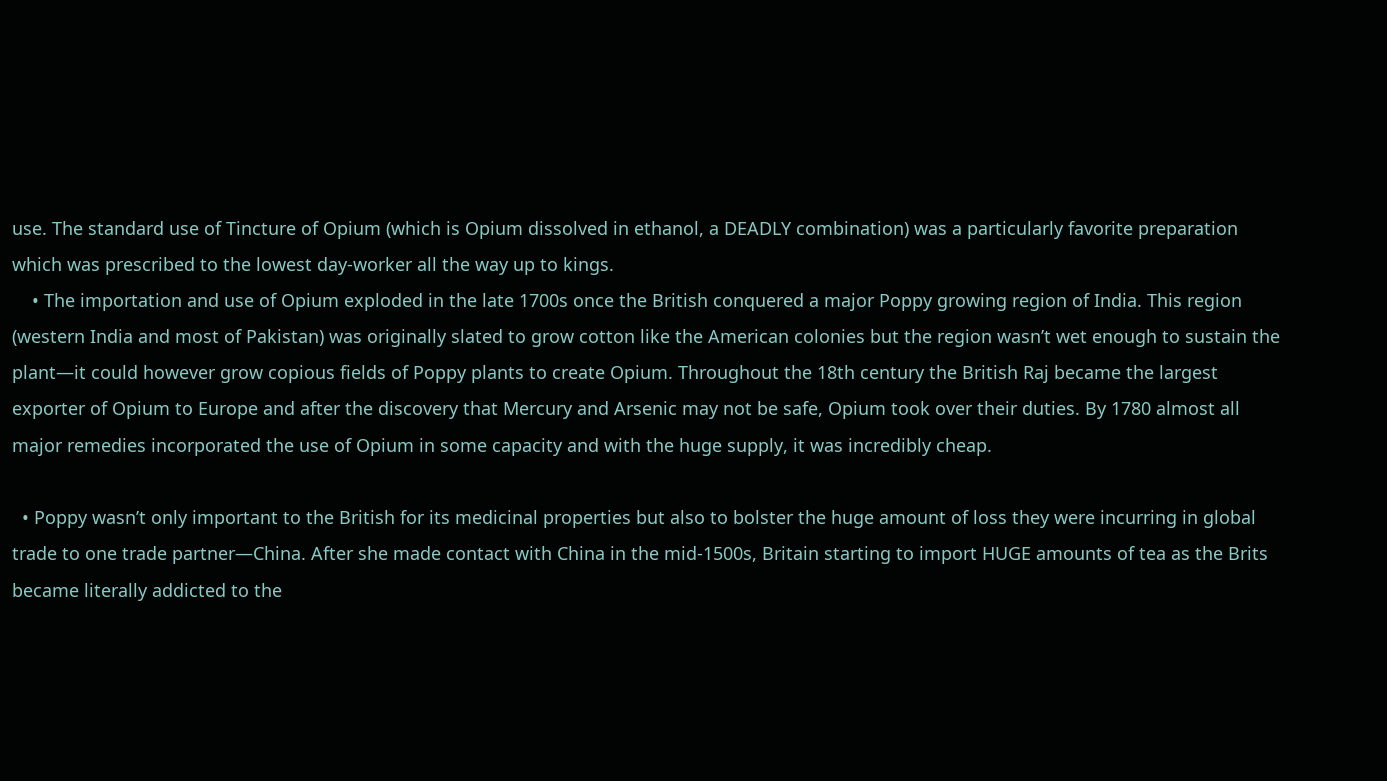use. The standard use of Tincture of Opium (which is Opium dissolved in ethanol, a DEADLY combination) was a particularly favorite preparation which was prescribed to the lowest day-worker all the way up to kings.
    • The importation and use of Opium exploded in the late 1700s once the British conquered a major Poppy growing region of India. This region (western India and most of Pakistan) was originally slated to grow cotton like the American colonies but the region wasn’t wet enough to sustain the plant—it could however grow copious fields of Poppy plants to create Opium. Throughout the 18th century the British Raj became the largest exporter of Opium to Europe and after the discovery that Mercury and Arsenic may not be safe, Opium took over their duties. By 1780 almost all major remedies incorporated the use of Opium in some capacity and with the huge supply, it was incredibly cheap.

  • Poppy wasn’t only important to the British for its medicinal properties but also to bolster the huge amount of loss they were incurring in global trade to one trade partner—China. After she made contact with China in the mid-1500s, Britain starting to import HUGE amounts of tea as the Brits became literally addicted to the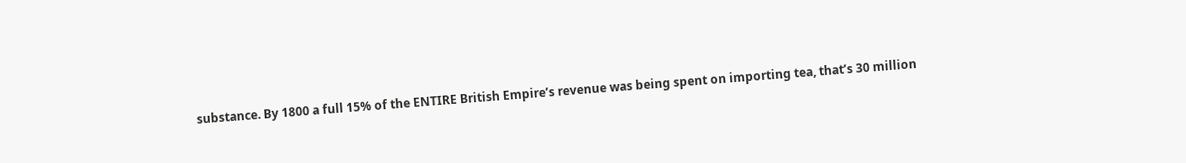substance. By 1800 a full 15% of the ENTIRE British Empire’s revenue was being spent on importing tea, that’s 30 million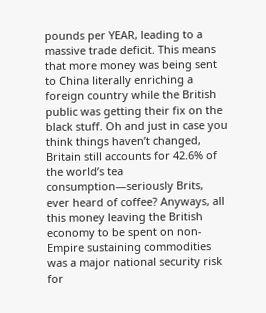pounds per YEAR, leading to a massive trade deficit. This means that more money was being sent to China literally enriching a foreign country while the British public was getting their fix on the black stuff. Oh and just in case you think things haven’t changed, Britain still accounts for 42.6% of the world’s tea consumption—seriously Brits, ever heard of coffee? Anyways, all this money leaving the British economy to be spent on non-Empire sustaining commodities was a major national security risk for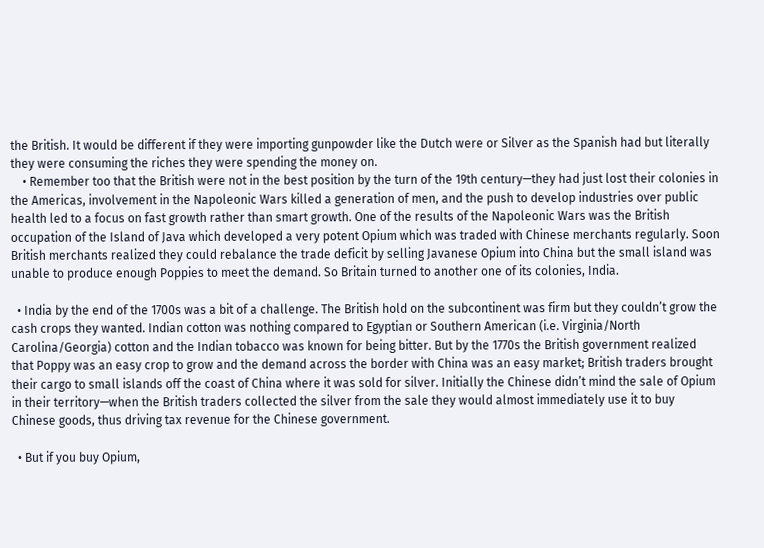the British. It would be different if they were importing gunpowder like the Dutch were or Silver as the Spanish had but literally they were consuming the riches they were spending the money on.
    • Remember too that the British were not in the best position by the turn of the 19th century—they had just lost their colonies in the Americas, involvement in the Napoleonic Wars killed a generation of men, and the push to develop industries over public health led to a focus on fast growth rather than smart growth. One of the results of the Napoleonic Wars was the British occupation of the Island of Java which developed a very potent Opium which was traded with Chinese merchants regularly. Soon British merchants realized they could rebalance the trade deficit by selling Javanese Opium into China but the small island was unable to produce enough Poppies to meet the demand. So Britain turned to another one of its colonies, India.

  • India by the end of the 1700s was a bit of a challenge. The British hold on the subcontinent was firm but they couldn’t grow the cash crops they wanted. Indian cotton was nothing compared to Egyptian or Southern American (i.e. Virginia/North Carolina/Georgia) cotton and the Indian tobacco was known for being bitter. But by the 1770s the British government realized that Poppy was an easy crop to grow and the demand across the border with China was an easy market; British traders brought their cargo to small islands off the coast of China where it was sold for silver. Initially the Chinese didn’t mind the sale of Opium in their territory—when the British traders collected the silver from the sale they would almost immediately use it to buy Chinese goods, thus driving tax revenue for the Chinese government.

  • But if you buy Opium,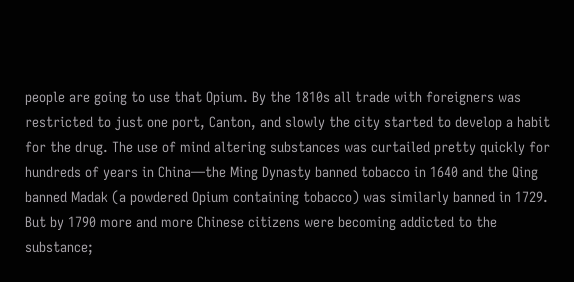people are going to use that Opium. By the 1810s all trade with foreigners was restricted to just one port, Canton, and slowly the city started to develop a habit for the drug. The use of mind altering substances was curtailed pretty quickly for hundreds of years in China—the Ming Dynasty banned tobacco in 1640 and the Qing banned Madak (a powdered Opium containing tobacco) was similarly banned in 1729. But by 1790 more and more Chinese citizens were becoming addicted to the substance;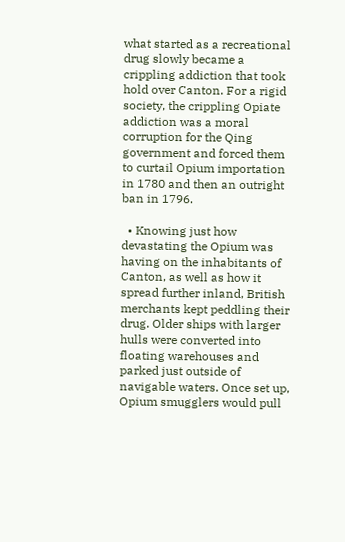what started as a recreational drug slowly became a crippling addiction that took hold over Canton. For a rigid society, the crippling Opiate addiction was a moral corruption for the Qing government and forced them to curtail Opium importation in 1780 and then an outright ban in 1796.

  • Knowing just how devastating the Opium was having on the inhabitants of Canton, as well as how it spread further inland, British merchants kept peddling their drug. Older ships with larger hulls were converted into floating warehouses and parked just outside of navigable waters. Once set up, Opium smugglers would pull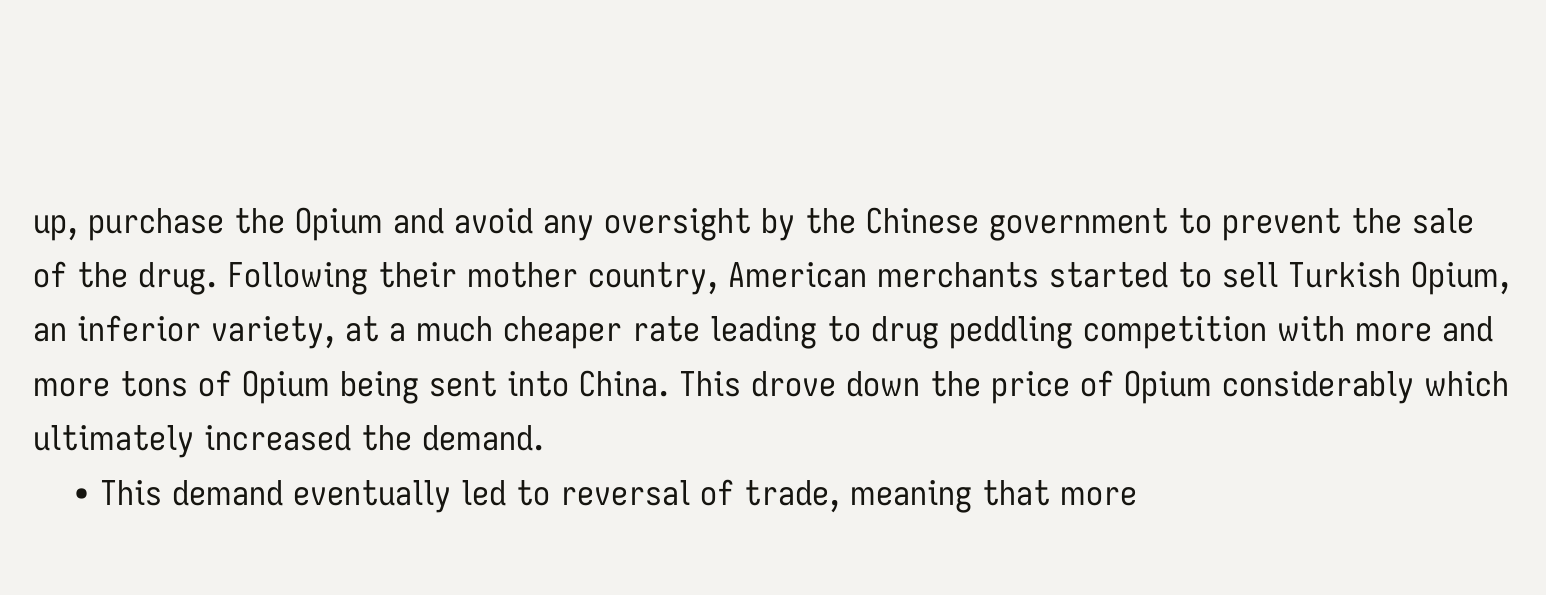up, purchase the Opium and avoid any oversight by the Chinese government to prevent the sale of the drug. Following their mother country, American merchants started to sell Turkish Opium, an inferior variety, at a much cheaper rate leading to drug peddling competition with more and more tons of Opium being sent into China. This drove down the price of Opium considerably which ultimately increased the demand.
    • This demand eventually led to reversal of trade, meaning that more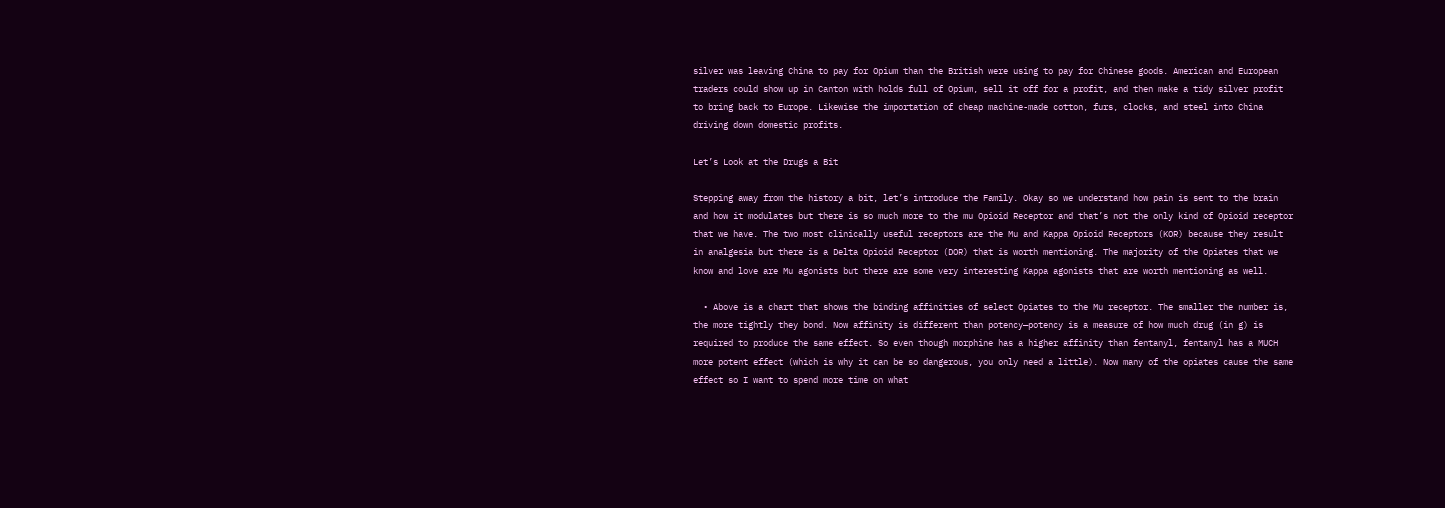silver was leaving China to pay for Opium than the British were using to pay for Chinese goods. American and European traders could show up in Canton with holds full of Opium, sell it off for a profit, and then make a tidy silver profit to bring back to Europe. Likewise the importation of cheap machine-made cotton, furs, clocks, and steel into China driving down domestic profits.

Let’s Look at the Drugs a Bit

Stepping away from the history a bit, let’s introduce the Family. Okay so we understand how pain is sent to the brain and how it modulates but there is so much more to the mu Opioid Receptor and that’s not the only kind of Opioid receptor that we have. The two most clinically useful receptors are the Mu and Kappa Opioid Receptors (KOR) because they result in analgesia but there is a Delta Opioid Receptor (DOR) that is worth mentioning. The majority of the Opiates that we know and love are Mu agonists but there are some very interesting Kappa agonists that are worth mentioning as well.

  • Above is a chart that shows the binding affinities of select Opiates to the Mu receptor. The smaller the number is, the more tightly they bond. Now affinity is different than potency—potency is a measure of how much drug (in g) is required to produce the same effect. So even though morphine has a higher affinity than fentanyl, fentanyl has a MUCH more potent effect (which is why it can be so dangerous, you only need a little). Now many of the opiates cause the same effect so I want to spend more time on what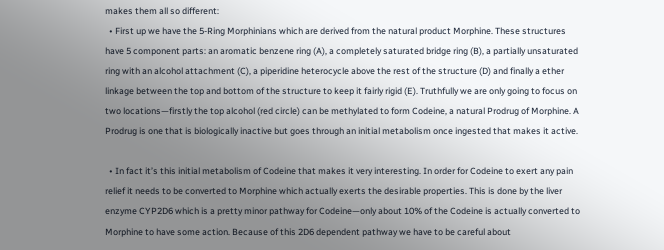makes them all so different:
  • First up we have the 5-Ring Morphinians which are derived from the natural product Morphine. These structures have 5 component parts: an aromatic benzene ring (A), a completely saturated bridge ring (B), a partially unsaturated ring with an alcohol attachment (C), a piperidine heterocycle above the rest of the structure (D) and finally a ether linkage between the top and bottom of the structure to keep it fairly rigid (E). Truthfully we are only going to focus on two locations—firstly the top alcohol (red circle) can be methylated to form Codeine, a natural Prodrug of Morphine. A Prodrug is one that is biologically inactive but goes through an initial metabolism once ingested that makes it active.

  • In fact it’s this initial metabolism of Codeine that makes it very interesting. In order for Codeine to exert any pain relief it needs to be converted to Morphine which actually exerts the desirable properties. This is done by the liver enzyme CYP2D6 which is a pretty minor pathway for Codeine—only about 10% of the Codeine is actually converted to Morphine to have some action. Because of this 2D6 dependent pathway we have to be careful about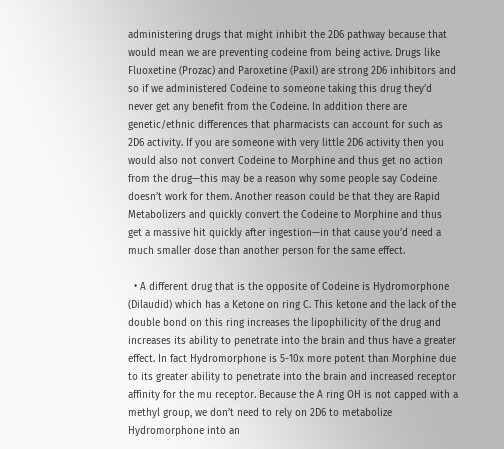administering drugs that might inhibit the 2D6 pathway because that would mean we are preventing codeine from being active. Drugs like Fluoxetine (Prozac) and Paroxetine (Paxil) are strong 2D6 inhibitors and so if we administered Codeine to someone taking this drug they’d never get any benefit from the Codeine. In addition there are genetic/ethnic differences that pharmacists can account for such as 2D6 activity. If you are someone with very little 2D6 activity then you would also not convert Codeine to Morphine and thus get no action from the drug—this may be a reason why some people say Codeine doesn’t work for them. Another reason could be that they are Rapid Metabolizers and quickly convert the Codeine to Morphine and thus get a massive hit quickly after ingestion—in that cause you’d need a much smaller dose than another person for the same effect.

  • A different drug that is the opposite of Codeine is Hydromorphone (Dilaudid) which has a Ketone on ring C. This ketone and the lack of the double bond on this ring increases the lipophilicity of the drug and increases its ability to penetrate into the brain and thus have a greater effect. In fact Hydromorphone is 5-10x more potent than Morphine due to its greater ability to penetrate into the brain and increased receptor affinity for the mu receptor. Because the A ring OH is not capped with a methyl group, we don’t need to rely on 2D6 to metabolize Hydromorphone into an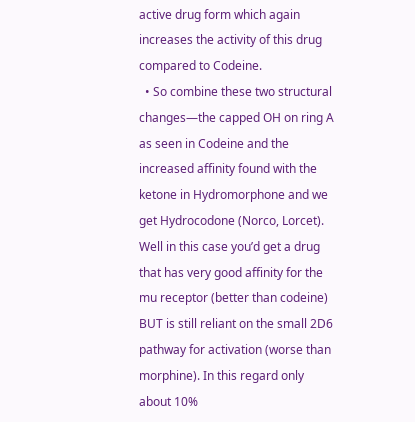active drug form which again increases the activity of this drug compared to Codeine.
  • So combine these two structural changes—the capped OH on ring A as seen in Codeine and the increased affinity found with the ketone in Hydromorphone and we get Hydrocodone (Norco, Lorcet). Well in this case you’d get a drug that has very good affinity for the mu receptor (better than codeine) BUT is still reliant on the small 2D6 pathway for activation (worse than morphine). In this regard only about 10%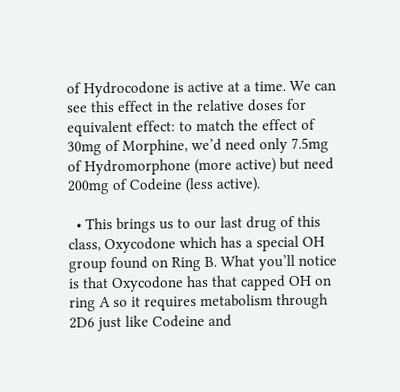of Hydrocodone is active at a time. We can see this effect in the relative doses for equivalent effect: to match the effect of 30mg of Morphine, we’d need only 7.5mg of Hydromorphone (more active) but need 200mg of Codeine (less active).

  • This brings us to our last drug of this class, Oxycodone which has a special OH group found on Ring B. What you’ll notice is that Oxycodone has that capped OH on ring A so it requires metabolism through 2D6 just like Codeine and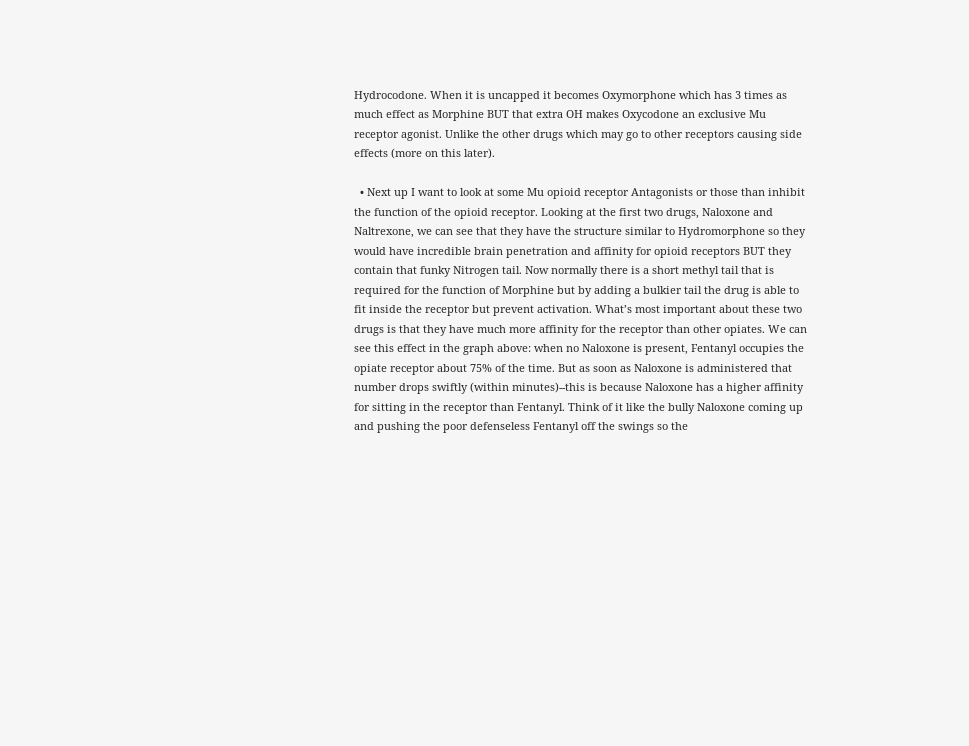Hydrocodone. When it is uncapped it becomes Oxymorphone which has 3 times as much effect as Morphine BUT that extra OH makes Oxycodone an exclusive Mu receptor agonist. Unlike the other drugs which may go to other receptors causing side effects (more on this later).

  • Next up I want to look at some Mu opioid receptor Antagonists or those than inhibit the function of the opioid receptor. Looking at the first two drugs, Naloxone and Naltrexone, we can see that they have the structure similar to Hydromorphone so they would have incredible brain penetration and affinity for opioid receptors BUT they contain that funky Nitrogen tail. Now normally there is a short methyl tail that is required for the function of Morphine but by adding a bulkier tail the drug is able to fit inside the receptor but prevent activation. What’s most important about these two drugs is that they have much more affinity for the receptor than other opiates. We can see this effect in the graph above: when no Naloxone is present, Fentanyl occupies the opiate receptor about 75% of the time. But as soon as Naloxone is administered that number drops swiftly (within minutes)--this is because Naloxone has a higher affinity for sitting in the receptor than Fentanyl. Think of it like the bully Naloxone coming up and pushing the poor defenseless Fentanyl off the swings so the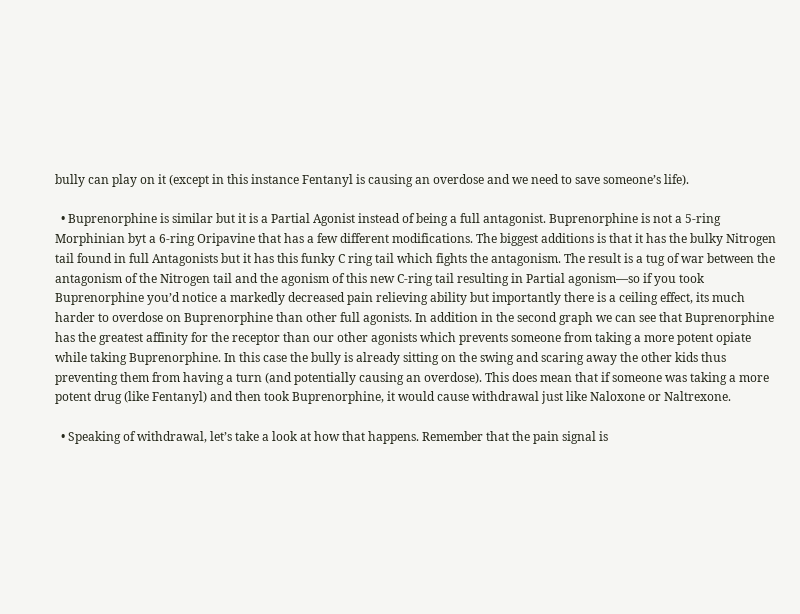bully can play on it (except in this instance Fentanyl is causing an overdose and we need to save someone’s life).

  • Buprenorphine is similar but it is a Partial Agonist instead of being a full antagonist. Buprenorphine is not a 5-ring Morphinian byt a 6-ring Oripavine that has a few different modifications. The biggest additions is that it has the bulky Nitrogen tail found in full Antagonists but it has this funky C ring tail which fights the antagonism. The result is a tug of war between the antagonism of the Nitrogen tail and the agonism of this new C-ring tail resulting in Partial agonism—so if you took Buprenorphine you’d notice a markedly decreased pain relieving ability but importantly there is a ceiling effect, its much harder to overdose on Buprenorphine than other full agonists. In addition in the second graph we can see that Buprenorphine has the greatest affinity for the receptor than our other agonists which prevents someone from taking a more potent opiate while taking Buprenorphine. In this case the bully is already sitting on the swing and scaring away the other kids thus preventing them from having a turn (and potentially causing an overdose). This does mean that if someone was taking a more potent drug (like Fentanyl) and then took Buprenorphine, it would cause withdrawal just like Naloxone or Naltrexone.

  • Speaking of withdrawal, let’s take a look at how that happens. Remember that the pain signal is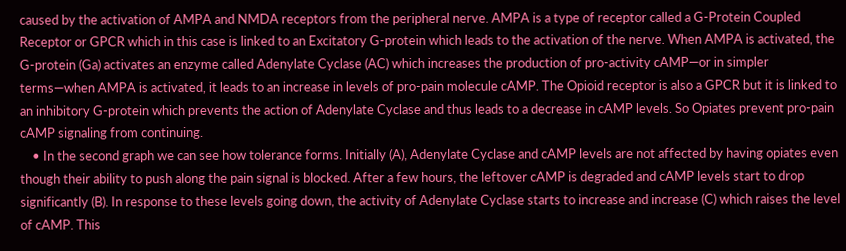caused by the activation of AMPA and NMDA receptors from the peripheral nerve. AMPA is a type of receptor called a G-Protein Coupled Receptor or GPCR which in this case is linked to an Excitatory G-protein which leads to the activation of the nerve. When AMPA is activated, the G-protein (Ga) activates an enzyme called Adenylate Cyclase (AC) which increases the production of pro-activity cAMP—or in simpler terms—when AMPA is activated, it leads to an increase in levels of pro-pain molecule cAMP. The Opioid receptor is also a GPCR but it is linked to an inhibitory G-protein which prevents the action of Adenylate Cyclase and thus leads to a decrease in cAMP levels. So Opiates prevent pro-pain cAMP signaling from continuing.
    • In the second graph we can see how tolerance forms. Initially (A), Adenylate Cyclase and cAMP levels are not affected by having opiates even though their ability to push along the pain signal is blocked. After a few hours, the leftover cAMP is degraded and cAMP levels start to drop significantly (B). In response to these levels going down, the activity of Adenylate Cyclase starts to increase and increase (C) which raises the level of cAMP. This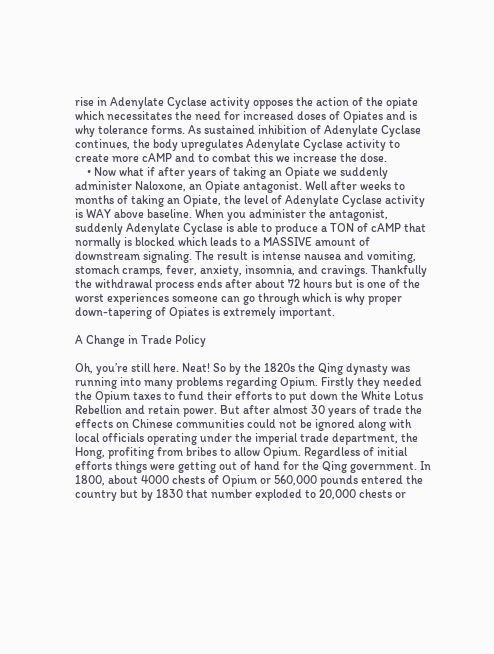rise in Adenylate Cyclase activity opposes the action of the opiate which necessitates the need for increased doses of Opiates and is why tolerance forms. As sustained inhibition of Adenylate Cyclase continues, the body upregulates Adenylate Cyclase activity to create more cAMP and to combat this we increase the dose.
    • Now what if after years of taking an Opiate we suddenly administer Naloxone, an Opiate antagonist. Well after weeks to months of taking an Opiate, the level of Adenylate Cyclase activity is WAY above baseline. When you administer the antagonist, suddenly Adenylate Cyclase is able to produce a TON of cAMP that normally is blocked which leads to a MASSIVE amount of downstream signaling. The result is intense nausea and vomiting, stomach cramps, fever, anxiety, insomnia, and cravings. Thankfully the withdrawal process ends after about 72 hours but is one of the worst experiences someone can go through which is why proper down-tapering of Opiates is extremely important.

A Change in Trade Policy

Oh, you’re still here. Neat! So by the 1820s the Qing dynasty was running into many problems regarding Opium. Firstly they needed the Opium taxes to fund their efforts to put down the White Lotus Rebellion and retain power. But after almost 30 years of trade the effects on Chinese communities could not be ignored along with local officials operating under the imperial trade department, the Hong, profiting from bribes to allow Opium. Regardless of initial efforts things were getting out of hand for the Qing government. In 1800, about 4000 chests of Opium or 560,000 pounds entered the country but by 1830 that number exploded to 20,000 chests or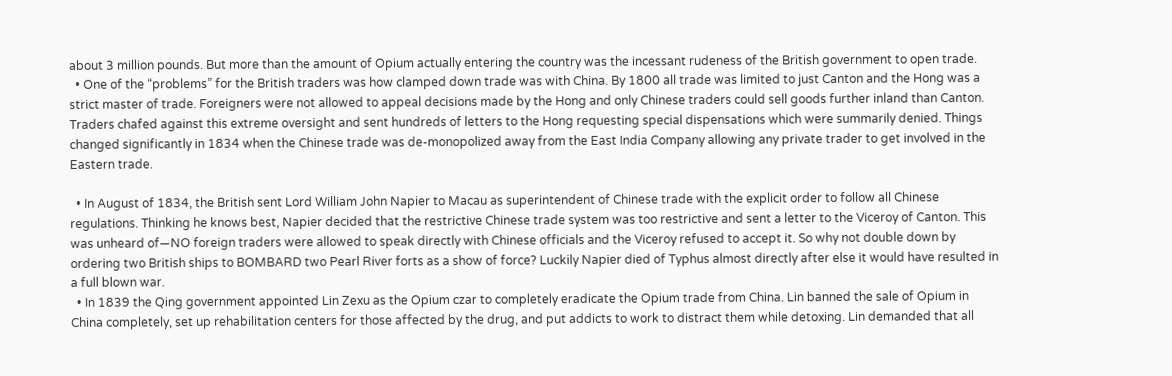about 3 million pounds. But more than the amount of Opium actually entering the country was the incessant rudeness of the British government to open trade.
  • One of the “problems” for the British traders was how clamped down trade was with China. By 1800 all trade was limited to just Canton and the Hong was a strict master of trade. Foreigners were not allowed to appeal decisions made by the Hong and only Chinese traders could sell goods further inland than Canton. Traders chafed against this extreme oversight and sent hundreds of letters to the Hong requesting special dispensations which were summarily denied. Things changed significantly in 1834 when the Chinese trade was de-monopolized away from the East India Company allowing any private trader to get involved in the Eastern trade.

  • In August of 1834, the British sent Lord William John Napier to Macau as superintendent of Chinese trade with the explicit order to follow all Chinese regulations. Thinking he knows best, Napier decided that the restrictive Chinese trade system was too restrictive and sent a letter to the Viceroy of Canton. This was unheard of—NO foreign traders were allowed to speak directly with Chinese officials and the Viceroy refused to accept it. So why not double down by ordering two British ships to BOMBARD two Pearl River forts as a show of force? Luckily Napier died of Typhus almost directly after else it would have resulted in a full blown war.
  • In 1839 the Qing government appointed Lin Zexu as the Opium czar to completely eradicate the Opium trade from China. Lin banned the sale of Opium in China completely, set up rehabilitation centers for those affected by the drug, and put addicts to work to distract them while detoxing. Lin demanded that all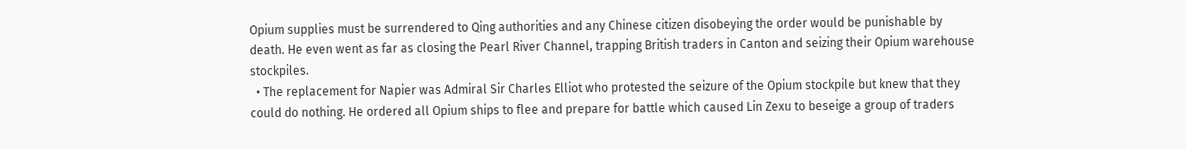Opium supplies must be surrendered to Qing authorities and any Chinese citizen disobeying the order would be punishable by death. He even went as far as closing the Pearl River Channel, trapping British traders in Canton and seizing their Opium warehouse stockpiles.
  • The replacement for Napier was Admiral Sir Charles Elliot who protested the seizure of the Opium stockpile but knew that they could do nothing. He ordered all Opium ships to flee and prepare for battle which caused Lin Zexu to beseige a group of traders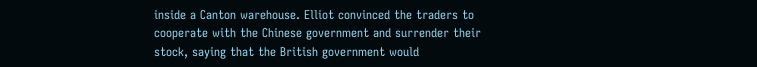inside a Canton warehouse. Elliot convinced the traders to cooperate with the Chinese government and surrender their stock, saying that the British government would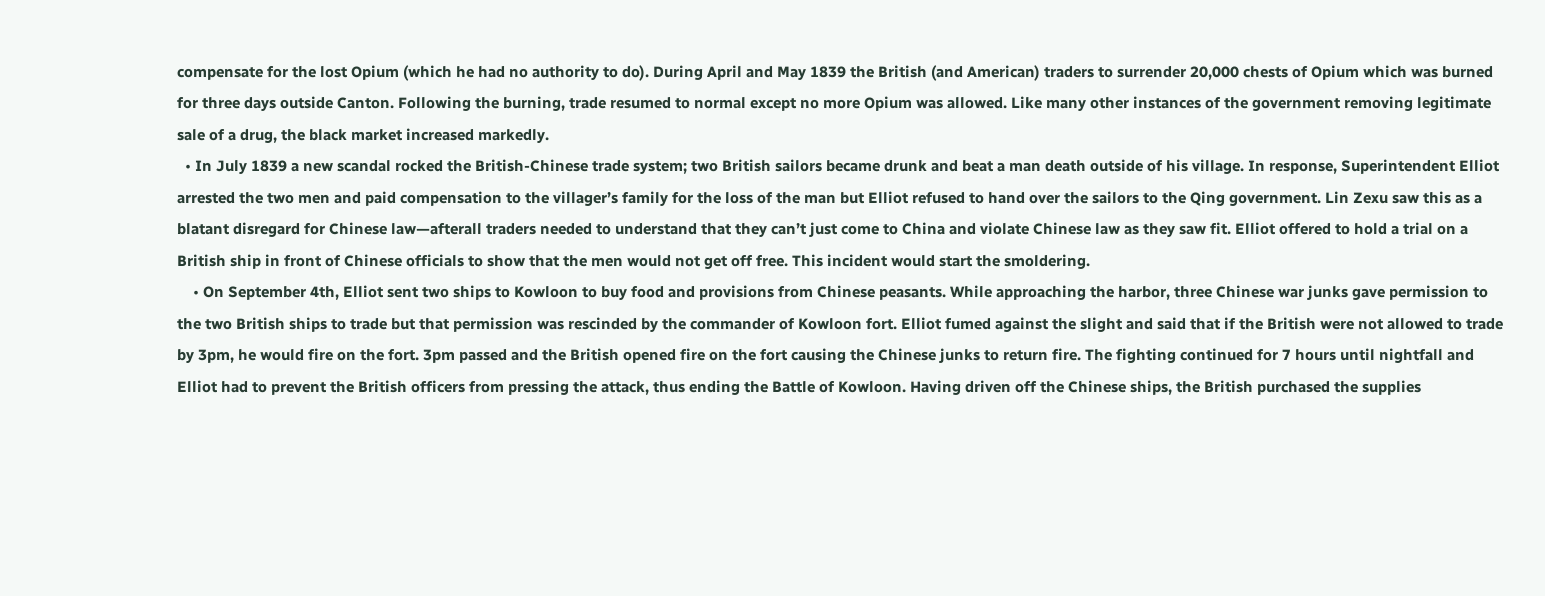compensate for the lost Opium (which he had no authority to do). During April and May 1839 the British (and American) traders to surrender 20,000 chests of Opium which was burned for three days outside Canton. Following the burning, trade resumed to normal except no more Opium was allowed. Like many other instances of the government removing legitimate sale of a drug, the black market increased markedly.
  • In July 1839 a new scandal rocked the British-Chinese trade system; two British sailors became drunk and beat a man death outside of his village. In response, Superintendent Elliot arrested the two men and paid compensation to the villager’s family for the loss of the man but Elliot refused to hand over the sailors to the Qing government. Lin Zexu saw this as a blatant disregard for Chinese law—afterall traders needed to understand that they can’t just come to China and violate Chinese law as they saw fit. Elliot offered to hold a trial on a British ship in front of Chinese officials to show that the men would not get off free. This incident would start the smoldering.
    • On September 4th, Elliot sent two ships to Kowloon to buy food and provisions from Chinese peasants. While approaching the harbor, three Chinese war junks gave permission to the two British ships to trade but that permission was rescinded by the commander of Kowloon fort. Elliot fumed against the slight and said that if the British were not allowed to trade by 3pm, he would fire on the fort. 3pm passed and the British opened fire on the fort causing the Chinese junks to return fire. The fighting continued for 7 hours until nightfall and Elliot had to prevent the British officers from pressing the attack, thus ending the Battle of Kowloon. Having driven off the Chinese ships, the British purchased the supplies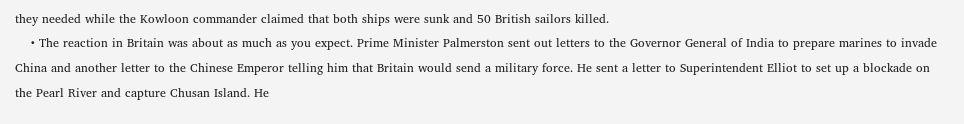they needed while the Kowloon commander claimed that both ships were sunk and 50 British sailors killed.
    • The reaction in Britain was about as much as you expect. Prime Minister Palmerston sent out letters to the Governor General of India to prepare marines to invade China and another letter to the Chinese Emperor telling him that Britain would send a military force. He sent a letter to Superintendent Elliot to set up a blockade on the Pearl River and capture Chusan Island. He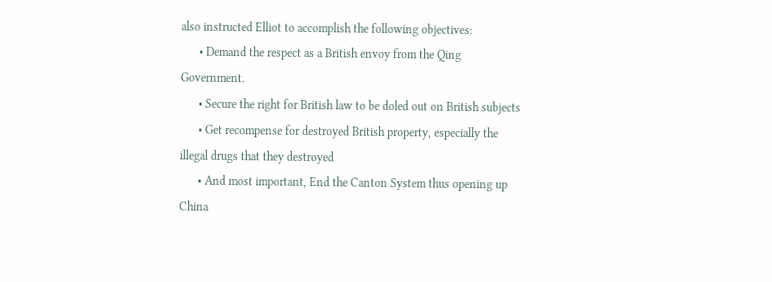also instructed Elliot to accomplish the following objectives:
      • Demand the respect as a British envoy from the Qing Government.
      • Secure the right for British law to be doled out on British subjects
      • Get recompense for destroyed British property, especially the illegal drugs that they destroyed
      • And most important, End the Canton System thus opening up China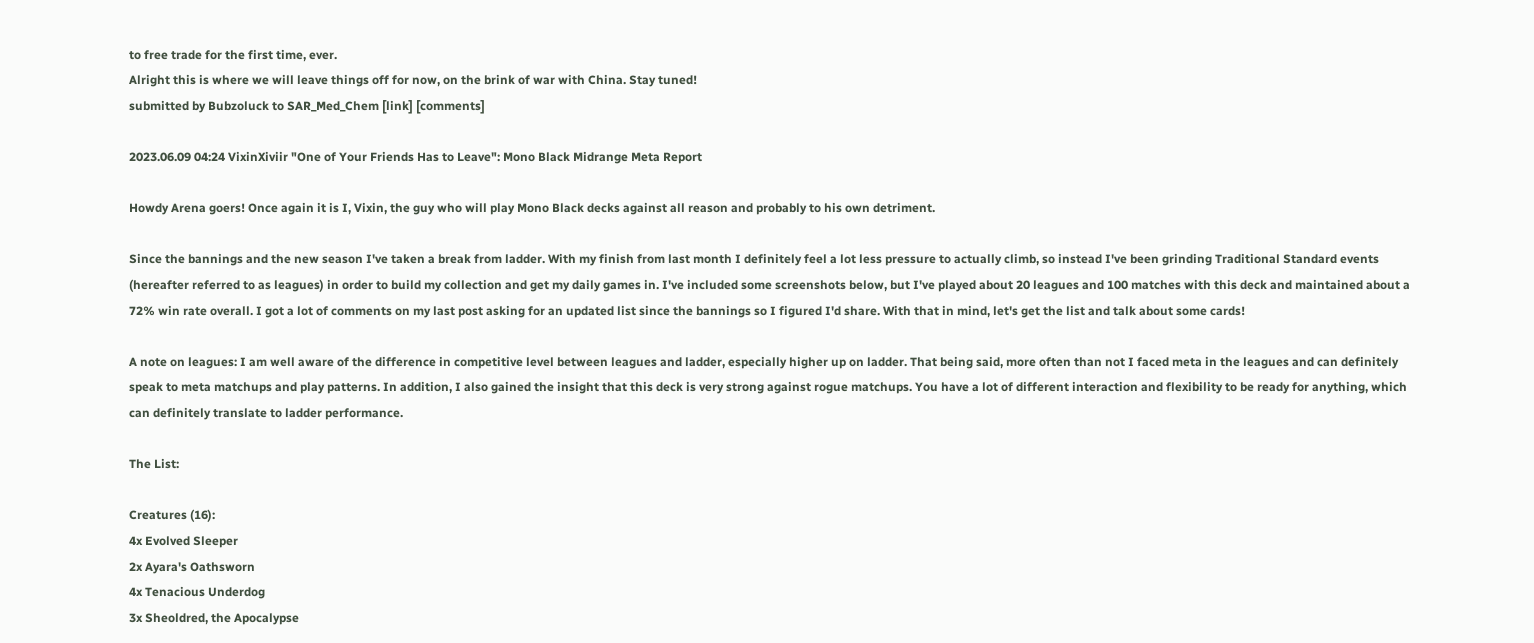to free trade for the first time, ever.
Alright this is where we will leave things off for now, on the brink of war with China. Stay tuned!
submitted by Bubzoluck to SAR_Med_Chem [link] [comments]

2023.06.09 04:24 VixinXiviir "One of Your Friends Has to Leave": Mono Black Midrange Meta Report

Howdy Arena goers! Once again it is I, Vixin, the guy who will play Mono Black decks against all reason and probably to his own detriment.

Since the bannings and the new season I've taken a break from ladder. With my finish from last month I definitely feel a lot less pressure to actually climb, so instead I've been grinding Traditional Standard events (hereafter referred to as leagues) in order to build my collection and get my daily games in. I've included some screenshots below, but I've played about 20 leagues and 100 matches with this deck and maintained about a 72% win rate overall. I got a lot of comments on my last post asking for an updated list since the bannings so I figured I'd share. With that in mind, let's get the list and talk about some cards!

A note on leagues: I am well aware of the difference in competitive level between leagues and ladder, especially higher up on ladder. That being said, more often than not I faced meta in the leagues and can definitely speak to meta matchups and play patterns. In addition, I also gained the insight that this deck is very strong against rogue matchups. You have a lot of different interaction and flexibility to be ready for anything, which can definitely translate to ladder performance.

The List:

Creatures (16):
4x Evolved Sleeper
2x Ayara's Oathsworn
4x Tenacious Underdog
3x Sheoldred, the Apocalypse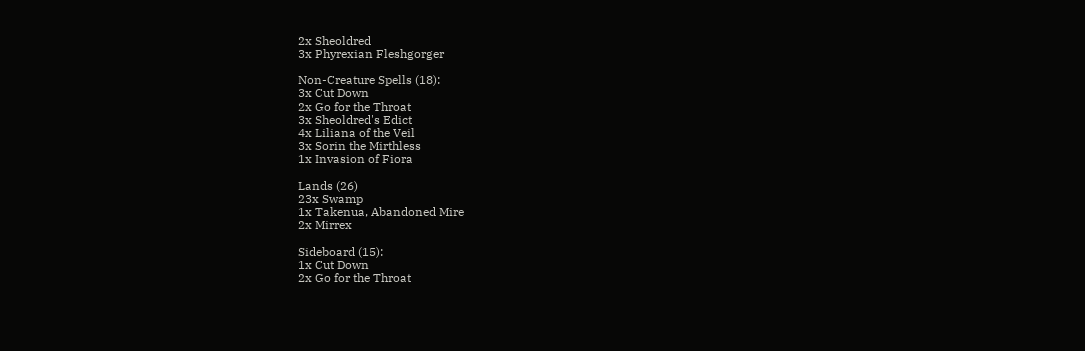2x Sheoldred
3x Phyrexian Fleshgorger

Non-Creature Spells (18):
3x Cut Down
2x Go for the Throat
3x Sheoldred's Edict
4x Liliana of the Veil
3x Sorin the Mirthless
1x Invasion of Fiora

Lands (26)
23x Swamp
1x Takenua, Abandoned Mire
2x Mirrex

Sideboard (15):
1x Cut Down
2x Go for the Throat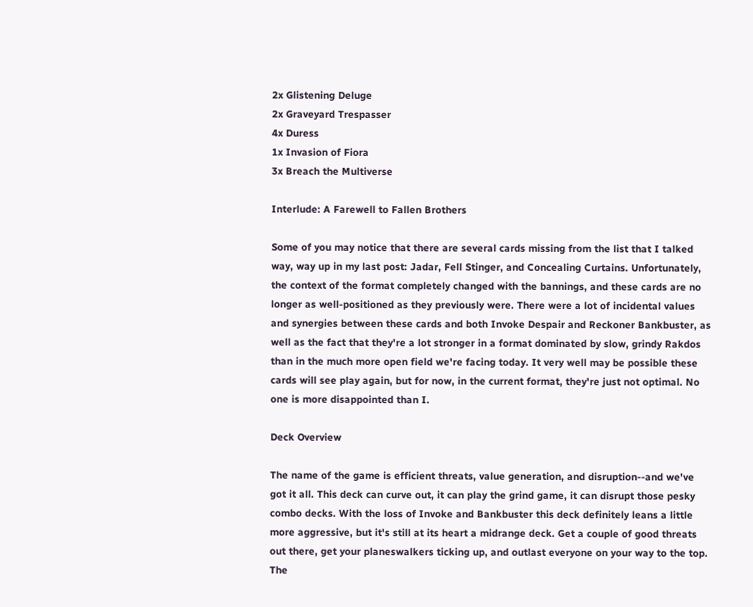2x Glistening Deluge
2x Graveyard Trespasser
4x Duress
1x Invasion of Fiora
3x Breach the Multiverse

Interlude: A Farewell to Fallen Brothers

Some of you may notice that there are several cards missing from the list that I talked way, way up in my last post: Jadar, Fell Stinger, and Concealing Curtains. Unfortunately, the context of the format completely changed with the bannings, and these cards are no longer as well-positioned as they previously were. There were a lot of incidental values and synergies between these cards and both Invoke Despair and Reckoner Bankbuster, as well as the fact that they're a lot stronger in a format dominated by slow, grindy Rakdos than in the much more open field we're facing today. It very well may be possible these cards will see play again, but for now, in the current format, they're just not optimal. No one is more disappointed than I.

Deck Overview

The name of the game is efficient threats, value generation, and disruption--and we've got it all. This deck can curve out, it can play the grind game, it can disrupt those pesky combo decks. With the loss of Invoke and Bankbuster this deck definitely leans a little more aggressive, but it's still at its heart a midrange deck. Get a couple of good threats out there, get your planeswalkers ticking up, and outlast everyone on your way to the top. The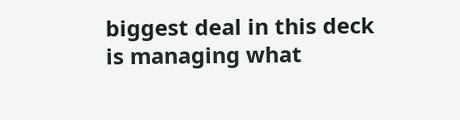biggest deal in this deck is managing what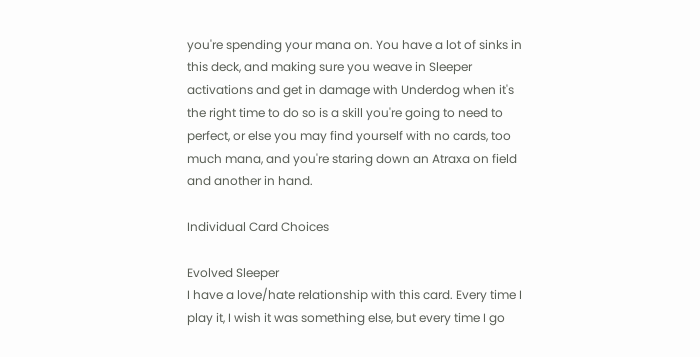you're spending your mana on. You have a lot of sinks in this deck, and making sure you weave in Sleeper activations and get in damage with Underdog when it's the right time to do so is a skill you're going to need to perfect, or else you may find yourself with no cards, too much mana, and you're staring down an Atraxa on field and another in hand.

Individual Card Choices

Evolved Sleeper
I have a love/hate relationship with this card. Every time I play it, I wish it was something else, but every time I go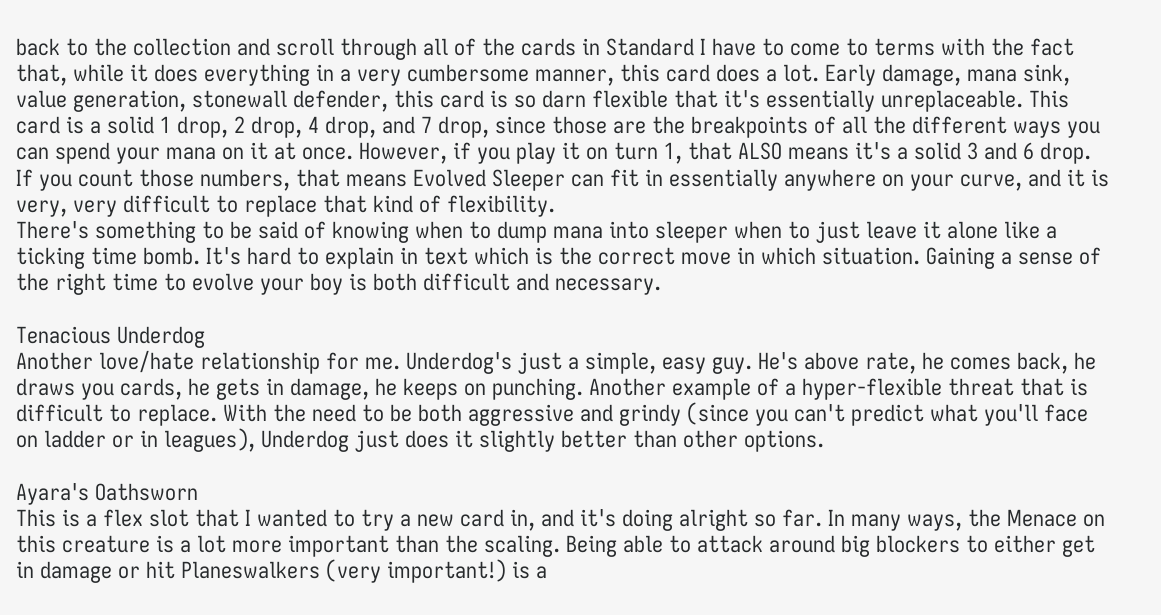back to the collection and scroll through all of the cards in Standard I have to come to terms with the fact that, while it does everything in a very cumbersome manner, this card does a lot. Early damage, mana sink, value generation, stonewall defender, this card is so darn flexible that it's essentially unreplaceable. This card is a solid 1 drop, 2 drop, 4 drop, and 7 drop, since those are the breakpoints of all the different ways you can spend your mana on it at once. However, if you play it on turn 1, that ALSO means it's a solid 3 and 6 drop. If you count those numbers, that means Evolved Sleeper can fit in essentially anywhere on your curve, and it is very, very difficult to replace that kind of flexibility.
There's something to be said of knowing when to dump mana into sleeper when to just leave it alone like a ticking time bomb. It's hard to explain in text which is the correct move in which situation. Gaining a sense of the right time to evolve your boy is both difficult and necessary.

Tenacious Underdog
Another love/hate relationship for me. Underdog's just a simple, easy guy. He's above rate, he comes back, he draws you cards, he gets in damage, he keeps on punching. Another example of a hyper-flexible threat that is difficult to replace. With the need to be both aggressive and grindy (since you can't predict what you'll face on ladder or in leagues), Underdog just does it slightly better than other options.

Ayara's Oathsworn
This is a flex slot that I wanted to try a new card in, and it's doing alright so far. In many ways, the Menace on this creature is a lot more important than the scaling. Being able to attack around big blockers to either get in damage or hit Planeswalkers (very important!) is a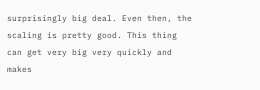surprisingly big deal. Even then, the scaling is pretty good. This thing can get very big very quickly and makes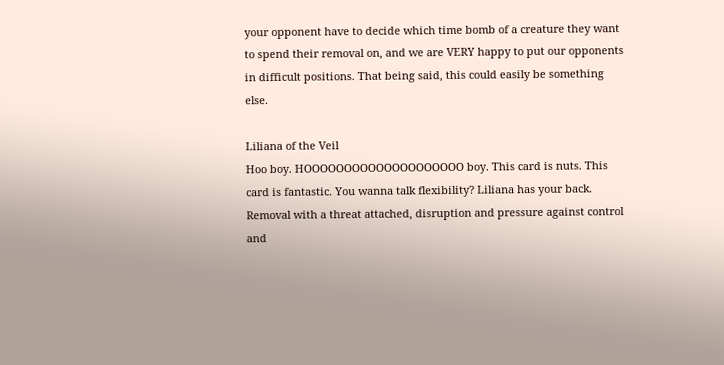your opponent have to decide which time bomb of a creature they want to spend their removal on, and we are VERY happy to put our opponents in difficult positions. That being said, this could easily be something else.

Liliana of the Veil
Hoo boy. HOOOOOOOOOOOOOOOOOOOO boy. This card is nuts. This card is fantastic. You wanna talk flexibility? Liliana has your back. Removal with a threat attached, disruption and pressure against control and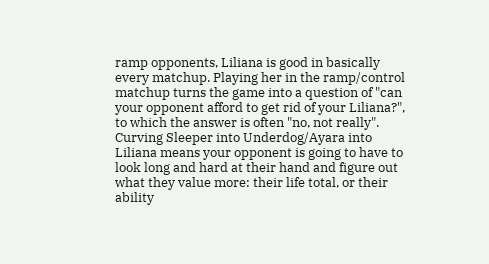ramp opponents, Liliana is good in basically every matchup. Playing her in the ramp/control matchup turns the game into a question of "can your opponent afford to get rid of your Liliana?", to which the answer is often "no, not really". Curving Sleeper into Underdog/Ayara into Liliana means your opponent is going to have to look long and hard at their hand and figure out what they value more: their life total, or their ability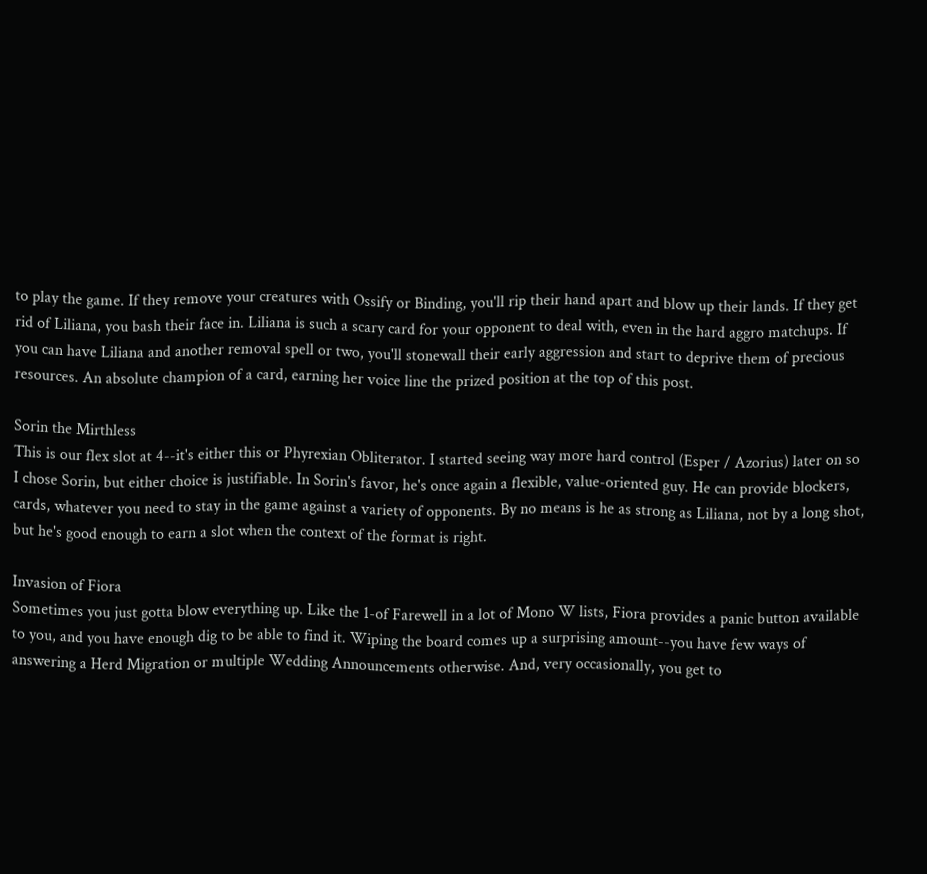to play the game. If they remove your creatures with Ossify or Binding, you'll rip their hand apart and blow up their lands. If they get rid of Liliana, you bash their face in. Liliana is such a scary card for your opponent to deal with, even in the hard aggro matchups. If you can have Liliana and another removal spell or two, you'll stonewall their early aggression and start to deprive them of precious resources. An absolute champion of a card, earning her voice line the prized position at the top of this post.

Sorin the Mirthless
This is our flex slot at 4--it's either this or Phyrexian Obliterator. I started seeing way more hard control (Esper / Azorius) later on so I chose Sorin, but either choice is justifiable. In Sorin's favor, he's once again a flexible, value-oriented guy. He can provide blockers, cards, whatever you need to stay in the game against a variety of opponents. By no means is he as strong as Liliana, not by a long shot, but he's good enough to earn a slot when the context of the format is right.

Invasion of Fiora
Sometimes you just gotta blow everything up. Like the 1-of Farewell in a lot of Mono W lists, Fiora provides a panic button available to you, and you have enough dig to be able to find it. Wiping the board comes up a surprising amount--you have few ways of answering a Herd Migration or multiple Wedding Announcements otherwise. And, very occasionally, you get to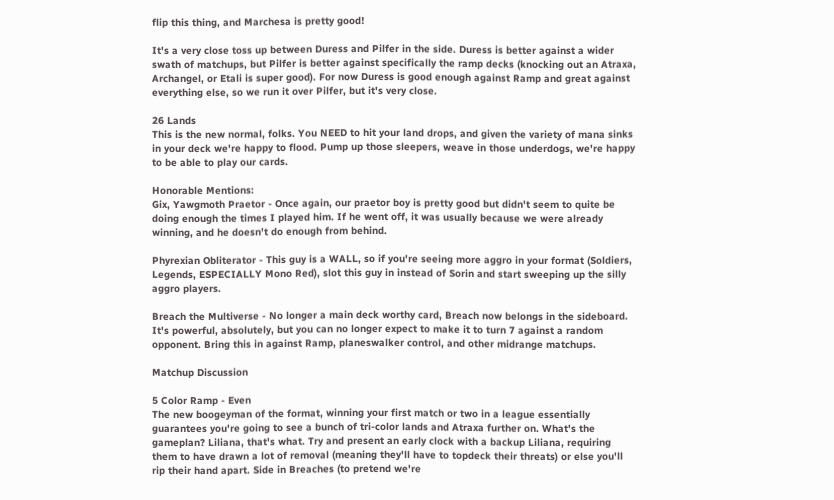flip this thing, and Marchesa is pretty good!

It's a very close toss up between Duress and Pilfer in the side. Duress is better against a wider swath of matchups, but Pilfer is better against specifically the ramp decks (knocking out an Atraxa, Archangel, or Etali is super good). For now Duress is good enough against Ramp and great against everything else, so we run it over Pilfer, but it's very close.

26 Lands
This is the new normal, folks. You NEED to hit your land drops, and given the variety of mana sinks in your deck we're happy to flood. Pump up those sleepers, weave in those underdogs, we're happy to be able to play our cards.

Honorable Mentions:
Gix, Yawgmoth Praetor - Once again, our praetor boy is pretty good but didn't seem to quite be doing enough the times I played him. If he went off, it was usually because we were already winning, and he doesn't do enough from behind.

Phyrexian Obliterator - This guy is a WALL, so if you're seeing more aggro in your format (Soldiers, Legends, ESPECIALLY Mono Red), slot this guy in instead of Sorin and start sweeping up the silly aggro players.

Breach the Multiverse - No longer a main deck worthy card, Breach now belongs in the sideboard. It's powerful, absolutely, but you can no longer expect to make it to turn 7 against a random opponent. Bring this in against Ramp, planeswalker control, and other midrange matchups.

Matchup Discussion

5 Color Ramp - Even
The new boogeyman of the format, winning your first match or two in a league essentially guarantees you're going to see a bunch of tri-color lands and Atraxa further on. What's the gameplan? Liliana, that's what. Try and present an early clock with a backup Liliana, requiring them to have drawn a lot of removal (meaning they'll have to topdeck their threats) or else you'll rip their hand apart. Side in Breaches (to pretend we're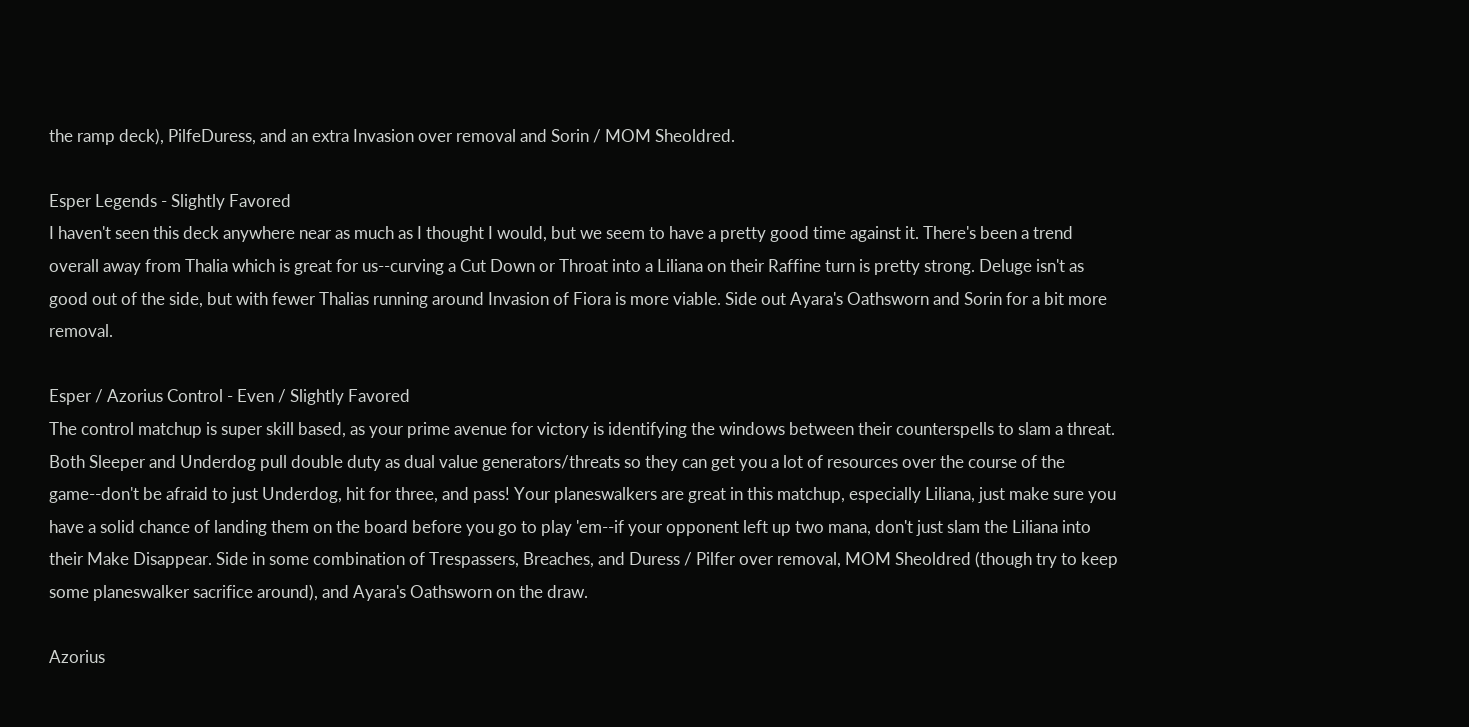the ramp deck), PilfeDuress, and an extra Invasion over removal and Sorin / MOM Sheoldred.

Esper Legends - Slightly Favored
I haven't seen this deck anywhere near as much as I thought I would, but we seem to have a pretty good time against it. There's been a trend overall away from Thalia which is great for us--curving a Cut Down or Throat into a Liliana on their Raffine turn is pretty strong. Deluge isn't as good out of the side, but with fewer Thalias running around Invasion of Fiora is more viable. Side out Ayara's Oathsworn and Sorin for a bit more removal.

Esper / Azorius Control - Even / Slightly Favored
The control matchup is super skill based, as your prime avenue for victory is identifying the windows between their counterspells to slam a threat. Both Sleeper and Underdog pull double duty as dual value generators/threats so they can get you a lot of resources over the course of the game--don't be afraid to just Underdog, hit for three, and pass! Your planeswalkers are great in this matchup, especially Liliana, just make sure you have a solid chance of landing them on the board before you go to play 'em--if your opponent left up two mana, don't just slam the Liliana into their Make Disappear. Side in some combination of Trespassers, Breaches, and Duress / Pilfer over removal, MOM Sheoldred (though try to keep some planeswalker sacrifice around), and Ayara's Oathsworn on the draw.

Azorius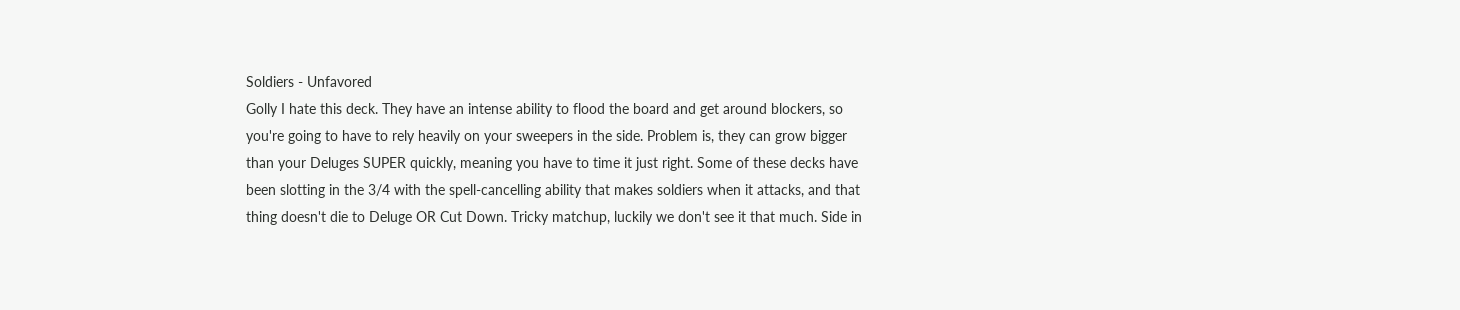Soldiers - Unfavored
Golly I hate this deck. They have an intense ability to flood the board and get around blockers, so you're going to have to rely heavily on your sweepers in the side. Problem is, they can grow bigger than your Deluges SUPER quickly, meaning you have to time it just right. Some of these decks have been slotting in the 3/4 with the spell-cancelling ability that makes soldiers when it attacks, and that thing doesn't die to Deluge OR Cut Down. Tricky matchup, luckily we don't see it that much. Side in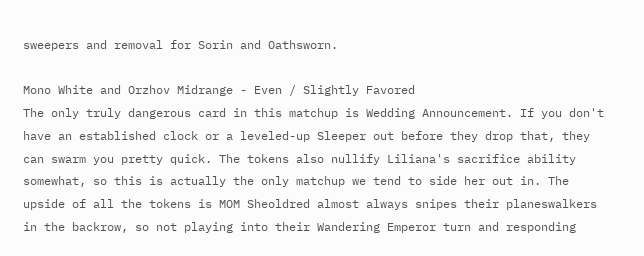sweepers and removal for Sorin and Oathsworn.

Mono White and Orzhov Midrange - Even / Slightly Favored
The only truly dangerous card in this matchup is Wedding Announcement. If you don't have an established clock or a leveled-up Sleeper out before they drop that, they can swarm you pretty quick. The tokens also nullify Liliana's sacrifice ability somewhat, so this is actually the only matchup we tend to side her out in. The upside of all the tokens is MOM Sheoldred almost always snipes their planeswalkers in the backrow, so not playing into their Wandering Emperor turn and responding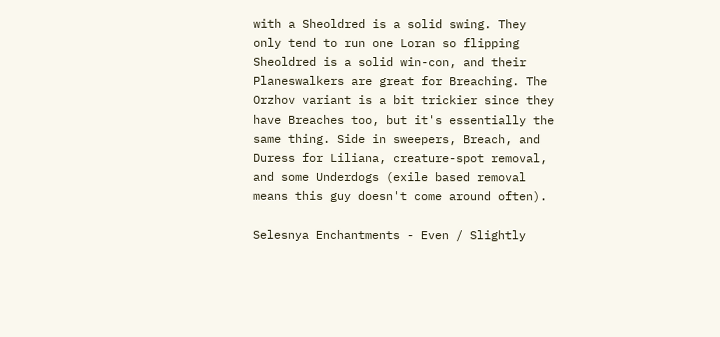with a Sheoldred is a solid swing. They only tend to run one Loran so flipping Sheoldred is a solid win-con, and their Planeswalkers are great for Breaching. The Orzhov variant is a bit trickier since they have Breaches too, but it's essentially the same thing. Side in sweepers, Breach, and Duress for Liliana, creature-spot removal, and some Underdogs (exile based removal means this guy doesn't come around often).

Selesnya Enchantments - Even / Slightly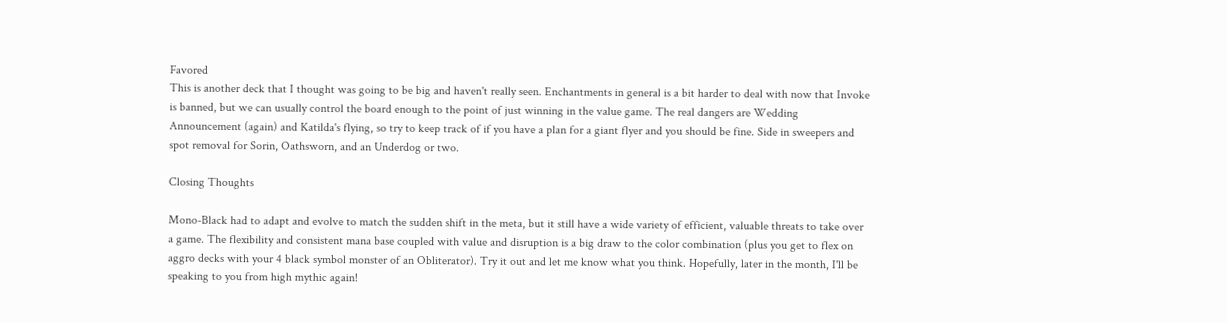Favored
This is another deck that I thought was going to be big and haven't really seen. Enchantments in general is a bit harder to deal with now that Invoke is banned, but we can usually control the board enough to the point of just winning in the value game. The real dangers are Wedding Announcement (again) and Katilda's flying, so try to keep track of if you have a plan for a giant flyer and you should be fine. Side in sweepers and spot removal for Sorin, Oathsworn, and an Underdog or two.

Closing Thoughts

Mono-Black had to adapt and evolve to match the sudden shift in the meta, but it still have a wide variety of efficient, valuable threats to take over a game. The flexibility and consistent mana base coupled with value and disruption is a big draw to the color combination (plus you get to flex on aggro decks with your 4 black symbol monster of an Obliterator). Try it out and let me know what you think. Hopefully, later in the month, I'll be speaking to you from high mythic again!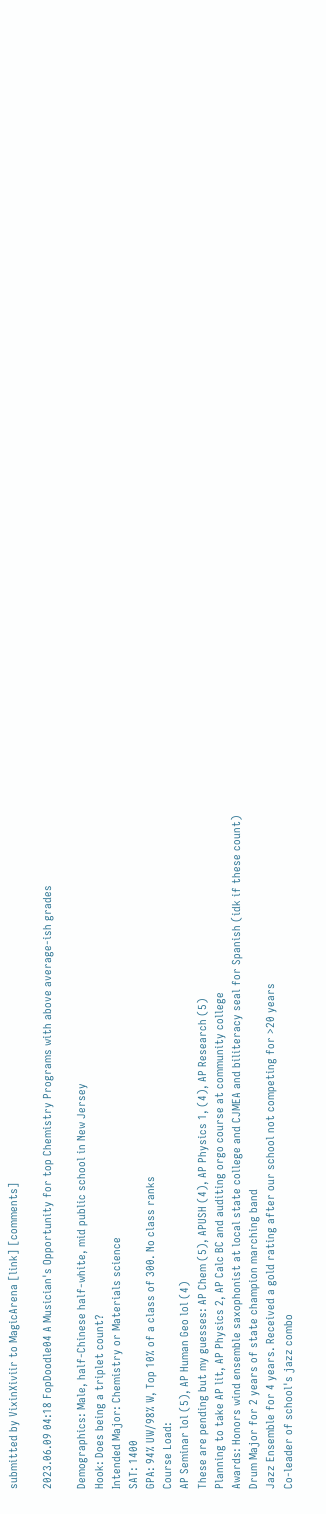submitted by VixinXiviir to MagicArena [link] [comments]

2023.06.09 04:18 FopDoodle04 A Musician's Opportunity for top Chemistry Programs with above average-ish grades

Demographics: Male, half-Chinese half-white, mid public school in New Jersey
Hook: Does being a triplet count?
Intended Major: Chemistry or Materials science
SAT: 1400
GPA: 94% UW/98% W, Top 10% of a class of 300. No class ranks
Course Load:
AP Seminar lol (5), AP Human Geo lol (4)
These are pending but my guesses: AP Chem (5), APUSH (4), AP Physics 1, (4), AP Research (5)
Planning to take AP lit, AP Physics 2, AP Calc BC and auditing orgo course at community college
Awards: Honors wind ensemble saxophonist at local state college and CJMEA and biliteracy seal for Spanish (idk if these count)
Drum Major for 2 years of state champion marching band
Jazz Ensemble for 4 years. Received a gold rating after our school not competing for >20 years
Co-leader of school's jazz combo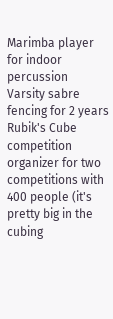Marimba player for indoor percussion
Varsity sabre fencing for 2 years
Rubik's Cube competition organizer for two competitions with 400 people (it's pretty big in the cubing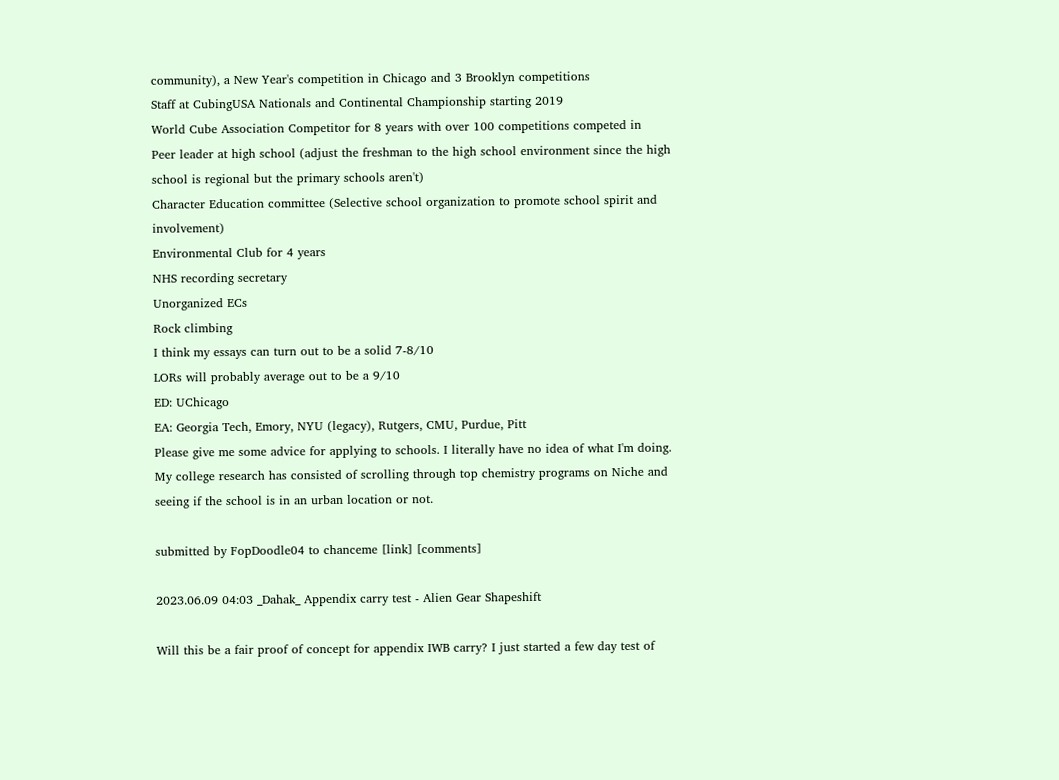community), a New Year's competition in Chicago and 3 Brooklyn competitions
Staff at CubingUSA Nationals and Continental Championship starting 2019
World Cube Association Competitor for 8 years with over 100 competitions competed in
Peer leader at high school (adjust the freshman to the high school environment since the high school is regional but the primary schools aren't)
Character Education committee (Selective school organization to promote school spirit and involvement)
Environmental Club for 4 years
NHS recording secretary
Unorganized ECs
Rock climbing
I think my essays can turn out to be a solid 7-8/10
LORs will probably average out to be a 9/10
ED: UChicago
EA: Georgia Tech, Emory, NYU (legacy), Rutgers, CMU, Purdue, Pitt
Please give me some advice for applying to schools. I literally have no idea of what I'm doing. My college research has consisted of scrolling through top chemistry programs on Niche and seeing if the school is in an urban location or not.

submitted by FopDoodle04 to chanceme [link] [comments]

2023.06.09 04:03 _Dahak_ Appendix carry test - Alien Gear Shapeshift

Will this be a fair proof of concept for appendix IWB carry? I just started a few day test of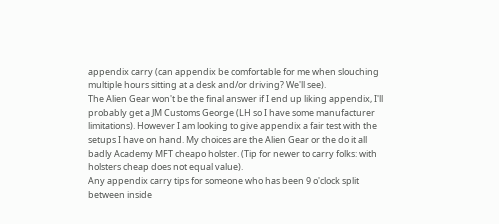appendix carry (can appendix be comfortable for me when slouching multiple hours sitting at a desk and/or driving? We'll see).
The Alien Gear won't be the final answer if I end up liking appendix, I'll probably get a JM Customs George (LH so I have some manufacturer limitations). However I am looking to give appendix a fair test with the setups I have on hand. My choices are the Alien Gear or the do it all badly Academy MFT cheapo holster. (Tip for newer to carry folks: with holsters cheap does not equal value).
Any appendix carry tips for someone who has been 9 o'clock split between inside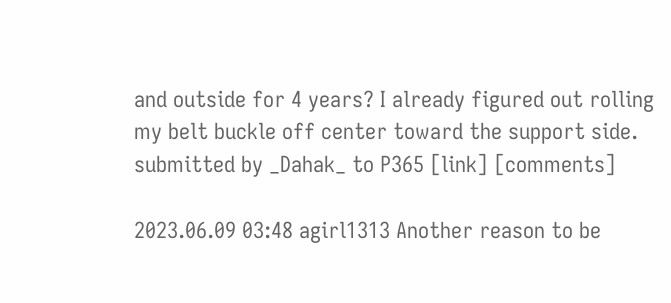and outside for 4 years? I already figured out rolling my belt buckle off center toward the support side.
submitted by _Dahak_ to P365 [link] [comments]

2023.06.09 03:48 agirl1313 Another reason to be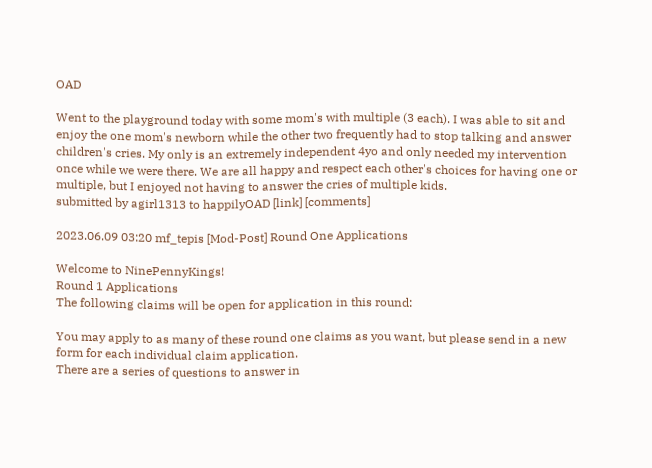OAD

Went to the playground today with some mom's with multiple (3 each). I was able to sit and enjoy the one mom's newborn while the other two frequently had to stop talking and answer children's cries. My only is an extremely independent 4yo and only needed my intervention once while we were there. We are all happy and respect each other's choices for having one or multiple, but I enjoyed not having to answer the cries of multiple kids.
submitted by agirl1313 to happilyOAD [link] [comments]

2023.06.09 03:20 mf_tepis [Mod-Post] Round One Applications

Welcome to NinePennyKings!
Round 1 Applications
The following claims will be open for application in this round:

You may apply to as many of these round one claims as you want, but please send in a new form for each individual claim application.
There are a series of questions to answer in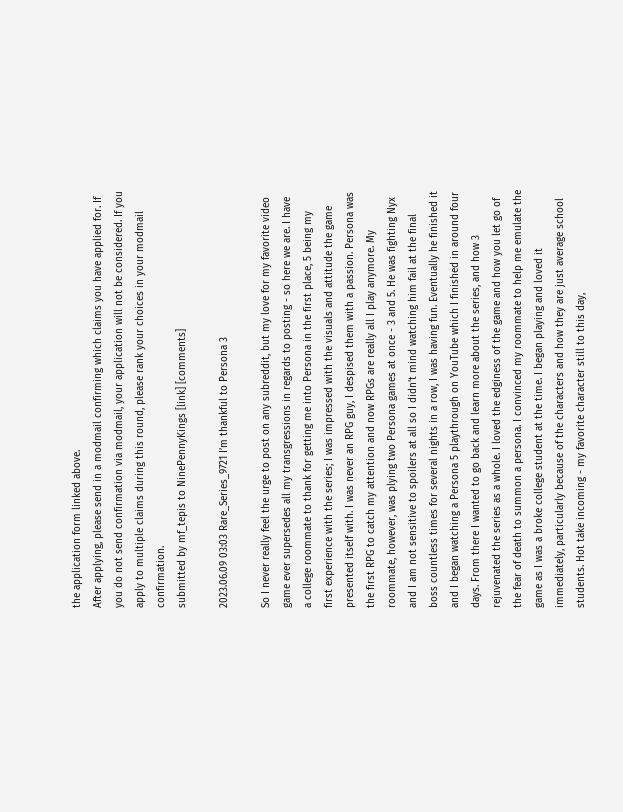the application form linked above.
After applying, please send in a modmail confirming which claims you have applied for. If you do not send confirmation via modmail, your application will not be considered. If you apply to multiple claims during this round, please rank your choices in your modmail confirmation.
submitted by mf_tepis to NinePennyKings [link] [comments]

2023.06.09 03:03 Rare_Series_9721 I’m thankful to Persona 3

So I never really feel the urge to post on any subreddit, but my love for my favorite video game ever supersedes all my transgressions in regards to posting - so here we are. I have a college roommate to thank for getting me into Persona in the first place, 5 being my first experience with the series; I was impressed with the visuals and attitude the game presented itself with. I was never an RPG guy, I despised them with a passion. Persona was the first RPG to catch my attention and now RPGs are really all I play anymore. My roommate, however, was plying two Persona games at once - 3 and 5. He was fighting Nyx and I am not sensitive to spoilers at all so I didn’t mind watching him fail at the final boss countless times for several nights in a row, I was having fun. Eventually he finished it and I began watching a Persona 5 playthrough on YouTube which I finished in around four days. From there I wanted to go back and learn more about the series, and how 3 rejuvenated the series as a whole. I loved the edginess of the game and how you let go of the fear of death to summon a persona. I convinced my roommate to help me emulate the game as I was a broke college student at the time. I began playing and loved it immediately, particularly because of the characters and how they are just average school students. Hot take incoming - my favorite character still to this day,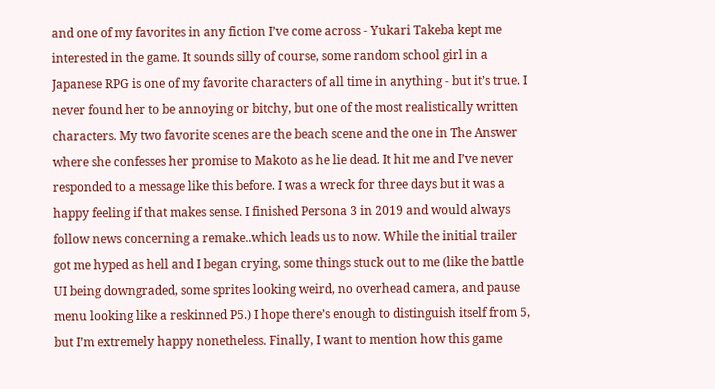and one of my favorites in any fiction I’ve come across - Yukari Takeba kept me interested in the game. It sounds silly of course, some random school girl in a Japanese RPG is one of my favorite characters of all time in anything - but it’s true. I never found her to be annoying or bitchy, but one of the most realistically written characters. My two favorite scenes are the beach scene and the one in The Answer where she confesses her promise to Makoto as he lie dead. It hit me and I’ve never responded to a message like this before. I was a wreck for three days but it was a happy feeling if that makes sense. I finished Persona 3 in 2019 and would always follow news concerning a remake..which leads us to now. While the initial trailer got me hyped as hell and I began crying, some things stuck out to me (like the battle UI being downgraded, some sprites looking weird, no overhead camera, and pause menu looking like a reskinned P5.) I hope there’s enough to distinguish itself from 5, but I’m extremely happy nonetheless. Finally, I want to mention how this game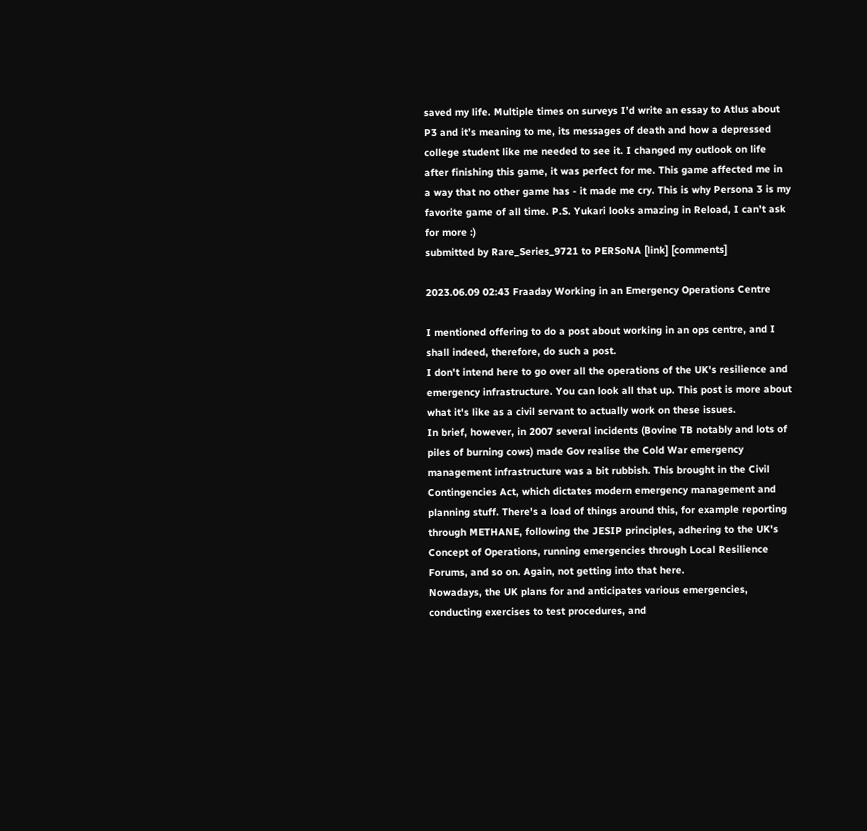saved my life. Multiple times on surveys I’d write an essay to Atlus about P3 and it’s meaning to me, its messages of death and how a depressed college student like me needed to see it. I changed my outlook on life after finishing this game, it was perfect for me. This game affected me in a way that no other game has - it made me cry. This is why Persona 3 is my favorite game of all time. P.S. Yukari looks amazing in Reload, I can’t ask for more :)
submitted by Rare_Series_9721 to PERSoNA [link] [comments]

2023.06.09 02:43 Fraaday Working in an Emergency Operations Centre

I mentioned offering to do a post about working in an ops centre, and I shall indeed, therefore, do such a post.
I don't intend here to go over all the operations of the UK's resilience and emergency infrastructure. You can look all that up. This post is more about what it's like as a civil servant to actually work on these issues.
In brief, however, in 2007 several incidents (Bovine TB notably and lots of piles of burning cows) made Gov realise the Cold War emergency management infrastructure was a bit rubbish. This brought in the Civil Contingencies Act, which dictates modern emergency management and planning stuff. There's a load of things around this, for example reporting through METHANE, following the JESIP principles, adhering to the UK's Concept of Operations, running emergencies through Local Resilience Forums, and so on. Again, not getting into that here.
Nowadays, the UK plans for and anticipates various emergencies, conducting exercises to test procedures, and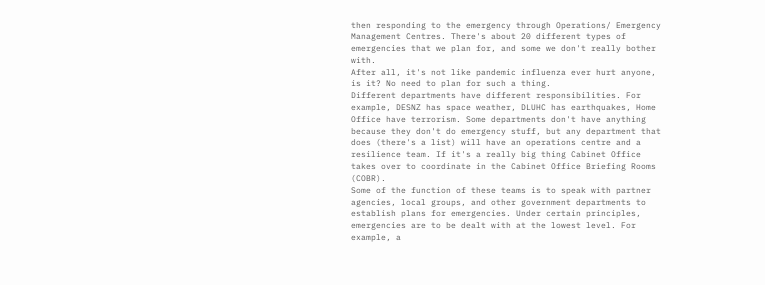then responding to the emergency through Operations/ Emergency Management Centres. There's about 20 different types of emergencies that we plan for, and some we don't really bother with.
After all, it's not like pandemic influenza ever hurt anyone, is it? No need to plan for such a thing.
Different departments have different responsibilities. For example, DESNZ has space weather, DLUHC has earthquakes, Home Office have terrorism. Some departments don't have anything because they don't do emergency stuff, but any department that does (there's a list) will have an operations centre and a resilience team. If it's a really big thing Cabinet Office takes over to coordinate in the Cabinet Office Briefing Rooms (COBR).
Some of the function of these teams is to speak with partner agencies, local groups, and other government departments to establish plans for emergencies. Under certain principles, emergencies are to be dealt with at the lowest level. For example, a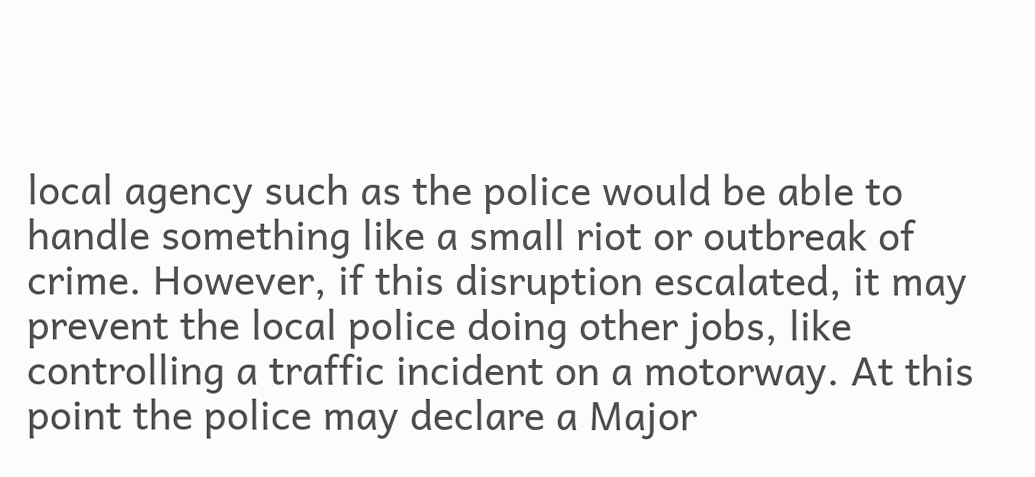local agency such as the police would be able to handle something like a small riot or outbreak of crime. However, if this disruption escalated, it may prevent the local police doing other jobs, like controlling a traffic incident on a motorway. At this point the police may declare a Major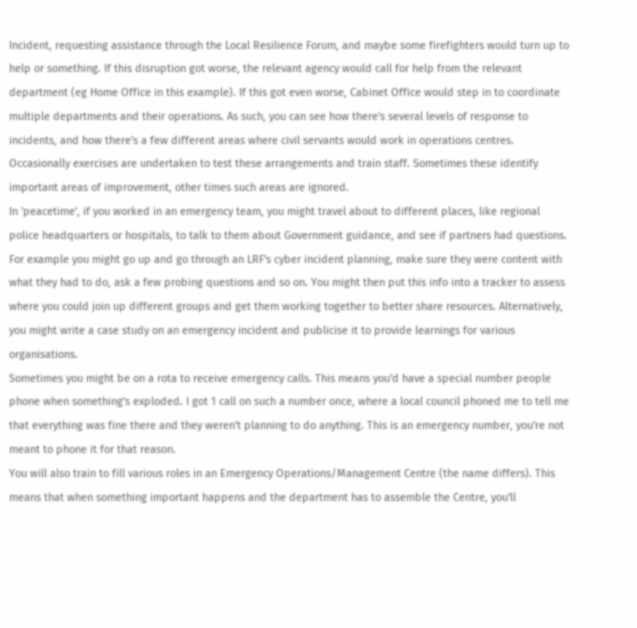Incident, requesting assistance through the Local Resilience Forum, and maybe some firefighters would turn up to help or something. If this disruption got worse, the relevant agency would call for help from the relevant department (eg Home Office in this example). If this got even worse, Cabinet Office would step in to coordinate multiple departments and their operations. As such, you can see how there's several levels of response to incidents, and how there's a few different areas where civil servants would work in operations centres.
Occasionally exercises are undertaken to test these arrangements and train staff. Sometimes these identify important areas of improvement, other times such areas are ignored.
In 'peacetime', if you worked in an emergency team, you might travel about to different places, like regional police headquarters or hospitals, to talk to them about Government guidance, and see if partners had questions. For example you might go up and go through an LRF's cyber incident planning, make sure they were content with what they had to do, ask a few probing questions and so on. You might then put this info into a tracker to assess where you could join up different groups and get them working together to better share resources. Alternatively, you might write a case study on an emergency incident and publicise it to provide learnings for various organisations.
Sometimes you might be on a rota to receive emergency calls. This means you'd have a special number people phone when something's exploded. I got 1 call on such a number once, where a local council phoned me to tell me that everything was fine there and they weren't planning to do anything. This is an emergency number, you're not meant to phone it for that reason.
You will also train to fill various roles in an Emergency Operations/Management Centre (the name differs). This means that when something important happens and the department has to assemble the Centre, you'll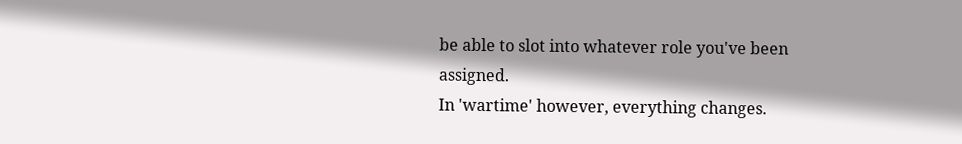be able to slot into whatever role you've been assigned.
In 'wartime' however, everything changes.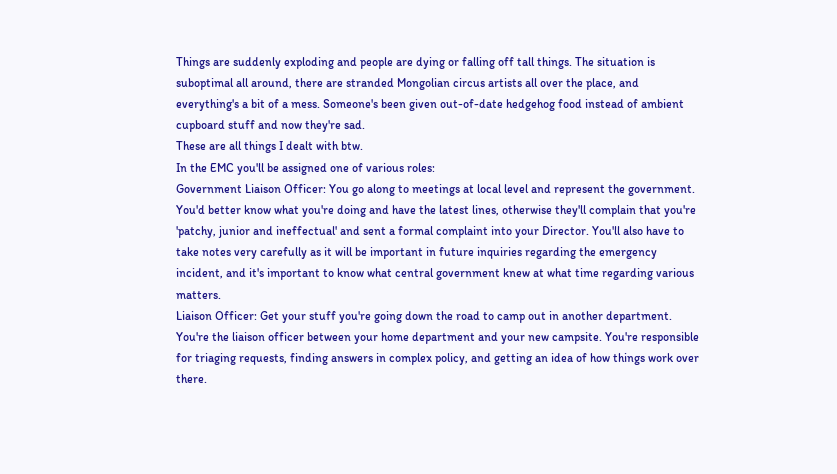Things are suddenly exploding and people are dying or falling off tall things. The situation is suboptimal all around, there are stranded Mongolian circus artists all over the place, and everything's a bit of a mess. Someone's been given out-of-date hedgehog food instead of ambient cupboard stuff and now they're sad.
These are all things I dealt with btw.
In the EMC you'll be assigned one of various roles:
Government Liaison Officer: You go along to meetings at local level and represent the government. You'd better know what you're doing and have the latest lines, otherwise they'll complain that you're 'patchy, junior and ineffectual' and sent a formal complaint into your Director. You'll also have to take notes very carefully as it will be important in future inquiries regarding the emergency incident, and it's important to know what central government knew at what time regarding various matters.
Liaison Officer: Get your stuff you're going down the road to camp out in another department. You're the liaison officer between your home department and your new campsite. You're responsible for triaging requests, finding answers in complex policy, and getting an idea of how things work over there.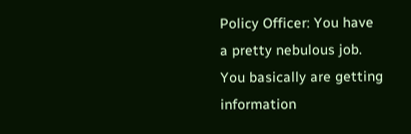Policy Officer: You have a pretty nebulous job. You basically are getting information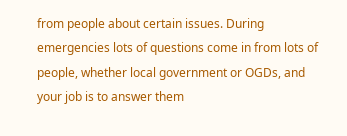from people about certain issues. During emergencies lots of questions come in from lots of people, whether local government or OGDs, and your job is to answer them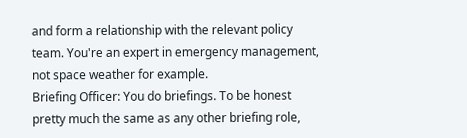and form a relationship with the relevant policy team. You're an expert in emergency management, not space weather for example.
Briefing Officer: You do briefings. To be honest pretty much the same as any other briefing role,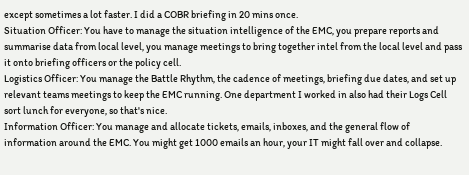except sometimes a lot faster. I did a COBR briefing in 20 mins once.
Situation Officer: You have to manage the situation intelligence of the EMC, you prepare reports and summarise data from local level, you manage meetings to bring together intel from the local level and pass it onto briefing officers or the policy cell.
Logistics Officer: You manage the Battle Rhythm, the cadence of meetings, briefing due dates, and set up relevant teams meetings to keep the EMC running. One department I worked in also had their Logs Cell sort lunch for everyone, so that's nice.
Information Officer: You manage and allocate tickets, emails, inboxes, and the general flow of information around the EMC. You might get 1000 emails an hour, your IT might fall over and collapse.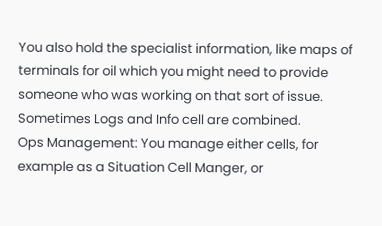You also hold the specialist information, like maps of terminals for oil which you might need to provide someone who was working on that sort of issue. Sometimes Logs and Info cell are combined.
Ops Management: You manage either cells, for example as a Situation Cell Manger, or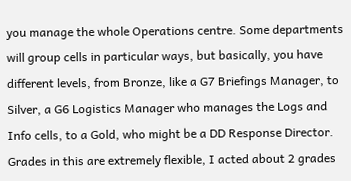you manage the whole Operations centre. Some departments will group cells in particular ways, but basically, you have different levels, from Bronze, like a G7 Briefings Manager, to Silver, a G6 Logistics Manager who manages the Logs and Info cells, to a Gold, who might be a DD Response Director.
Grades in this are extremely flexible, I acted about 2 grades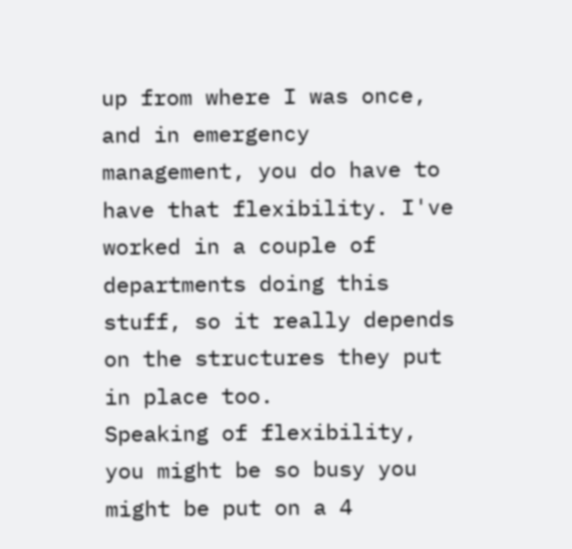up from where I was once, and in emergency management, you do have to have that flexibility. I've worked in a couple of departments doing this stuff, so it really depends on the structures they put in place too.
Speaking of flexibility, you might be so busy you might be put on a 4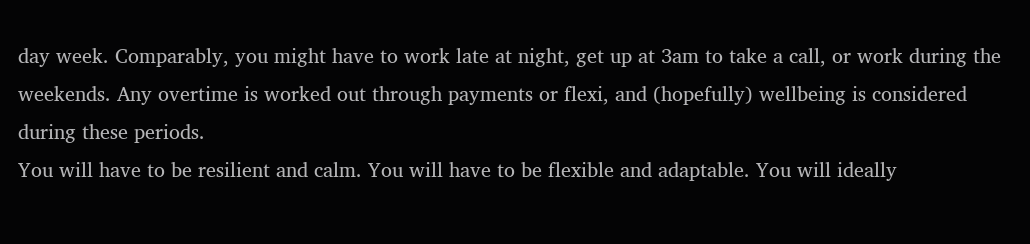day week. Comparably, you might have to work late at night, get up at 3am to take a call, or work during the weekends. Any overtime is worked out through payments or flexi, and (hopefully) wellbeing is considered during these periods.
You will have to be resilient and calm. You will have to be flexible and adaptable. You will ideally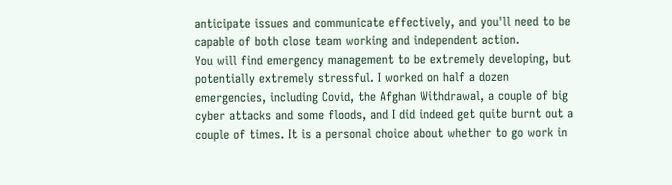anticipate issues and communicate effectively, and you'll need to be capable of both close team working and independent action.
You will find emergency management to be extremely developing, but potentially extremely stressful. I worked on half a dozen emergencies, including Covid, the Afghan Withdrawal, a couple of big cyber attacks and some floods, and I did indeed get quite burnt out a couple of times. It is a personal choice about whether to go work in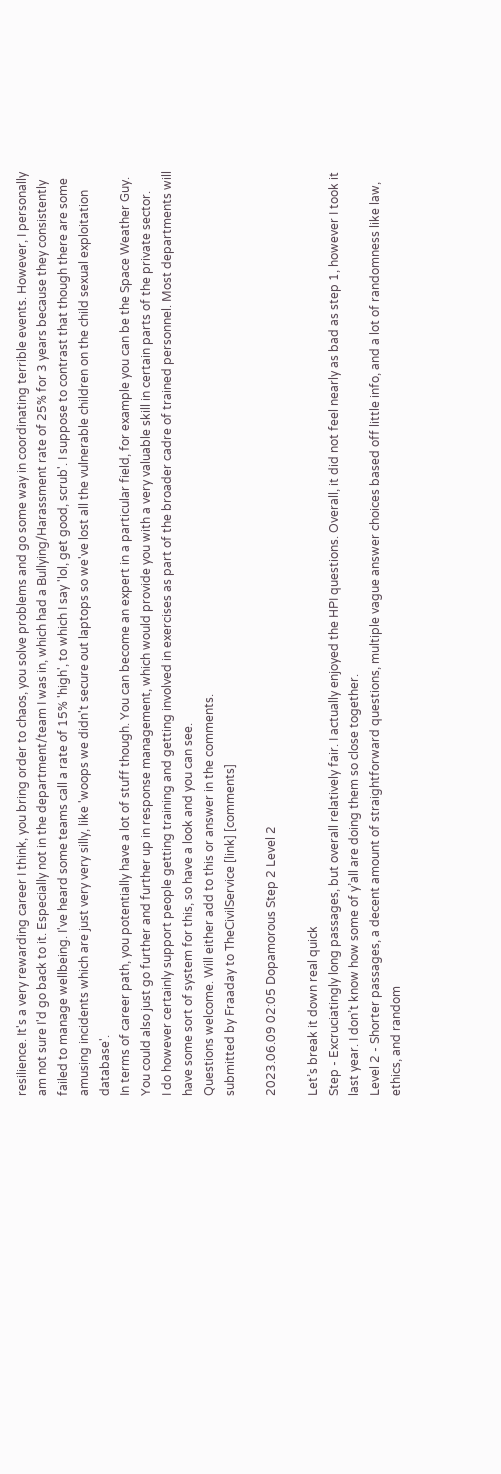resilience. It's a very rewarding career I think, you bring order to chaos, you solve problems and go some way in coordinating terrible events. However, I personally am not sure I'd go back to it. Especially not in the department/team I was in, which had a Bullying/Harassment rate of 25% for 3 years because they consistently failed to manage wellbeing. I've heard some teams call a rate of 15% 'high', to which I say 'lol, get good, scrub'. I suppose to contrast that though there are some amusing incidents which are just very very silly, like 'woops we didn't secure out laptops so we've lost all the vulnerable children on the child sexual exploitation database'.
In terms of career path, you potentially have a lot of stuff though. You can become an expert in a particular field, for example you can be the Space Weather Guy. You could also just go further and further up in response management, which would provide you with a very valuable skill in certain parts of the private sector.
I do however certainly support people getting training and getting involved in exercises as part of the broader cadre of trained personnel. Most departments will have some sort of system for this, so have a look and you can see.
Questions welcome. Will either add to this or answer in the comments.
submitted by Fraaday to TheCivilService [link] [comments]

2023.06.09 02:05 Dopamorous Step 2 Level 2

Let’s break it down real quick
Step - Excruciatingly long passages, but overall relatively fair. I actually enjoyed the HPI questions. Overall, it did not feel nearly as bad as step 1, however I took it last year. I don’t know how some of y’all are doing them so close together.
Level 2 - Shorter passages, a decent amount of straightforward questions, multiple vague answer choices based off little info, and a lot of randomness like law, ethics, and random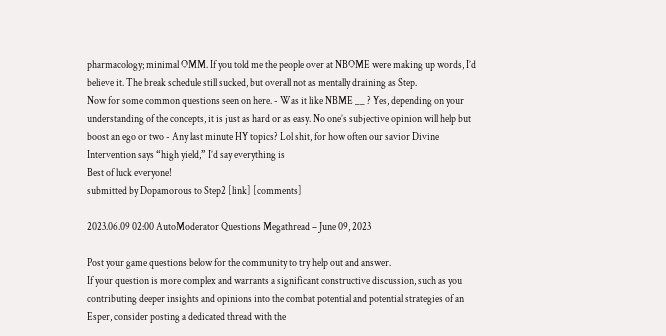pharmacology; minimal OMM. If you told me the people over at NBOME were making up words, I’d believe it. The break schedule still sucked, but overall not as mentally draining as Step.
Now for some common questions seen on here. - Was it like NBME __ ? Yes, depending on your understanding of the concepts, it is just as hard or as easy. No one’s subjective opinion will help but boost an ego or two - Any last minute HY topics? Lol shit, for how often our savior Divine Intervention says “high yield,” I’d say everything is
Best of luck everyone!
submitted by Dopamorous to Step2 [link] [comments]

2023.06.09 02:00 AutoModerator Questions Megathread – June 09, 2023

Post your game questions below for the community to try help out and answer.
If your question is more complex and warrants a significant constructive discussion, such as you contributing deeper insights and opinions into the combat potential and potential strategies of an Esper, consider posting a dedicated thread with the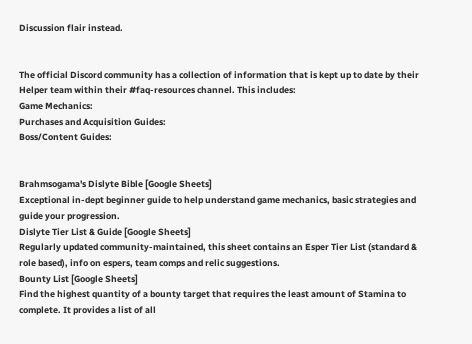Discussion flair instead.


The official Discord community has a collection of information that is kept up to date by their Helper team within their #faq-resources channel. This includes:
Game Mechanics:
Purchases and Acquisition Guides:
Boss/Content Guides:


Brahmsogama's Dislyte Bible [Google Sheets]
Exceptional in-dept beginner guide to help understand game mechanics, basic strategies and guide your progression.
Dislyte Tier List & Guide [Google Sheets]
Regularly updated community-maintained, this sheet contains an Esper Tier List (standard & role based), info on espers, team comps and relic suggestions.
Bounty List [Google Sheets]
Find the highest quantity of a bounty target that requires the least amount of Stamina to complete. It provides a list of all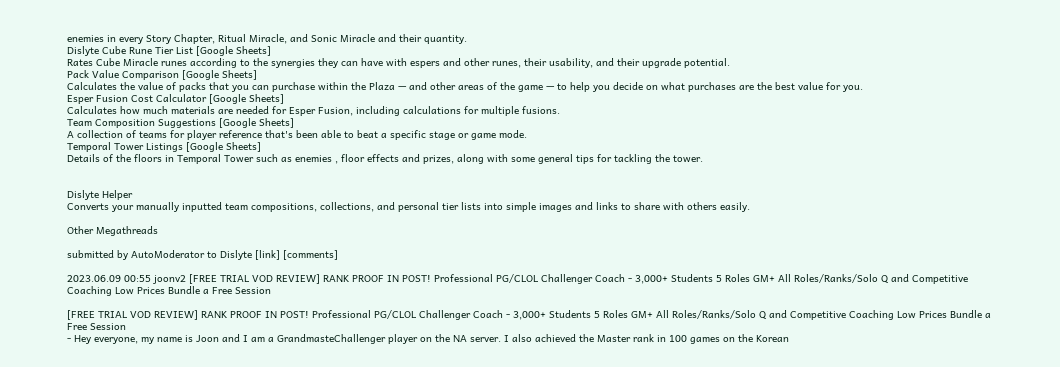enemies in every Story Chapter, Ritual Miracle, and Sonic Miracle and their quantity.
Dislyte Cube Rune Tier List [Google Sheets]
Rates Cube Miracle runes according to the synergies they can have with espers and other runes, their usability, and their upgrade potential.
Pack Value Comparison [Google Sheets]
Calculates the value of packs that you can purchase within the Plaza — and other areas of the game — to help you decide on what purchases are the best value for you.
Esper Fusion Cost Calculator [Google Sheets]
Calculates how much materials are needed for Esper Fusion, including calculations for multiple fusions.
Team Composition Suggestions [Google Sheets]
A collection of teams for player reference that's been able to beat a specific stage or game mode.
Temporal Tower Listings [Google Sheets]
Details of the floors in Temporal Tower such as enemies , floor effects and prizes, along with some general tips for tackling the tower.


Dislyte Helper
Converts your manually inputted team compositions, collections, and personal tier lists into simple images and links to share with others easily.

Other Megathreads

submitted by AutoModerator to Dislyte [link] [comments]

2023.06.09 00:55 joonv2 [FREE TRIAL VOD REVIEW] RANK PROOF IN POST! Professional PG/CLOL Challenger Coach - 3,000+ Students 5 Roles GM+ All Roles/Ranks/Solo Q and Competitive Coaching Low Prices Bundle a Free Session

[FREE TRIAL VOD REVIEW] RANK PROOF IN POST! Professional PG/CLOL Challenger Coach - 3,000+ Students 5 Roles GM+ All Roles/Ranks/Solo Q and Competitive Coaching Low Prices Bundle a Free Session
- Hey everyone, my name is Joon and I am a GrandmasteChallenger player on the NA server. I also achieved the Master rank in 100 games on the Korean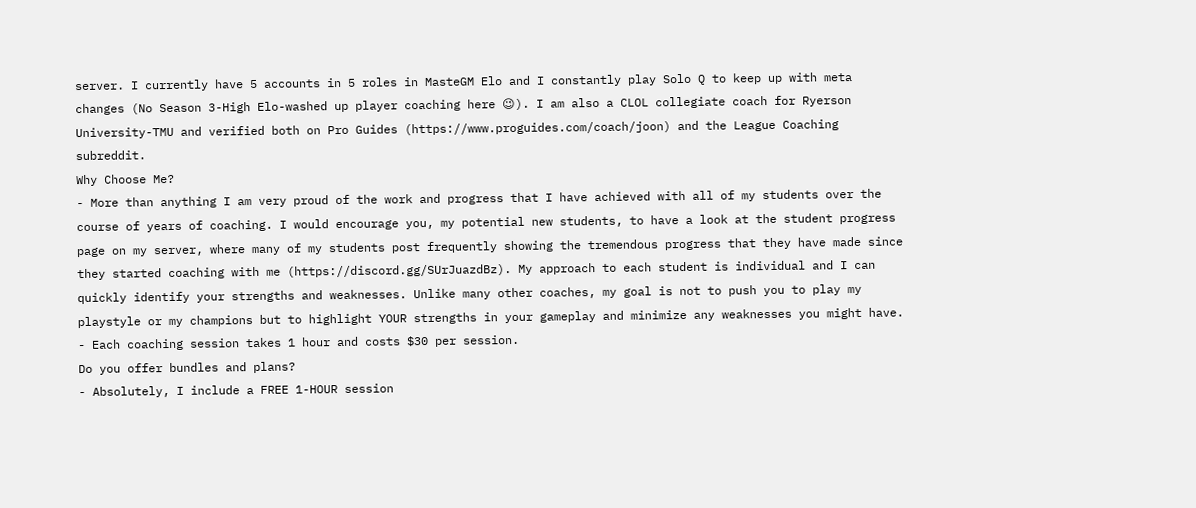server. I currently have 5 accounts in 5 roles in MasteGM Elo and I constantly play Solo Q to keep up with meta changes (No Season 3-High Elo-washed up player coaching here 😉). I am also a CLOL collegiate coach for Ryerson University-TMU and verified both on Pro Guides (https://www.proguides.com/coach/joon) and the League Coaching subreddit.
Why Choose Me?
- More than anything I am very proud of the work and progress that I have achieved with all of my students over the course of years of coaching. I would encourage you, my potential new students, to have a look at the student progress page on my server, where many of my students post frequently showing the tremendous progress that they have made since they started coaching with me (https://discord.gg/SUrJuazdBz). My approach to each student is individual and I can quickly identify your strengths and weaknesses. Unlike many other coaches, my goal is not to push you to play my playstyle or my champions but to highlight YOUR strengths in your gameplay and minimize any weaknesses you might have.
- Each coaching session takes 1 hour and costs $30 per session.
Do you offer bundles and plans?
- Absolutely, I include a FREE 1-HOUR session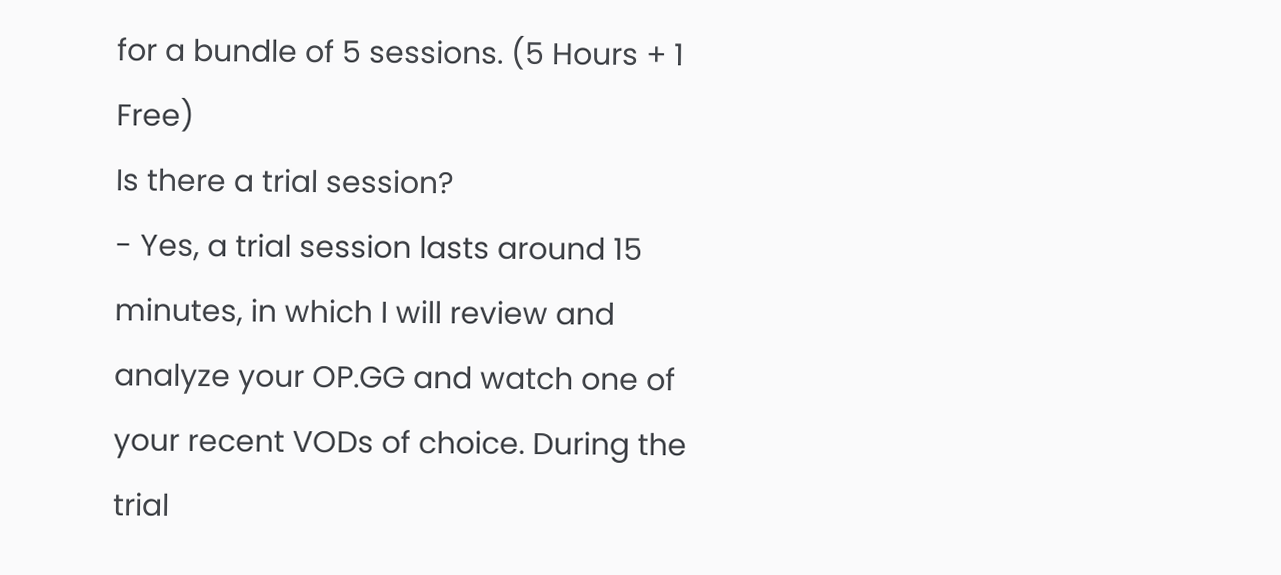for a bundle of 5 sessions. (5 Hours + 1 Free)
Is there a trial session?
- Yes, a trial session lasts around 15 minutes, in which I will review and analyze your OP.GG and watch one of your recent VODs of choice. During the trial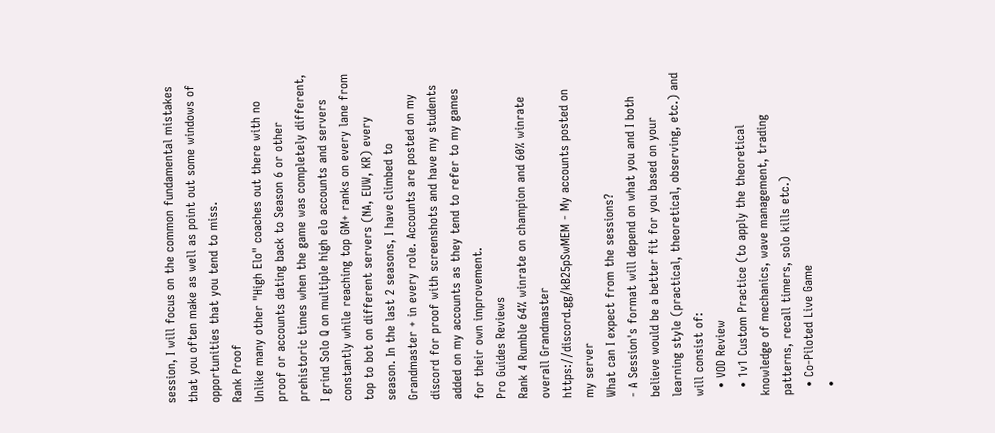session, I will focus on the common fundamental mistakes that you often make as well as point out some windows of opportunities that you tend to miss.
Rank Proof
Unlike many other "High Elo" coaches out there with no proof or accounts dating back to Season 6 or other prehistoric times when the game was completely different, I grind Solo Q on multiple high elo accounts and servers constantly while reaching top GM+ ranks on every lane from top to bot on different servers (NA, EUW, KR) every season. In the last 2 seasons, I have climbed to Grandmaster + in every role. Accounts are posted on my discord for proof with screenshots and have my students added on my accounts as they tend to refer to my games for their own improvement.
Pro Guides Reviews
Rank 4 Rumble 64% winrate on champion and 60% winrate overall Grandmaster
https://discord.gg/kB25pSwMEM - My accounts posted on my server
What can I expect from the sessions?
- A Session's format will depend on what you and I both believe would be a better fit for you based on your learning style (practical, theoretical, observing, etc.) and will consist of:
  • VOD Review
  • 1v1 Custom Practice (to apply the theoretical knowledge of mechanics, wave management, trading patterns, recall timers, solo kills etc.)
  • Co-Piloted Live Game
  •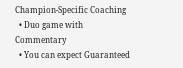Champion-Specific Coaching
  • Duo game with Commentary
  • You can expect Guaranteed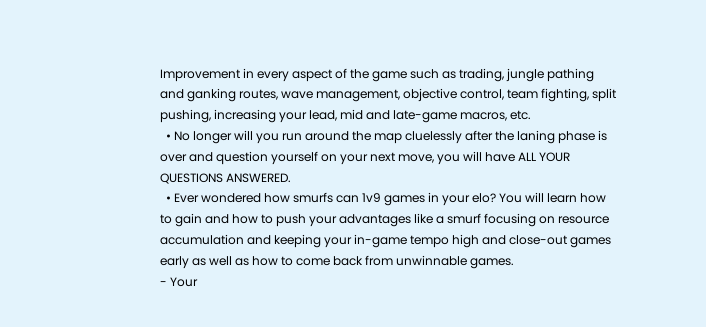Improvement in every aspect of the game such as trading, jungle pathing and ganking routes, wave management, objective control, team fighting, split pushing, increasing your lead, mid and late-game macros, etc.
  • No longer will you run around the map cluelessly after the laning phase is over and question yourself on your next move, you will have ALL YOUR QUESTIONS ANSWERED.
  • Ever wondered how smurfs can 1v9 games in your elo? You will learn how to gain and how to push your advantages like a smurf focusing on resource accumulation and keeping your in-game tempo high and close-out games early as well as how to come back from unwinnable games.
- Your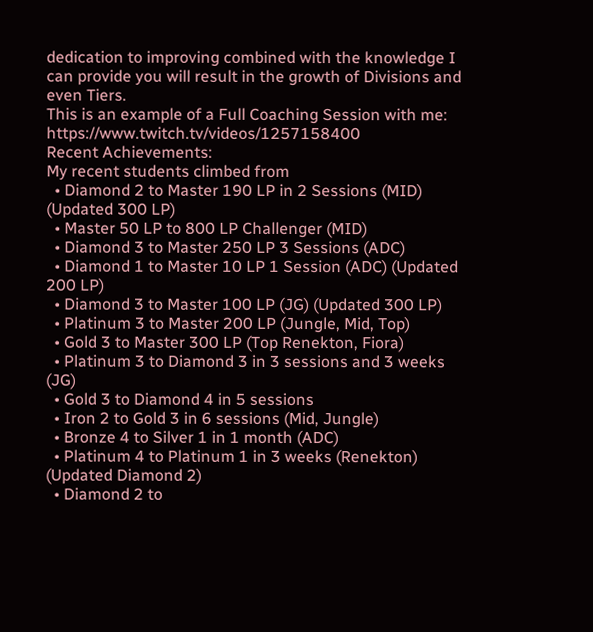dedication to improving combined with the knowledge I can provide you will result in the growth of Divisions and even Tiers.
This is an example of a Full Coaching Session with me: https://www.twitch.tv/videos/1257158400
Recent Achievements:
My recent students climbed from
  • Diamond 2 to Master 190 LP in 2 Sessions (MID) (Updated 300 LP)
  • Master 50 LP to 800 LP Challenger (MID)
  • Diamond 3 to Master 250 LP 3 Sessions (ADC)
  • Diamond 1 to Master 10 LP 1 Session (ADC) (Updated 200 LP)
  • Diamond 3 to Master 100 LP (JG) (Updated 300 LP)
  • Platinum 3 to Master 200 LP (Jungle, Mid, Top)
  • Gold 3 to Master 300 LP (Top Renekton, Fiora)
  • Platinum 3 to Diamond 3 in 3 sessions and 3 weeks (JG)
  • Gold 3 to Diamond 4 in 5 sessions
  • Iron 2 to Gold 3 in 6 sessions (Mid, Jungle)
  • Bronze 4 to Silver 1 in 1 month (ADC)
  • Platinum 4 to Platinum 1 in 3 weeks (Renekton) (Updated Diamond 2)
  • Diamond 2 to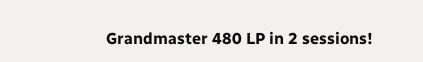Grandmaster 480 LP in 2 sessions!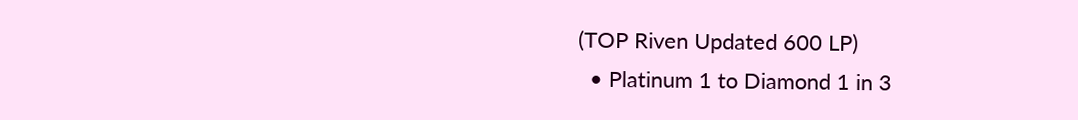(TOP Riven Updated 600 LP)
  • Platinum 1 to Diamond 1 in 3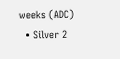weeks (ADC)
  • Silver 2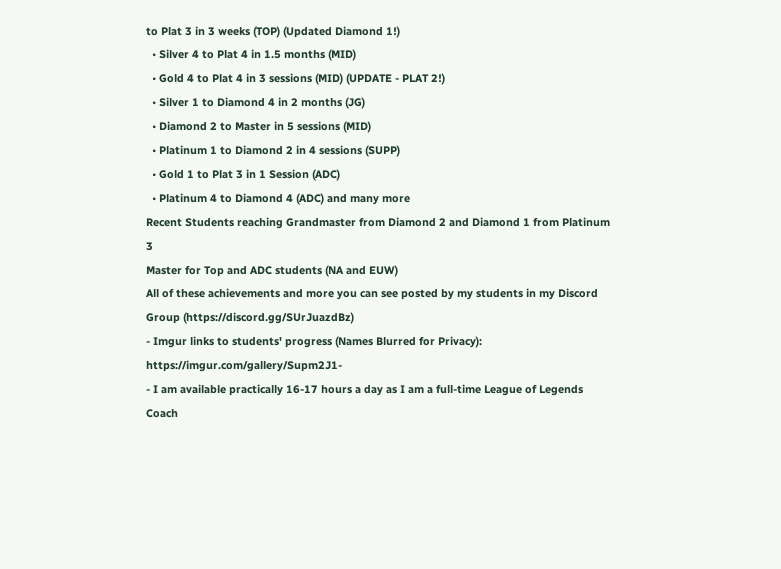to Plat 3 in 3 weeks (TOP) (Updated Diamond 1!)
  • Silver 4 to Plat 4 in 1.5 months (MID)
  • Gold 4 to Plat 4 in 3 sessions (MID) (UPDATE - PLAT 2!)
  • Silver 1 to Diamond 4 in 2 months (JG)
  • Diamond 2 to Master in 5 sessions (MID)
  • Platinum 1 to Diamond 2 in 4 sessions (SUPP)
  • Gold 1 to Plat 3 in 1 Session (ADC)
  • Platinum 4 to Diamond 4 (ADC) and many more
Recent Students reaching Grandmaster from Diamond 2 and Diamond 1 from Platinum 3
Master for Top and ADC students (NA and EUW)
All of these achievements and more you can see posted by my students in my Discord Group (https://discord.gg/SUrJuazdBz)
- Imgur links to students' progress (Names Blurred for Privacy): https://imgur.com/gallery/Supm2J1-
- I am available practically 16-17 hours a day as I am a full-time League of Legends Coach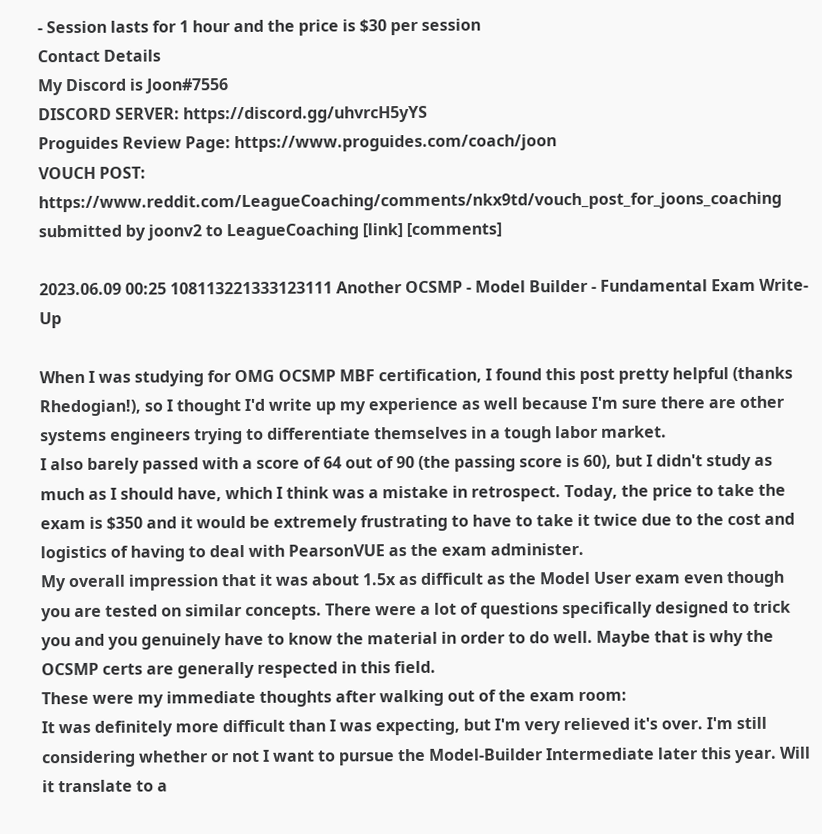- Session lasts for 1 hour and the price is $30 per session
Contact Details
My Discord is Joon#7556
DISCORD SERVER: https://discord.gg/uhvrcH5yYS
Proguides Review Page: https://www.proguides.com/coach/joon
VOUCH POST: https://www.reddit.com/LeagueCoaching/comments/nkx9td/vouch_post_for_joons_coaching
submitted by joonv2 to LeagueCoaching [link] [comments]

2023.06.09 00:25 108113221333123111 Another OCSMP - Model Builder - Fundamental Exam Write-Up

When I was studying for OMG OCSMP MBF certification, I found this post pretty helpful (thanks Rhedogian!), so I thought I'd write up my experience as well because I'm sure there are other systems engineers trying to differentiate themselves in a tough labor market.
I also barely passed with a score of 64 out of 90 (the passing score is 60), but I didn't study as much as I should have, which I think was a mistake in retrospect. Today, the price to take the exam is $350 and it would be extremely frustrating to have to take it twice due to the cost and logistics of having to deal with PearsonVUE as the exam administer.
My overall impression that it was about 1.5x as difficult as the Model User exam even though you are tested on similar concepts. There were a lot of questions specifically designed to trick you and you genuinely have to know the material in order to do well. Maybe that is why the OCSMP certs are generally respected in this field.
These were my immediate thoughts after walking out of the exam room:
It was definitely more difficult than I was expecting, but I'm very relieved it's over. I'm still considering whether or not I want to pursue the Model-Builder Intermediate later this year. Will it translate to a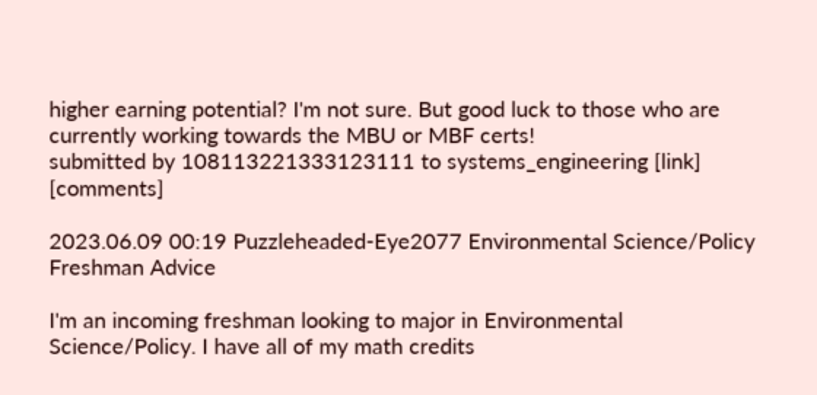higher earning potential? I'm not sure. But good luck to those who are currently working towards the MBU or MBF certs!
submitted by 108113221333123111 to systems_engineering [link] [comments]

2023.06.09 00:19 Puzzleheaded-Eye2077 Environmental Science/Policy Freshman Advice

I'm an incoming freshman looking to major in Environmental Science/Policy. I have all of my math credits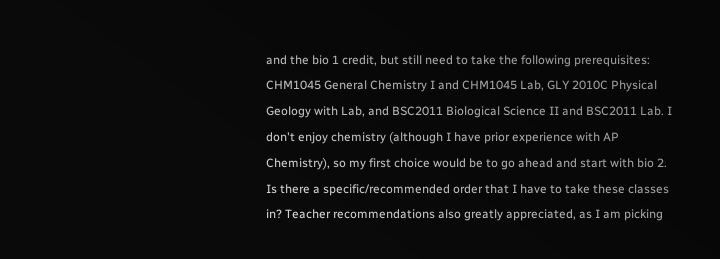and the bio 1 credit, but still need to take the following prerequisites: CHM1045 General Chemistry I and CHM1045 Lab, GLY 2010C Physical Geology with Lab, and BSC2011 Biological Science II and BSC2011 Lab. I don't enjoy chemistry (although I have prior experience with AP Chemistry), so my first choice would be to go ahead and start with bio 2. Is there a specific/recommended order that I have to take these classes in? Teacher recommendations also greatly appreciated, as I am picking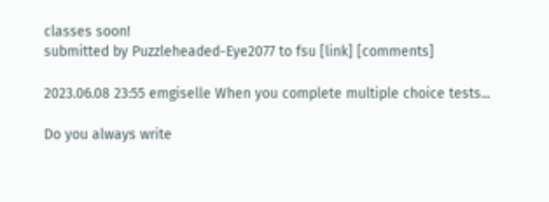classes soon!
submitted by Puzzleheaded-Eye2077 to fsu [link] [comments]

2023.06.08 23:55 emgiselle When you complete multiple choice tests...

Do you always write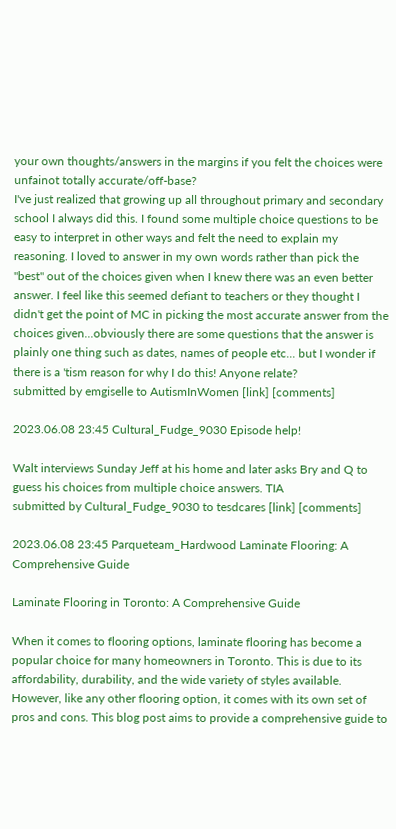your own thoughts/answers in the margins if you felt the choices were unfainot totally accurate/off-base?
I've just realized that growing up all throughout primary and secondary school I always did this. I found some multiple choice questions to be easy to interpret in other ways and felt the need to explain my reasoning. I loved to answer in my own words rather than pick the "best" out of the choices given when I knew there was an even better answer. I feel like this seemed defiant to teachers or they thought I didn't get the point of MC in picking the most accurate answer from the choices given...obviously there are some questions that the answer is plainly one thing such as dates, names of people etc... but I wonder if there is a 'tism reason for why I do this! Anyone relate?
submitted by emgiselle to AutismInWomen [link] [comments]

2023.06.08 23:45 Cultural_Fudge_9030 Episode help!

Walt interviews Sunday Jeff at his home and later asks Bry and Q to guess his choices from multiple choice answers. TIA
submitted by Cultural_Fudge_9030 to tesdcares [link] [comments]

2023.06.08 23:45 Parqueteam_Hardwood Laminate Flooring: A Comprehensive Guide

Laminate Flooring in Toronto: A Comprehensive Guide

When it comes to flooring options, laminate flooring has become a popular choice for many homeowners in Toronto. This is due to its affordability, durability, and the wide variety of styles available. However, like any other flooring option, it comes with its own set of pros and cons. This blog post aims to provide a comprehensive guide to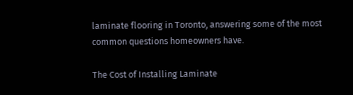laminate flooring in Toronto, answering some of the most common questions homeowners have.

The Cost of Installing Laminate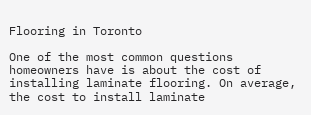Flooring in Toronto

One of the most common questions homeowners have is about the cost of installing laminate flooring. On average, the cost to install laminate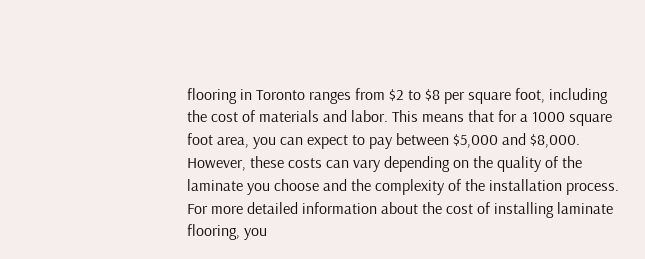flooring in Toronto ranges from $2 to $8 per square foot, including the cost of materials and labor. This means that for a 1000 square foot area, you can expect to pay between $5,000 and $8,000. However, these costs can vary depending on the quality of the laminate you choose and the complexity of the installation process. For more detailed information about the cost of installing laminate flooring, you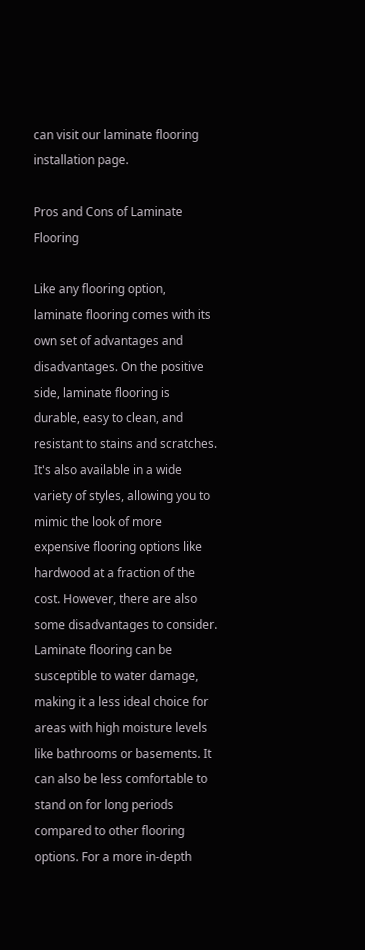can visit our laminate flooring installation page.

Pros and Cons of Laminate Flooring

Like any flooring option, laminate flooring comes with its own set of advantages and disadvantages. On the positive side, laminate flooring is durable, easy to clean, and resistant to stains and scratches. It's also available in a wide variety of styles, allowing you to mimic the look of more expensive flooring options like hardwood at a fraction of the cost. However, there are also some disadvantages to consider. Laminate flooring can be susceptible to water damage, making it a less ideal choice for areas with high moisture levels like bathrooms or basements. It can also be less comfortable to stand on for long periods compared to other flooring options. For a more in-depth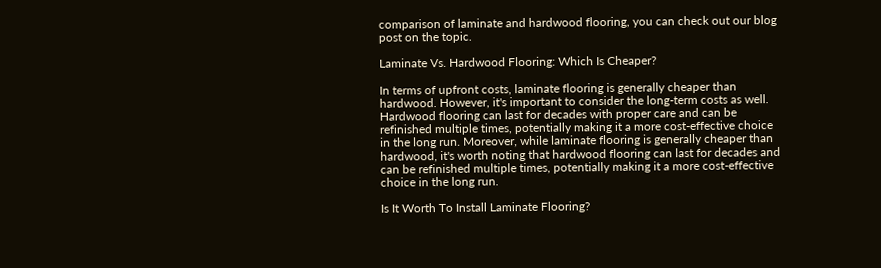comparison of laminate and hardwood flooring, you can check out our blog post on the topic.

Laminate Vs. Hardwood Flooring: Which Is Cheaper?

In terms of upfront costs, laminate flooring is generally cheaper than hardwood. However, it's important to consider the long-term costs as well. Hardwood flooring can last for decades with proper care and can be refinished multiple times, potentially making it a more cost-effective choice in the long run. Moreover, while laminate flooring is generally cheaper than hardwood, it's worth noting that hardwood flooring can last for decades and can be refinished multiple times, potentially making it a more cost-effective choice in the long run.

Is It Worth To Install Laminate Flooring?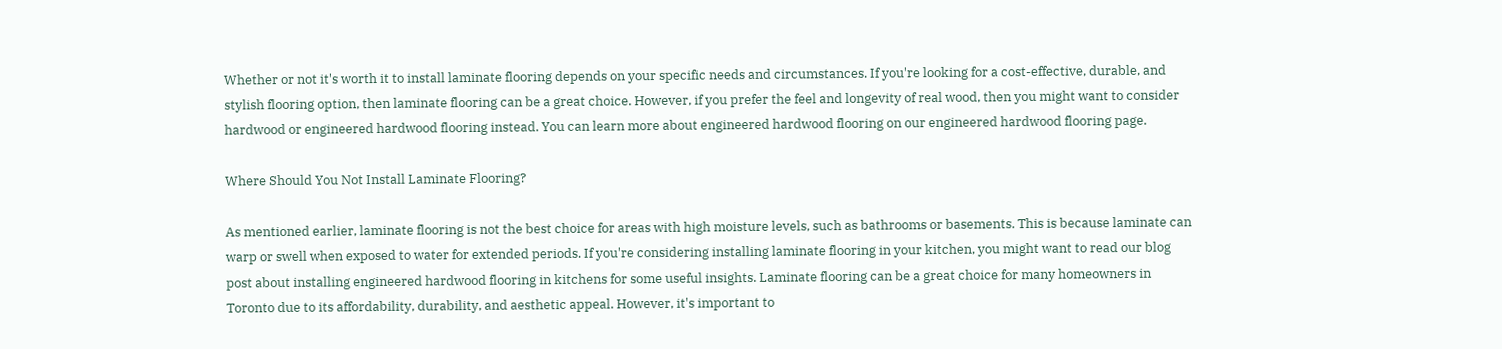Whether or not it's worth it to install laminate flooring depends on your specific needs and circumstances. If you're looking for a cost-effective, durable, and stylish flooring option, then laminate flooring can be a great choice. However, if you prefer the feel and longevity of real wood, then you might want to consider hardwood or engineered hardwood flooring instead. You can learn more about engineered hardwood flooring on our engineered hardwood flooring page.

Where Should You Not Install Laminate Flooring?

As mentioned earlier, laminate flooring is not the best choice for areas with high moisture levels, such as bathrooms or basements. This is because laminate can warp or swell when exposed to water for extended periods. If you're considering installing laminate flooring in your kitchen, you might want to read our blog post about installing engineered hardwood flooring in kitchens for some useful insights. Laminate flooring can be a great choice for many homeowners in Toronto due to its affordability, durability, and aesthetic appeal. However, it's important to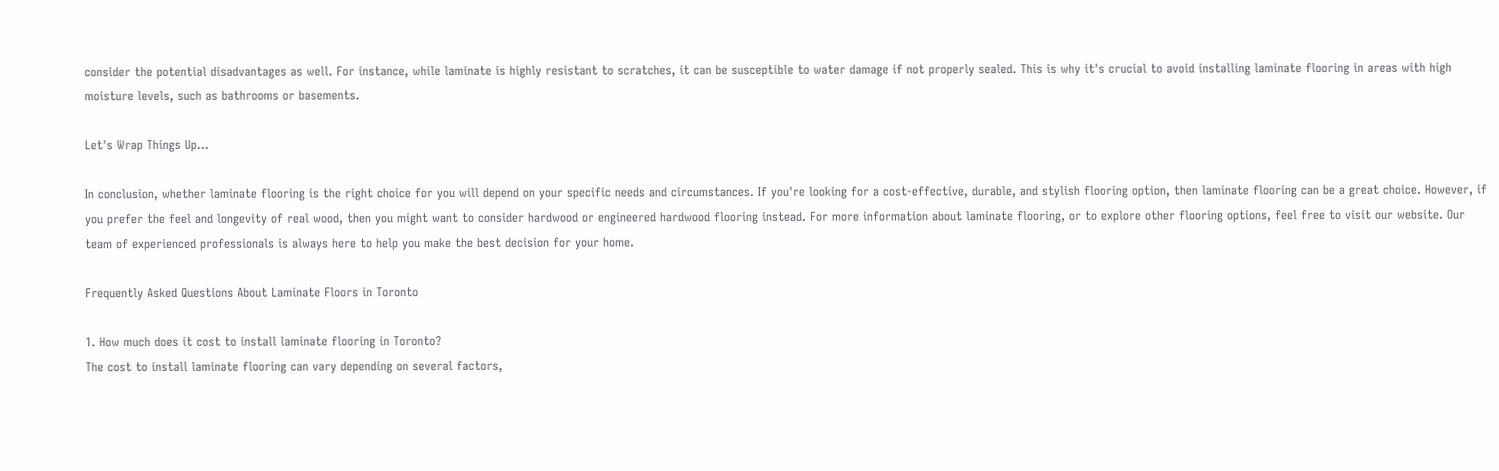consider the potential disadvantages as well. For instance, while laminate is highly resistant to scratches, it can be susceptible to water damage if not properly sealed. This is why it's crucial to avoid installing laminate flooring in areas with high moisture levels, such as bathrooms or basements.

Let's Wrap Things Up...

In conclusion, whether laminate flooring is the right choice for you will depend on your specific needs and circumstances. If you're looking for a cost-effective, durable, and stylish flooring option, then laminate flooring can be a great choice. However, if you prefer the feel and longevity of real wood, then you might want to consider hardwood or engineered hardwood flooring instead. For more information about laminate flooring, or to explore other flooring options, feel free to visit our website. Our team of experienced professionals is always here to help you make the best decision for your home.

Frequently Asked Questions About Laminate Floors in Toronto

1. How much does it cost to install laminate flooring in Toronto?
The cost to install laminate flooring can vary depending on several factors,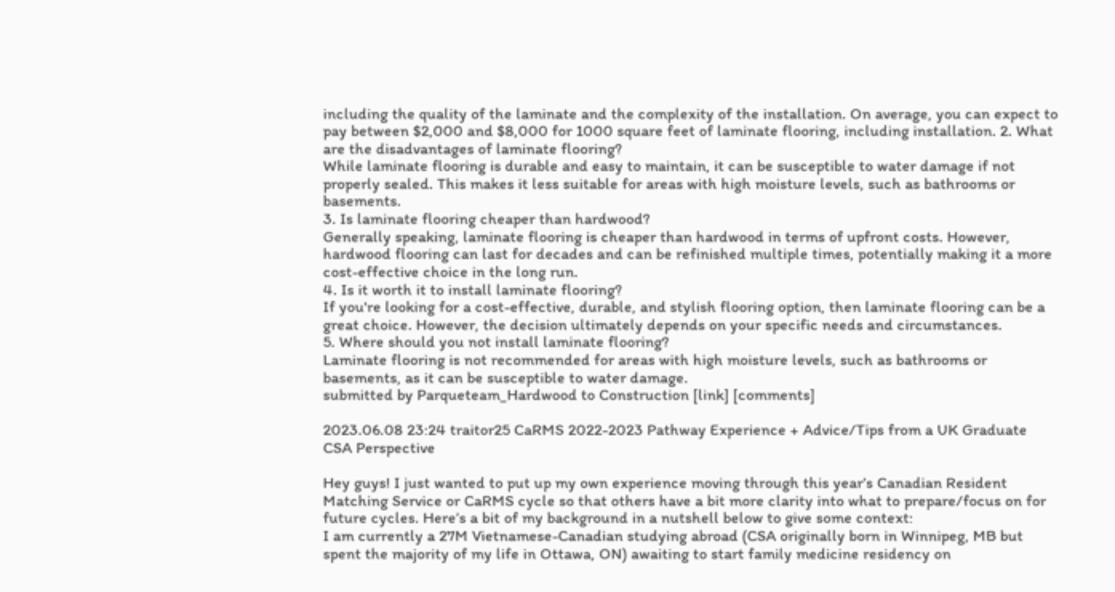including the quality of the laminate and the complexity of the installation. On average, you can expect to pay between $2,000 and $8,000 for 1000 square feet of laminate flooring, including installation. 2. What are the disadvantages of laminate flooring?
While laminate flooring is durable and easy to maintain, it can be susceptible to water damage if not properly sealed. This makes it less suitable for areas with high moisture levels, such as bathrooms or basements.
3. Is laminate flooring cheaper than hardwood?
Generally speaking, laminate flooring is cheaper than hardwood in terms of upfront costs. However, hardwood flooring can last for decades and can be refinished multiple times, potentially making it a more cost-effective choice in the long run.
4. Is it worth it to install laminate flooring?
If you're looking for a cost-effective, durable, and stylish flooring option, then laminate flooring can be a great choice. However, the decision ultimately depends on your specific needs and circumstances.
5. Where should you not install laminate flooring?
Laminate flooring is not recommended for areas with high moisture levels, such as bathrooms or basements, as it can be susceptible to water damage.
submitted by Parqueteam_Hardwood to Construction [link] [comments]

2023.06.08 23:24 traitor25 CaRMS 2022-2023 Pathway Experience + Advice/Tips from a UK Graduate CSA Perspective

Hey guys! I just wanted to put up my own experience moving through this year’s Canadian Resident Matching Service or CaRMS cycle so that others have a bit more clarity into what to prepare/focus on for future cycles. Here’s a bit of my background in a nutshell below to give some context:
I am currently a 27M Vietnamese-Canadian studying abroad (CSA originally born in Winnipeg, MB but spent the majority of my life in Ottawa, ON) awaiting to start family medicine residency on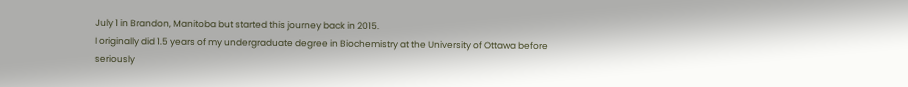July 1 in Brandon, Manitoba but started this journey back in 2015.
I originally did 1.5 years of my undergraduate degree in Biochemistry at the University of Ottawa before seriously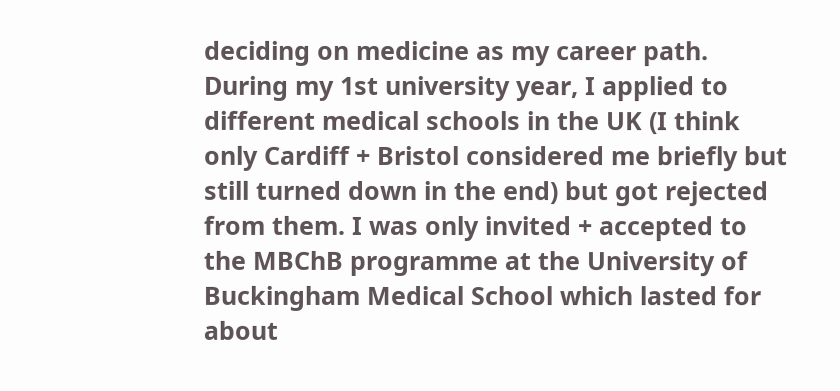deciding on medicine as my career path. During my 1st university year, I applied to different medical schools in the UK (I think only Cardiff + Bristol considered me briefly but still turned down in the end) but got rejected from them. I was only invited + accepted to the MBChB programme at the University of Buckingham Medical School which lasted for about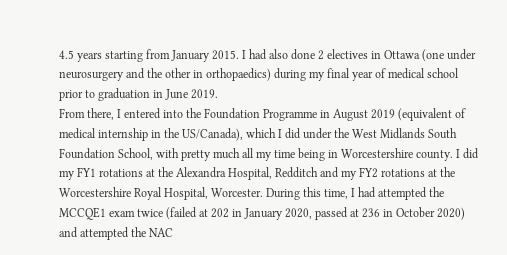4.5 years starting from January 2015. I had also done 2 electives in Ottawa (one under neurosurgery and the other in orthopaedics) during my final year of medical school prior to graduation in June 2019.
From there, I entered into the Foundation Programme in August 2019 (equivalent of medical internship in the US/Canada), which I did under the West Midlands South Foundation School, with pretty much all my time being in Worcestershire county. I did my FY1 rotations at the Alexandra Hospital, Redditch and my FY2 rotations at the Worcestershire Royal Hospital, Worcester. During this time, I had attempted the MCCQE1 exam twice (failed at 202 in January 2020, passed at 236 in October 2020) and attempted the NAC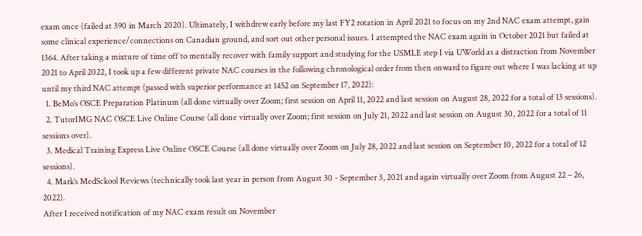exam once (failed at 390 in March 2020). Ultimately, I withdrew early before my last FY2 rotation in April 2021 to focus on my 2nd NAC exam attempt, gain some clinical experience/connections on Canadian ground, and sort out other personal issues. I attempted the NAC exam again in October 2021 but failed at 1364. After taking a mixture of time off to mentally recover with family support and studying for the USMLE step I via UWorld as a distraction from November 2021 to April 2022, I took up a few different private NAC courses in the following chronological order from then onward to figure out where I was lacking at up until my third NAC attempt (passed with superior performance at 1452 on September 17, 2022):
  1. BeMo’s OSCE Preparation Platinum (all done virtually over Zoom; first session on April 11, 2022 and last session on August 28, 2022 for a total of 13 sessions).
  2. TutorIMG NAC OSCE Live Online Course (all done virtually over Zoom; first session on July 21, 2022 and last session on August 30, 2022 for a total of 11 sessions over).
  3. Medical Training Express Live Online OSCE Course (all done virtually over Zoom on July 28, 2022 and last session on September 10, 2022 for a total of 12 sessions).
  4. Mark’s MedSckool Reviews (technically took last year in person from August 30 - September 3, 2021 and again virtually over Zoom from August 22 – 26, 2022).
After I received notification of my NAC exam result on November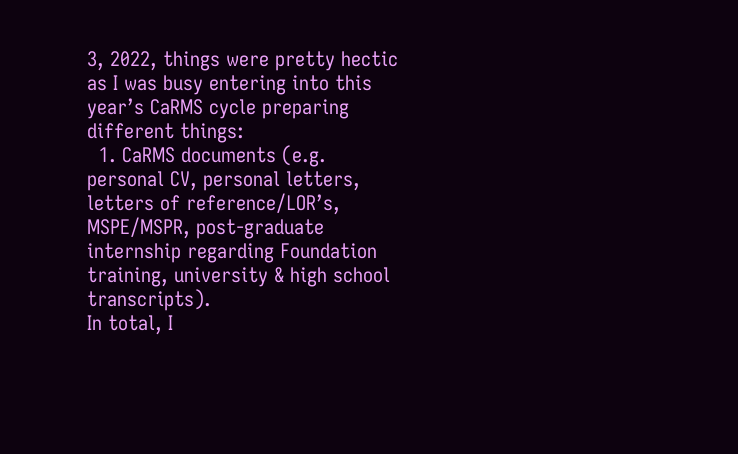3, 2022, things were pretty hectic as I was busy entering into this year’s CaRMS cycle preparing different things:
  1. CaRMS documents (e.g. personal CV, personal letters, letters of reference/LOR’s, MSPE/MSPR, post-graduate internship regarding Foundation training, university & high school transcripts).
In total, I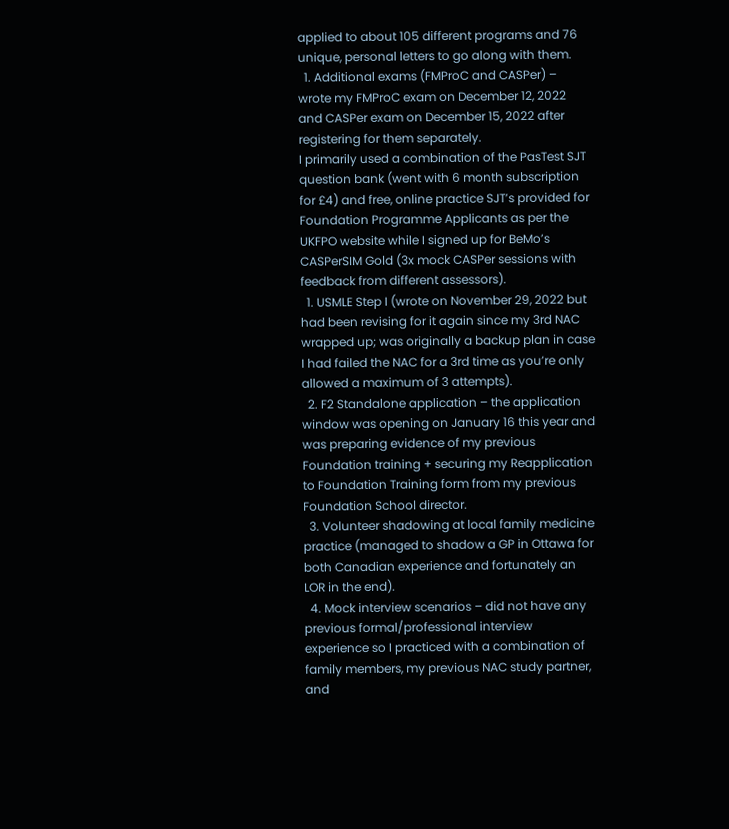applied to about 105 different programs and 76 unique, personal letters to go along with them.
  1. Additional exams (FMProC and CASPer) – wrote my FMProC exam on December 12, 2022 and CASPer exam on December 15, 2022 after registering for them separately.
I primarily used a combination of the PasTest SJT question bank (went with 6 month subscription for £4) and free, online practice SJT’s provided for Foundation Programme Applicants as per the UKFPO website while I signed up for BeMo’s CASPerSIM Gold (3x mock CASPer sessions with feedback from different assessors).
  1. USMLE Step I (wrote on November 29, 2022 but had been revising for it again since my 3rd NAC wrapped up; was originally a backup plan in case I had failed the NAC for a 3rd time as you’re only allowed a maximum of 3 attempts).
  2. F2 Standalone application – the application window was opening on January 16 this year and was preparing evidence of my previous Foundation training + securing my Reapplication to Foundation Training form from my previous Foundation School director.
  3. Volunteer shadowing at local family medicine practice (managed to shadow a GP in Ottawa for both Canadian experience and fortunately an LOR in the end).
  4. Mock interview scenarios – did not have any previous formal/professional interview experience so I practiced with a combination of family members, my previous NAC study partner, and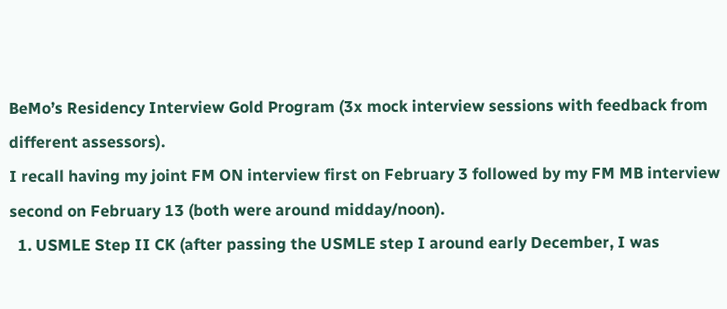BeMo’s Residency Interview Gold Program (3x mock interview sessions with feedback from different assessors).
I recall having my joint FM ON interview first on February 3 followed by my FM MB interview second on February 13 (both were around midday/noon).
  1. USMLE Step II CK (after passing the USMLE step I around early December, I was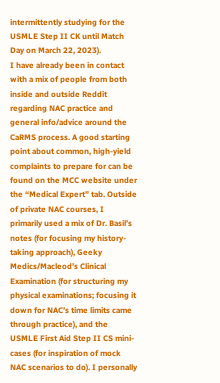intermittently studying for the USMLE Step II CK until Match Day on March 22, 2023).
I have already been in contact with a mix of people from both inside and outside Reddit regarding NAC practice and general info/advice around the CaRMS process. A good starting point about common, high-yield complaints to prepare for can be found on the MCC website under the “Medical Expert” tab. Outside of private NAC courses, I primarily used a mix of Dr. Basil’s notes (for focusing my history-taking approach), Geeky Medics/Macleod’s Clinical Examination (for structuring my physical examinations; focusing it down for NAC’s time limits came through practice), and the USMLE First Aid Step II CS mini-cases (for inspiration of mock NAC scenarios to do). I personally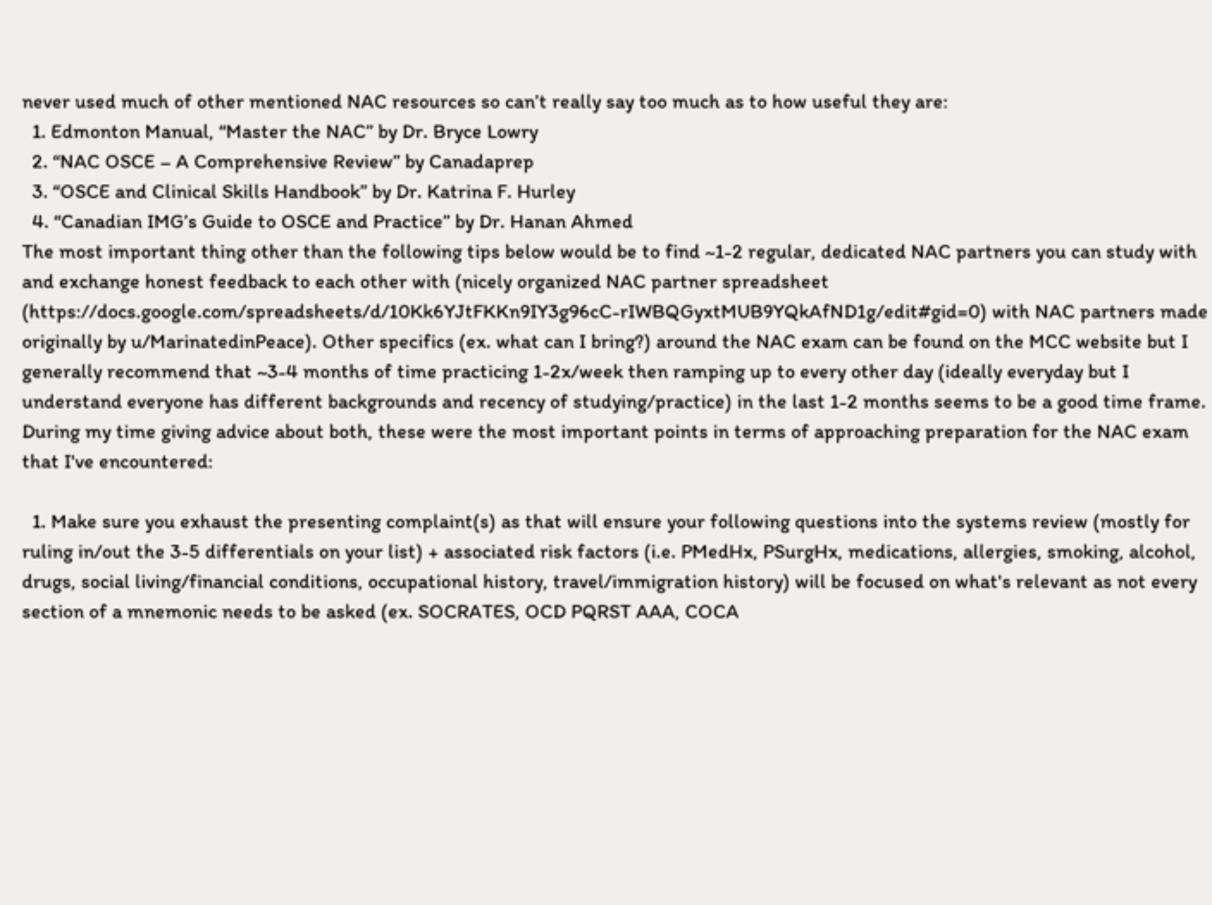never used much of other mentioned NAC resources so can’t really say too much as to how useful they are:
  1. Edmonton Manual, “Master the NAC” by Dr. Bryce Lowry
  2. “NAC OSCE – A Comprehensive Review” by Canadaprep
  3. “OSCE and Clinical Skills Handbook” by Dr. Katrina F. Hurley
  4. “Canadian IMG’s Guide to OSCE and Practice” by Dr. Hanan Ahmed
The most important thing other than the following tips below would be to find ~1-2 regular, dedicated NAC partners you can study with and exchange honest feedback to each other with (nicely organized NAC partner spreadsheet (https://docs.google.com/spreadsheets/d/10Kk6YJtFKKn9IY3g96cC-rIWBQGyxtMUB9YQkAfND1g/edit#gid=0) with NAC partners made originally by u/MarinatedinPeace). Other specifics (ex. what can I bring?) around the NAC exam can be found on the MCC website but I generally recommend that ~3-4 months of time practicing 1-2x/week then ramping up to every other day (ideally everyday but I understand everyone has different backgrounds and recency of studying/practice) in the last 1-2 months seems to be a good time frame.
During my time giving advice about both, these were the most important points in terms of approaching preparation for the NAC exam that I've encountered:

  1. Make sure you exhaust the presenting complaint(s) as that will ensure your following questions into the systems review (mostly for ruling in/out the 3-5 differentials on your list) + associated risk factors (i.e. PMedHx, PSurgHx, medications, allergies, smoking, alcohol, drugs, social living/financial conditions, occupational history, travel/immigration history) will be focused on what's relevant as not every section of a mnemonic needs to be asked (ex. SOCRATES, OCD PQRST AAA, COCA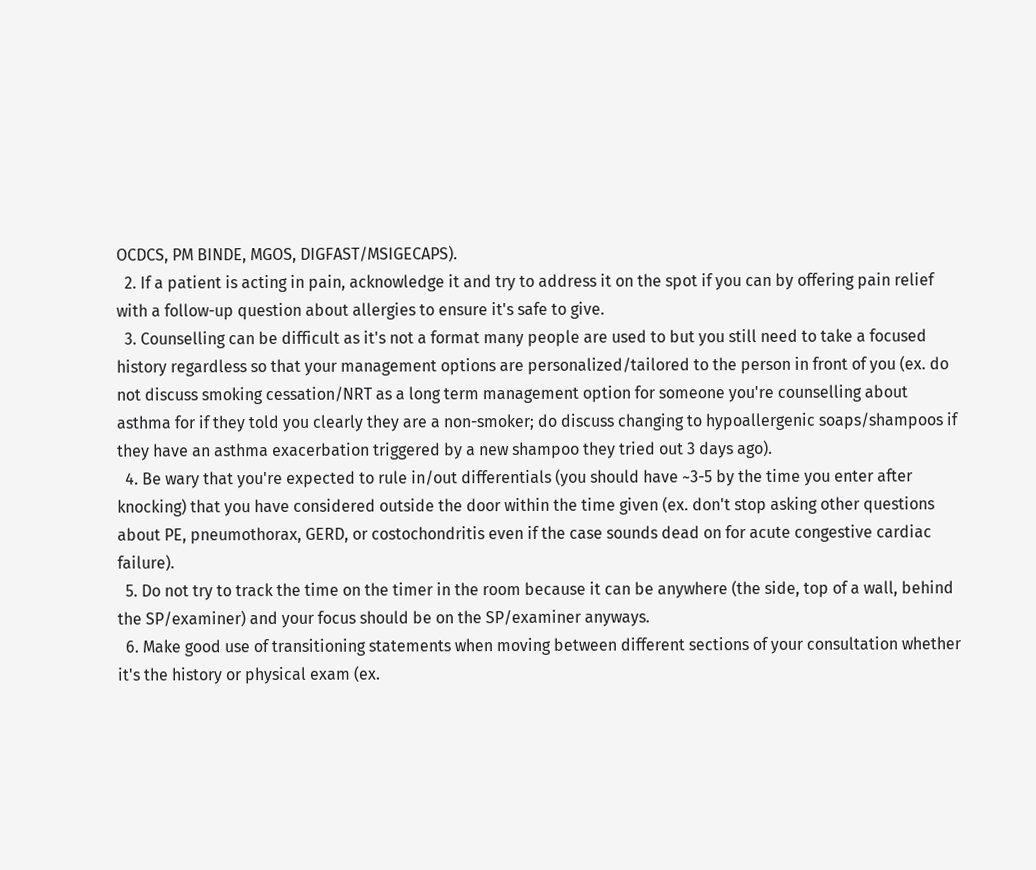OCDCS, PM BINDE, MGOS, DIGFAST/MSIGECAPS).
  2. If a patient is acting in pain, acknowledge it and try to address it on the spot if you can by offering pain relief with a follow-up question about allergies to ensure it's safe to give.
  3. Counselling can be difficult as it's not a format many people are used to but you still need to take a focused history regardless so that your management options are personalized/tailored to the person in front of you (ex. do not discuss smoking cessation/NRT as a long term management option for someone you're counselling about asthma for if they told you clearly they are a non-smoker; do discuss changing to hypoallergenic soaps/shampoos if they have an asthma exacerbation triggered by a new shampoo they tried out 3 days ago).
  4. Be wary that you're expected to rule in/out differentials (you should have ~3-5 by the time you enter after knocking) that you have considered outside the door within the time given (ex. don't stop asking other questions about PE, pneumothorax, GERD, or costochondritis even if the case sounds dead on for acute congestive cardiac failure).
  5. Do not try to track the time on the timer in the room because it can be anywhere (the side, top of a wall, behind the SP/examiner) and your focus should be on the SP/examiner anyways.
  6. Make good use of transitioning statements when moving between different sections of your consultation whether it's the history or physical exam (ex.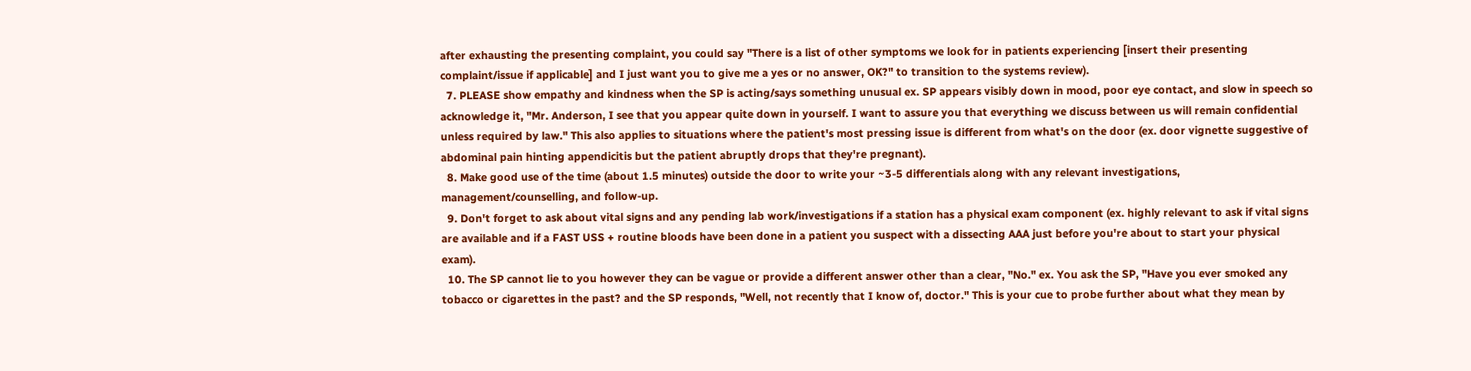after exhausting the presenting complaint, you could say "There is a list of other symptoms we look for in patients experiencing [insert their presenting complaint/issue if applicable] and I just want you to give me a yes or no answer, OK?" to transition to the systems review).
  7. PLEASE show empathy and kindness when the SP is acting/says something unusual ex. SP appears visibly down in mood, poor eye contact, and slow in speech so acknowledge it, "Mr. Anderson, I see that you appear quite down in yourself. I want to assure you that everything we discuss between us will remain confidential unless required by law." This also applies to situations where the patient's most pressing issue is different from what's on the door (ex. door vignette suggestive of abdominal pain hinting appendicitis but the patient abruptly drops that they're pregnant).
  8. Make good use of the time (about 1.5 minutes) outside the door to write your ~3-5 differentials along with any relevant investigations, management/counselling, and follow-up.
  9. Don't forget to ask about vital signs and any pending lab work/investigations if a station has a physical exam component (ex. highly relevant to ask if vital signs are available and if a FAST USS + routine bloods have been done in a patient you suspect with a dissecting AAA just before you're about to start your physical exam).
  10. The SP cannot lie to you however they can be vague or provide a different answer other than a clear, "No." ex. You ask the SP, "Have you ever smoked any tobacco or cigarettes in the past? and the SP responds, "Well, not recently that I know of, doctor." This is your cue to probe further about what they mean by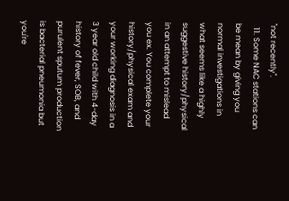"not recently".
  11. Some NAC stations can be mean by giving you normal investigations in what seems like a highly suggestive history/physical in an attempt to mislead you ex. You complete your history/physical exam and your working diagnosis in a 3 year old child with 4-day history of fever, SOB, and purulent sputum production is bacterial pneumonia but you're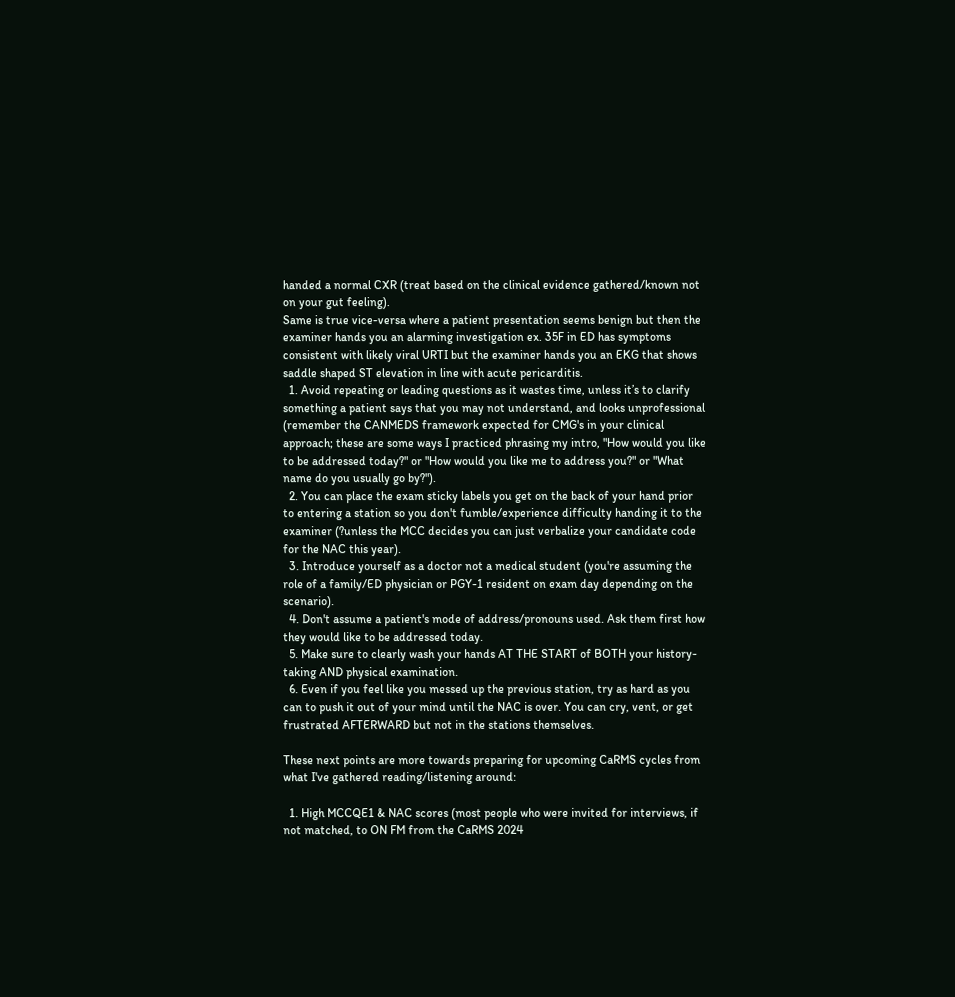handed a normal CXR (treat based on the clinical evidence gathered/known not on your gut feeling).
Same is true vice-versa where a patient presentation seems benign but then the examiner hands you an alarming investigation ex. 35F in ED has symptoms consistent with likely viral URTI but the examiner hands you an EKG that shows saddle shaped ST elevation in line with acute pericarditis.
  1. Avoid repeating or leading questions as it wastes time, unless it’s to clarify something a patient says that you may not understand, and looks unprofessional (remember the CANMEDS framework expected for CMG's in your clinical approach; these are some ways I practiced phrasing my intro, "How would you like to be addressed today?" or "How would you like me to address you?" or "What name do you usually go by?").
  2. You can place the exam sticky labels you get on the back of your hand prior to entering a station so you don't fumble/experience difficulty handing it to the examiner (?unless the MCC decides you can just verbalize your candidate code for the NAC this year).
  3. Introduce yourself as a doctor not a medical student (you're assuming the role of a family/ED physician or PGY-1 resident on exam day depending on the scenario).
  4. Don't assume a patient's mode of address/pronouns used. Ask them first how they would like to be addressed today.
  5. Make sure to clearly wash your hands AT THE START of BOTH your history-taking AND physical examination.
  6. Even if you feel like you messed up the previous station, try as hard as you can to push it out of your mind until the NAC is over. You can cry, vent, or get frustrated AFTERWARD but not in the stations themselves.

These next points are more towards preparing for upcoming CaRMS cycles from what I've gathered reading/listening around:

  1. High MCCQE1 & NAC scores (most people who were invited for interviews, if not matched, to ON FM from the CaRMS 2024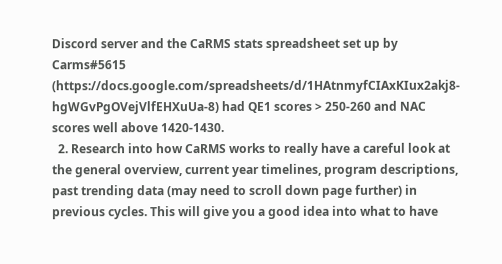Discord server and the CaRMS stats spreadsheet set up by Carms#5615 (https://docs.google.com/spreadsheets/d/1HAtnmyfCIAxKIux2akj8-hgWGvPgOVejVlfEHXuUa-8) had QE1 scores > 250-260 and NAC scores well above 1420-1430.
  2. Research into how CaRMS works to really have a careful look at the general overview, current year timelines, program descriptions, past trending data (may need to scroll down page further) in previous cycles. This will give you a good idea into what to have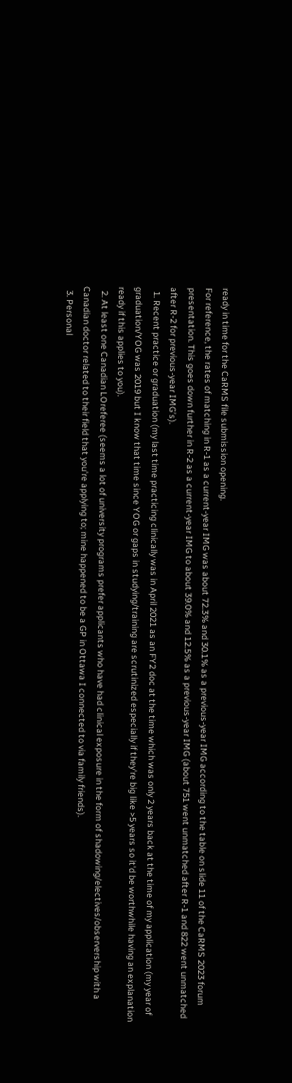ready in time for the CaRMS file submission opening.
For reference, the rates of matching in R-1 as a current-year IMG was about 72.3% and 30.1% as a previous-year IMG according to the table on slide 11 of the CaRMS 2023 forum presentation. This goes down further in R-2 as a current-year IMG to about 39.0% and 12.5% as a previous-year IMG (about 751 went unmatched after R-1 and 822 went unmatched after R-2 for previous-year IMG’s).
  1. Recent practice or graduation (my last time practicing clinically was in April 2021 as an FY2 doc at the time which was only 2 years back at the time of my application (my year of graduation/YOG was 2019 but I know that time since YOG or gaps in studying/training are scrutinized especially if they're big like >5 years so it'd be worthwhile having an explanation ready if this applies to you).
  2. At least one Canadian LOreferee (seems a lot of university programs prefer applicants who have had clinical exposure in the form of shadowing/electives/observership with a Canadian doctor related to their field that you're applying to; mine happened to be a GP in Ottawa I connected to via family friends).
  3. Personal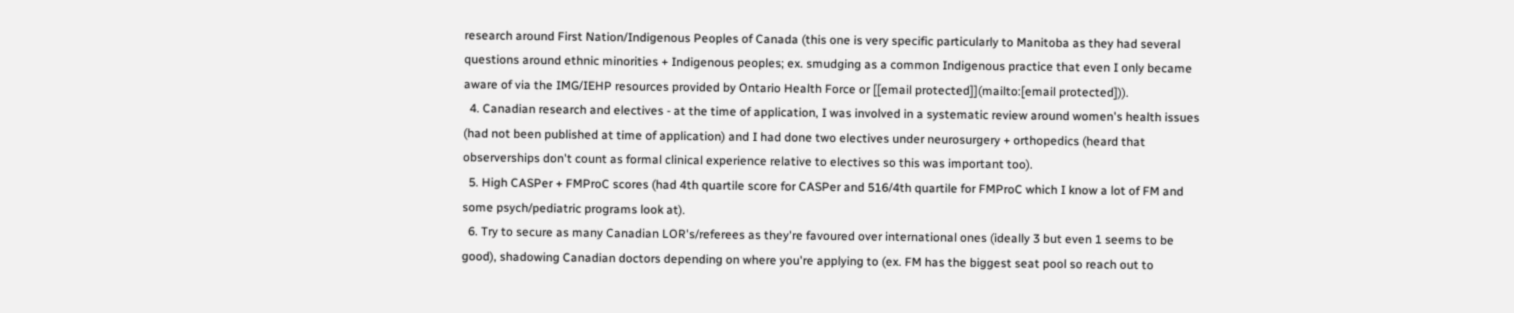research around First Nation/Indigenous Peoples of Canada (this one is very specific particularly to Manitoba as they had several questions around ethnic minorities + Indigenous peoples; ex. smudging as a common Indigenous practice that even I only became aware of via the IMG/IEHP resources provided by Ontario Health Force or [[email protected]](mailto:[email protected])).
  4. Canadian research and electives - at the time of application, I was involved in a systematic review around women's health issues (had not been published at time of application) and I had done two electives under neurosurgery + orthopedics (heard that observerships don't count as formal clinical experience relative to electives so this was important too).
  5. High CASPer + FMProC scores (had 4th quartile score for CASPer and 516/4th quartile for FMProC which I know a lot of FM and some psych/pediatric programs look at).
  6. Try to secure as many Canadian LOR's/referees as they're favoured over international ones (ideally 3 but even 1 seems to be good), shadowing Canadian doctors depending on where you're applying to (ex. FM has the biggest seat pool so reach out to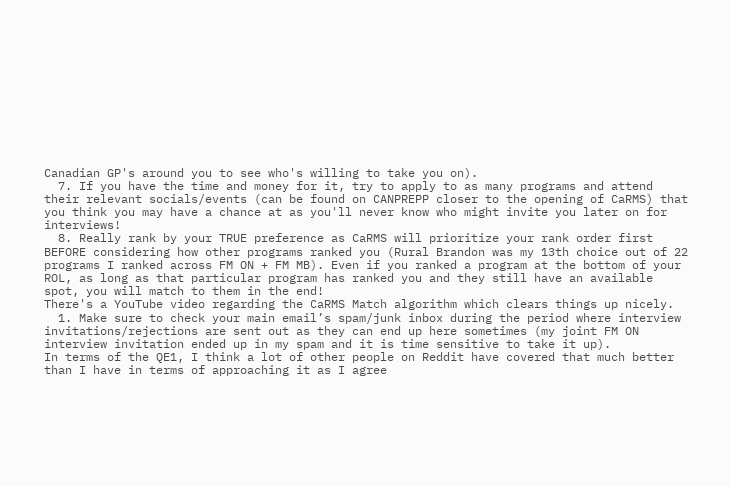Canadian GP's around you to see who's willing to take you on).
  7. If you have the time and money for it, try to apply to as many programs and attend their relevant socials/events (can be found on CANPREPP closer to the opening of CaRMS) that you think you may have a chance at as you'll never know who might invite you later on for interviews!
  8. Really rank by your TRUE preference as CaRMS will prioritize your rank order first BEFORE considering how other programs ranked you (Rural Brandon was my 13th choice out of 22 programs I ranked across FM ON + FM MB). Even if you ranked a program at the bottom of your ROL, as long as that particular program has ranked you and they still have an available spot, you will match to them in the end!
There's a YouTube video regarding the CaRMS Match algorithm which clears things up nicely.
  1. Make sure to check your main email’s spam/junk inbox during the period where interview invitations/rejections are sent out as they can end up here sometimes (my joint FM ON interview invitation ended up in my spam and it is time sensitive to take it up).
In terms of the QE1, I think a lot of other people on Reddit have covered that much better than I have in terms of approaching it as I agree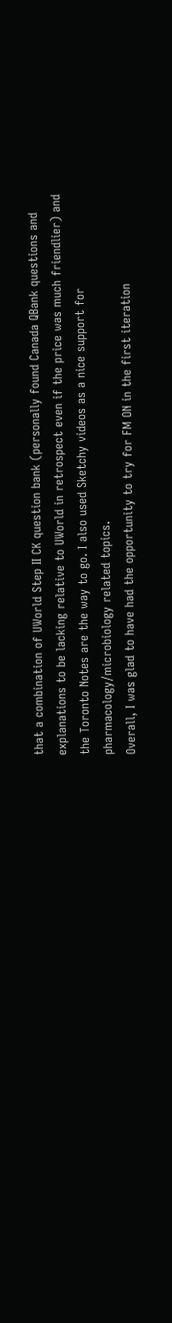that a combination of UWorld Step II CK question bank (personally found Canada QBank questions and explanations to be lacking relative to UWorld in retrospect even if the price was much friendlier) and the Toronto Notes are the way to go. I also used Sketchy videos as a nice support for pharmacology/microbiology related topics.
Overall, I was glad to have had the opportunity to try for FM ON in the first iteration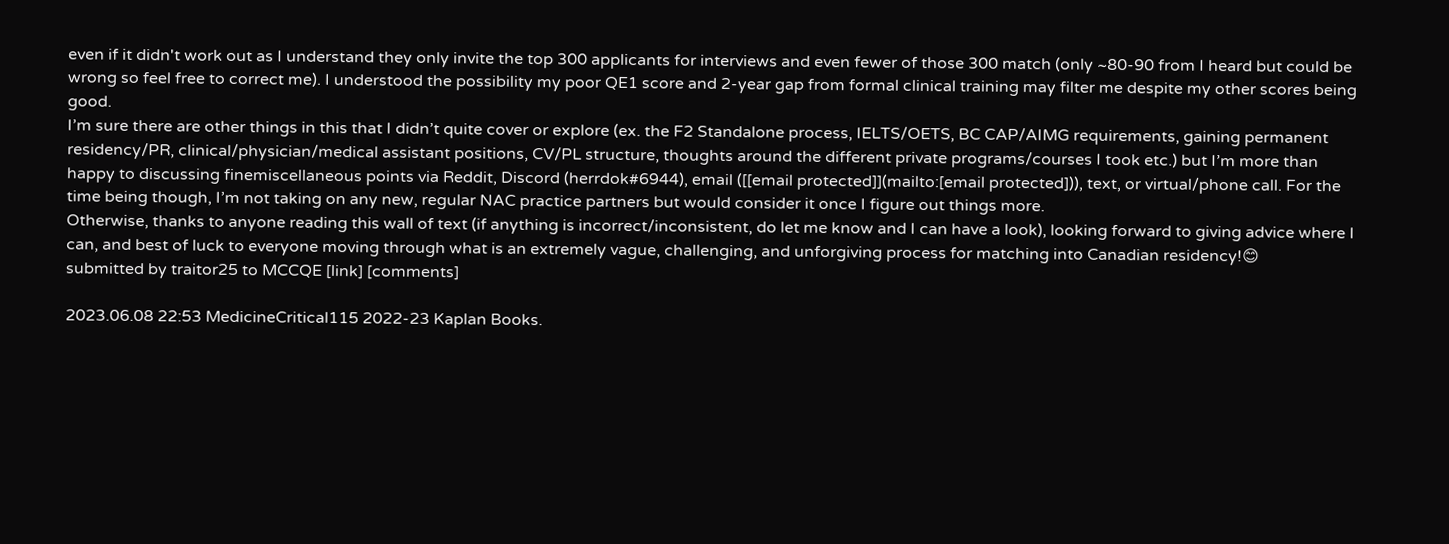even if it didn't work out as I understand they only invite the top 300 applicants for interviews and even fewer of those 300 match (only ~80-90 from I heard but could be wrong so feel free to correct me). I understood the possibility my poor QE1 score and 2-year gap from formal clinical training may filter me despite my other scores being good.
I’m sure there are other things in this that I didn’t quite cover or explore (ex. the F2 Standalone process, IELTS/OETS, BC CAP/AIMG requirements, gaining permanent residency/PR, clinical/physician/medical assistant positions, CV/PL structure, thoughts around the different private programs/courses I took etc.) but I’m more than happy to discussing finemiscellaneous points via Reddit, Discord (herrdok#6944), email ([[email protected]](mailto:[email protected])), text, or virtual/phone call. For the time being though, I’m not taking on any new, regular NAC practice partners but would consider it once I figure out things more.
Otherwise, thanks to anyone reading this wall of text (if anything is incorrect/inconsistent, do let me know and I can have a look), looking forward to giving advice where I can, and best of luck to everyone moving through what is an extremely vague, challenging, and unforgiving process for matching into Canadian residency!😊
submitted by traitor25 to MCCQE [link] [comments]

2023.06.08 22:53 MedicineCritical115 2022-23 Kaplan Books.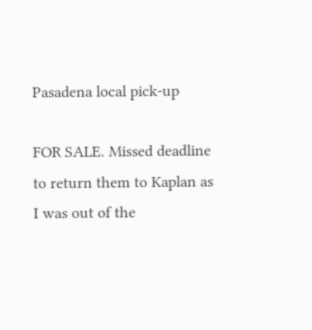Pasadena local pick-up

FOR SALE. Missed deadline to return them to Kaplan as I was out of the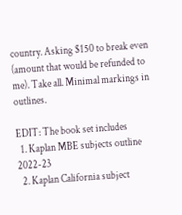country. Asking $150 to break even (amount that would be refunded to me). Take all. Minimal markings in outlines.

EDIT: The book set includes
  1. Kaplan MBE subjects outline 2022-23
  2. Kaplan California subject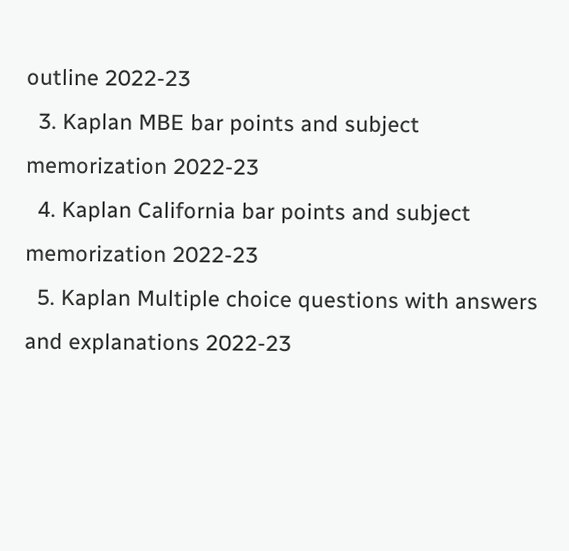outline 2022-23
  3. Kaplan MBE bar points and subject memorization 2022-23
  4. Kaplan California bar points and subject memorization 2022-23
  5. Kaplan Multiple choice questions with answers and explanations 2022-23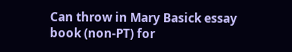Can throw in Mary Basick essay book (non-PT) for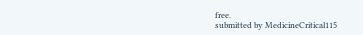free.
submitted by MedicineCritical115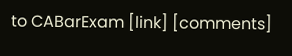to CABarExam [link] [comments]